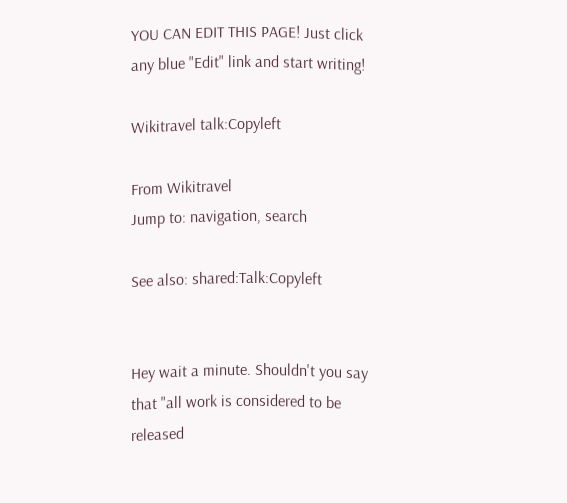YOU CAN EDIT THIS PAGE! Just click any blue "Edit" link and start writing!

Wikitravel talk:Copyleft

From Wikitravel
Jump to: navigation, search

See also: shared:Talk:Copyleft


Hey wait a minute. Shouldn't you say that "all work is considered to be released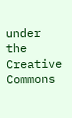under the Creative Commons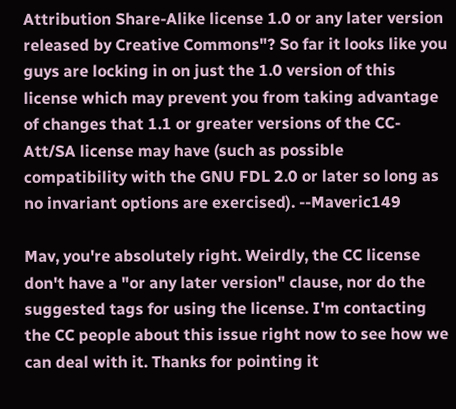Attribution Share-Alike license 1.0 or any later version released by Creative Commons"? So far it looks like you guys are locking in on just the 1.0 version of this license which may prevent you from taking advantage of changes that 1.1 or greater versions of the CC-Att/SA license may have (such as possible compatibility with the GNU FDL 2.0 or later so long as no invariant options are exercised). --Maveric149

Mav, you're absolutely right. Weirdly, the CC license don't have a "or any later version" clause, nor do the suggested tags for using the license. I'm contacting the CC people about this issue right now to see how we can deal with it. Thanks for pointing it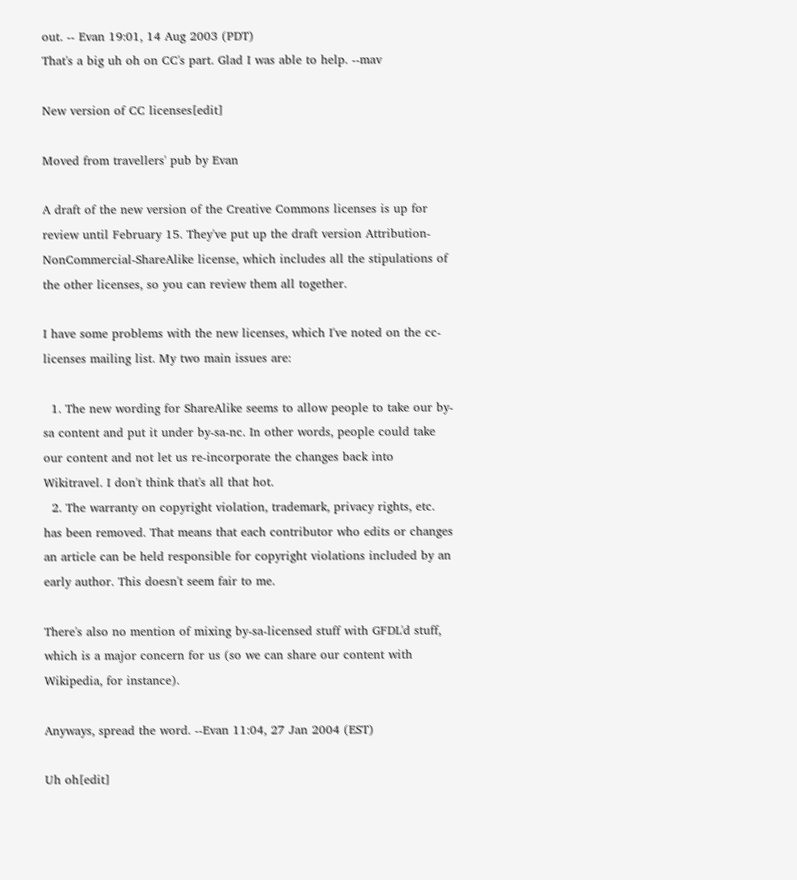out. -- Evan 19:01, 14 Aug 2003 (PDT)
That's a big uh oh on CC's part. Glad I was able to help. --mav

New version of CC licenses[edit]

Moved from travellers' pub by Evan

A draft of the new version of the Creative Commons licenses is up for review until February 15. They've put up the draft version Attribution-NonCommercial-ShareAlike license, which includes all the stipulations of the other licenses, so you can review them all together.

I have some problems with the new licenses, which I've noted on the cc-licenses mailing list. My two main issues are:

  1. The new wording for ShareAlike seems to allow people to take our by-sa content and put it under by-sa-nc. In other words, people could take our content and not let us re-incorporate the changes back into Wikitravel. I don't think that's all that hot.
  2. The warranty on copyright violation, trademark, privacy rights, etc. has been removed. That means that each contributor who edits or changes an article can be held responsible for copyright violations included by an early author. This doesn't seem fair to me.

There's also no mention of mixing by-sa-licensed stuff with GFDL'd stuff, which is a major concern for us (so we can share our content with Wikipedia, for instance).

Anyways, spread the word. --Evan 11:04, 27 Jan 2004 (EST)

Uh oh[edit]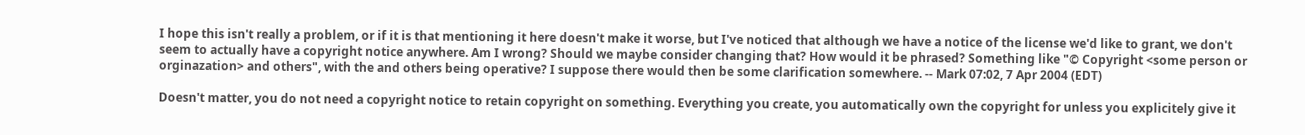I hope this isn't really a problem, or if it is that mentioning it here doesn't make it worse, but I've noticed that although we have a notice of the license we'd like to grant, we don't seem to actually have a copyright notice anywhere. Am I wrong? Should we maybe consider changing that? How would it be phrased? Something like "© Copyright <some person or orginazation> and others", with the and others being operative? I suppose there would then be some clarification somewhere. -- Mark 07:02, 7 Apr 2004 (EDT)

Doesn't matter, you do not need a copyright notice to retain copyright on something. Everything you create, you automatically own the copyright for unless you explicitely give it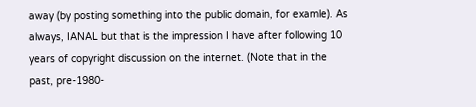away (by posting something into the public domain, for examle). As always, IANAL but that is the impression I have after following 10 years of copyright discussion on the internet. (Note that in the past, pre-1980-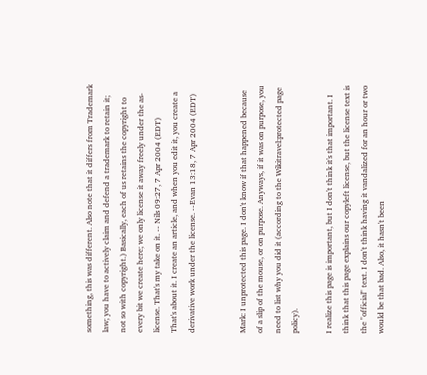something, this was different. Also note that it differs from Trademark law; you have to actively claim and defend a trademark to retain it; not so with copyright.) Basically, each of us retains the copyright to every bit we create here; we only license it away freely under the as-license. That's my take on it. -- Nils 09:27, 7 Apr 2004 (EDT)
That's about it. I create an article, and when you edit it, you create a derivative work under the license. --Evan 13:18, 7 Apr 2004 (EDT)


Mark: I unprotected this page. I don't know if that happened because of a slip of the mouse, or on purpose. Anyways, if it was on purpose, you need to list why you did it (according to the Wikitravel:protected page policy).

I realize this page is important, but I don't think it's that important. I think that this page explains our copyleft license, but the license text is the "official" text. I don't think having it vandalized for an hour or two would be that bad. Also, it hasn't been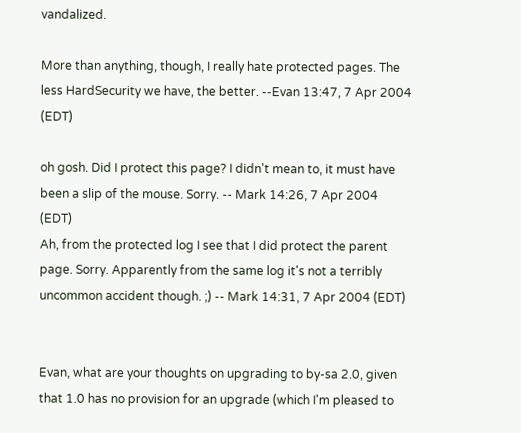vandalized.

More than anything, though, I really hate protected pages. The less HardSecurity we have, the better. --Evan 13:47, 7 Apr 2004 (EDT)

oh gosh. Did I protect this page? I didn't mean to, it must have been a slip of the mouse. Sorry. -- Mark 14:26, 7 Apr 2004 (EDT)
Ah, from the protected log I see that I did protect the parent page. Sorry. Apparently from the same log it's not a terribly uncommon accident though. ;) -- Mark 14:31, 7 Apr 2004 (EDT)


Evan, what are your thoughts on upgrading to by-sa 2.0, given that 1.0 has no provision for an upgrade (which I'm pleased to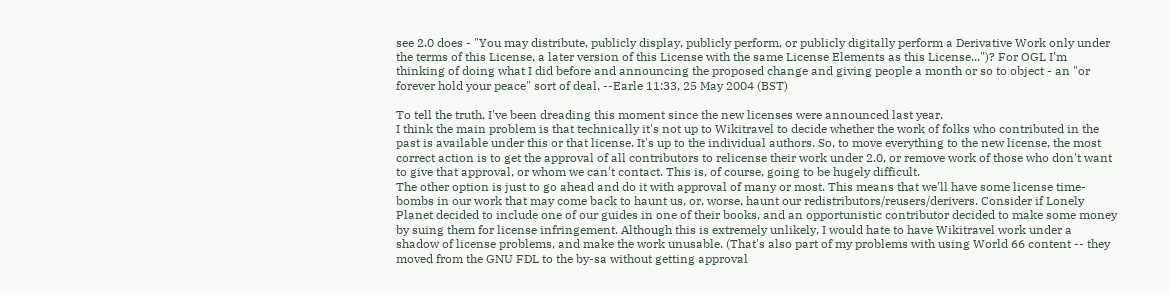see 2.0 does - "You may distribute, publicly display, publicly perform, or publicly digitally perform a Derivative Work only under the terms of this License, a later version of this License with the same License Elements as this License...")? For OGL I'm thinking of doing what I did before and announcing the proposed change and giving people a month or so to object - an "or forever hold your peace" sort of deal. --Earle 11:33, 25 May 2004 (BST)

To tell the truth, I've been dreading this moment since the new licenses were announced last year.
I think the main problem is that technically it's not up to Wikitravel to decide whether the work of folks who contributed in the past is available under this or that license. It's up to the individual authors. So, to move everything to the new license, the most correct action is to get the approval of all contributors to relicense their work under 2.0, or remove work of those who don't want to give that approval, or whom we can't contact. This is, of course, going to be hugely difficult.
The other option is just to go ahead and do it with approval of many or most. This means that we'll have some license time-bombs in our work that may come back to haunt us, or, worse, haunt our redistributors/reusers/derivers. Consider if Lonely Planet decided to include one of our guides in one of their books, and an opportunistic contributor decided to make some money by suing them for license infringement. Although this is extremely unlikely, I would hate to have Wikitravel work under a shadow of license problems, and make the work unusable. (That's also part of my problems with using World 66 content -- they moved from the GNU FDL to the by-sa without getting approval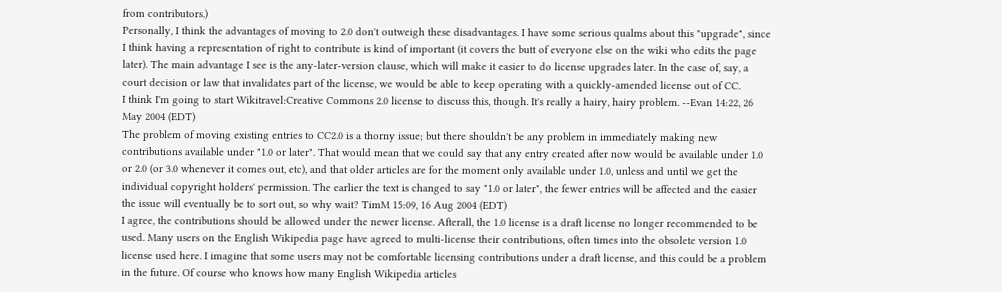from contributors.)
Personally, I think the advantages of moving to 2.0 don't outweigh these disadvantages. I have some serious qualms about this "upgrade", since I think having a representation of right to contribute is kind of important (it covers the butt of everyone else on the wiki who edits the page later). The main advantage I see is the any-later-version clause, which will make it easier to do license upgrades later. In the case of, say, a court decision or law that invalidates part of the license, we would be able to keep operating with a quickly-amended license out of CC.
I think I'm going to start Wikitravel:Creative Commons 2.0 license to discuss this, though. It's really a hairy, hairy problem. --Evan 14:22, 26 May 2004 (EDT)
The problem of moving existing entries to CC2.0 is a thorny issue; but there shouldn't be any problem in immediately making new contributions available under "1.0 or later". That would mean that we could say that any entry created after now would be available under 1.0 or 2.0 (or 3.0 whenever it comes out, etc), and that older articles are for the moment only available under 1.0, unless and until we get the individual copyright holders' permission. The earlier the text is changed to say "1.0 or later", the fewer entries will be affected and the easier the issue will eventually be to sort out, so why wait? TimM 15:09, 16 Aug 2004 (EDT)
I agree, the contributions should be allowed under the newer license. Afterall, the 1.0 license is a draft license no longer recommended to be used. Many users on the English Wikipedia page have agreed to multi-license their contributions, often times into the obsolete version 1.0 license used here. I imagine that some users may not be comfortable licensing contributions under a draft license, and this could be a problem in the future. Of course who knows how many English Wikipedia articles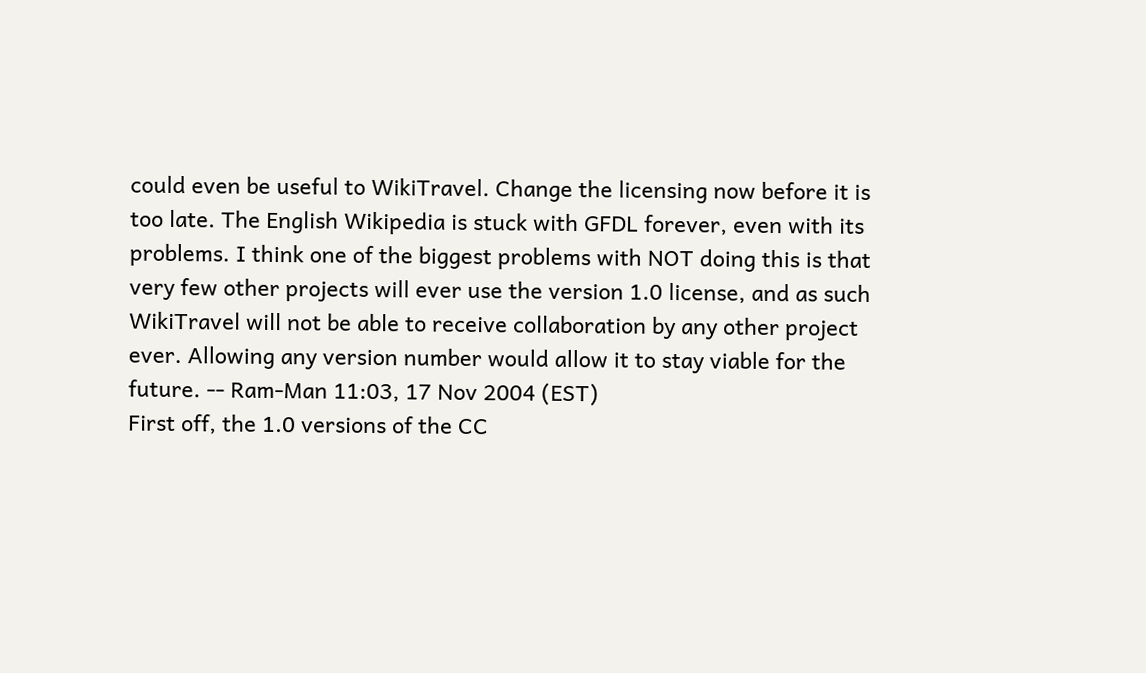could even be useful to WikiTravel. Change the licensing now before it is too late. The English Wikipedia is stuck with GFDL forever, even with its problems. I think one of the biggest problems with NOT doing this is that very few other projects will ever use the version 1.0 license, and as such WikiTravel will not be able to receive collaboration by any other project ever. Allowing any version number would allow it to stay viable for the future. -- Ram-Man 11:03, 17 Nov 2004 (EST)
First off, the 1.0 versions of the CC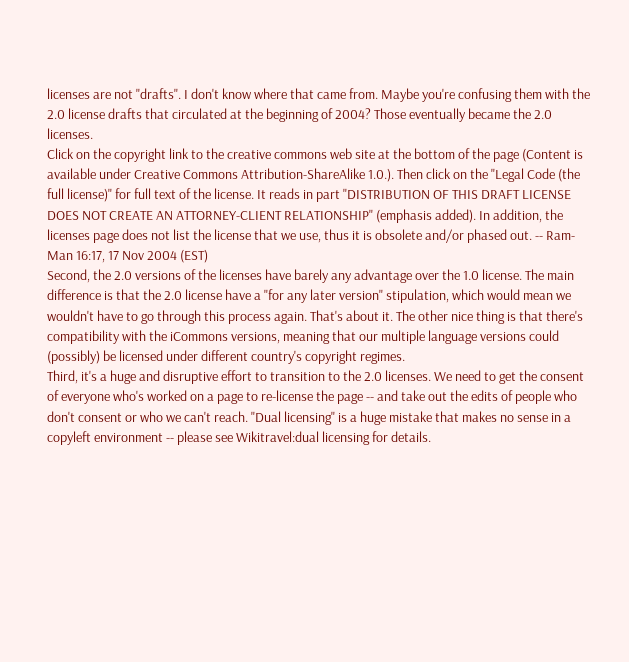licenses are not "drafts". I don't know where that came from. Maybe you're confusing them with the 2.0 license drafts that circulated at the beginning of 2004? Those eventually became the 2.0 licenses.
Click on the copyright link to the creative commons web site at the bottom of the page (Content is available under Creative Commons Attribution-ShareAlike 1.0.). Then click on the "Legal Code (the full license)" for full text of the license. It reads in part "DISTRIBUTION OF THIS DRAFT LICENSE DOES NOT CREATE AN ATTORNEY-CLIENT RELATIONSHIP" (emphasis added). In addition, the licenses page does not list the license that we use, thus it is obsolete and/or phased out. -- Ram-Man 16:17, 17 Nov 2004 (EST)
Second, the 2.0 versions of the licenses have barely any advantage over the 1.0 license. The main difference is that the 2.0 license have a "for any later version" stipulation, which would mean we wouldn't have to go through this process again. That's about it. The other nice thing is that there's compatibility with the iCommons versions, meaning that our multiple language versions could (possibly) be licensed under different country's copyright regimes.
Third, it's a huge and disruptive effort to transition to the 2.0 licenses. We need to get the consent of everyone who's worked on a page to re-license the page -- and take out the edits of people who don't consent or who we can't reach. "Dual licensing" is a huge mistake that makes no sense in a copyleft environment -- please see Wikitravel:dual licensing for details.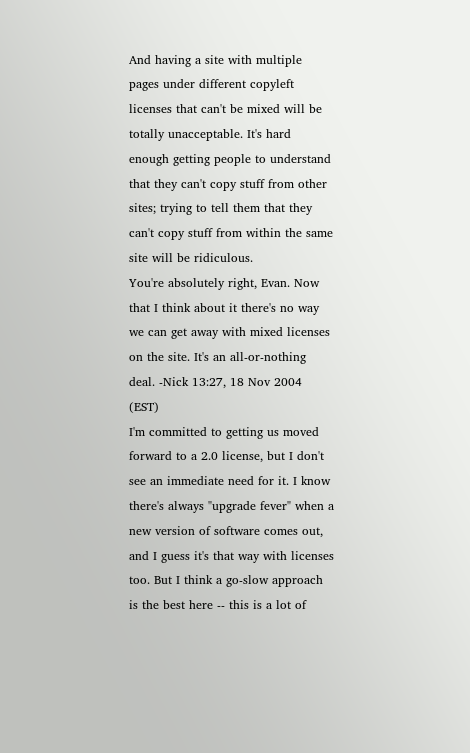And having a site with multiple pages under different copyleft licenses that can't be mixed will be totally unacceptable. It's hard enough getting people to understand that they can't copy stuff from other sites; trying to tell them that they can't copy stuff from within the same site will be ridiculous.
You're absolutely right, Evan. Now that I think about it there's no way we can get away with mixed licenses on the site. It's an all-or-nothing deal. -Nick 13:27, 18 Nov 2004 (EST)
I'm committed to getting us moved forward to a 2.0 license, but I don't see an immediate need for it. I know there's always "upgrade fever" when a new version of software comes out, and I guess it's that way with licenses too. But I think a go-slow approach is the best here -- this is a lot of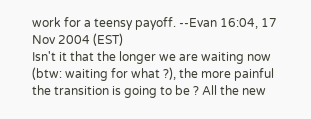work for a teensy payoff. --Evan 16:04, 17 Nov 2004 (EST)
Isn't it that the longer we are waiting now (btw: waiting for what ?), the more painful the transition is going to be ? All the new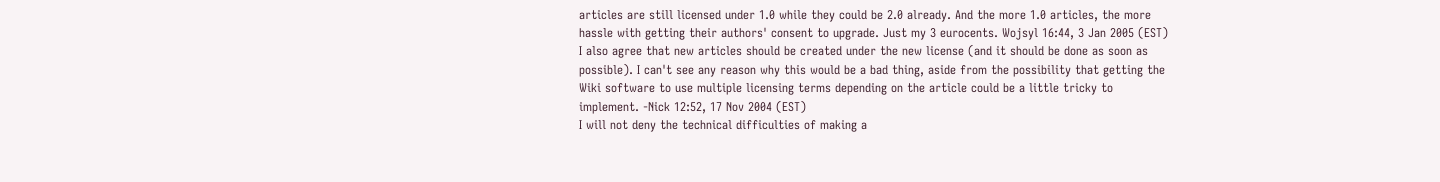articles are still licensed under 1.0 while they could be 2.0 already. And the more 1.0 articles, the more hassle with getting their authors' consent to upgrade. Just my 3 eurocents. Wojsyl 16:44, 3 Jan 2005 (EST)
I also agree that new articles should be created under the new license (and it should be done as soon as possible). I can't see any reason why this would be a bad thing, aside from the possibility that getting the Wiki software to use multiple licensing terms depending on the article could be a little tricky to implement. -Nick 12:52, 17 Nov 2004 (EST)
I will not deny the technical difficulties of making a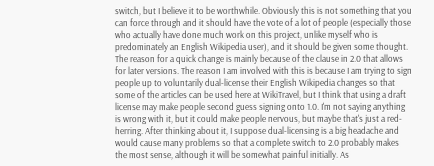switch, but I believe it to be worthwhile. Obviously this is not something that you can force through and it should have the vote of a lot of people (especially those who actually have done much work on this project, unlike myself who is predominately an English Wikipedia user), and it should be given some thought. The reason for a quick change is mainly because of the clause in 2.0 that allows for later versions. The reason I am involved with this is because I am trying to sign people up to voluntarily dual-license their English Wikipedia changes so that some of the articles can be used here at WikiTravel, but I think that using a draft license may make people second guess signing onto 1.0. I'm not saying anything is wrong with it, but it could make people nervous, but maybe that's just a red-herring. After thinking about it, I suppose dual-licensing is a big headache and would cause many problems so that a complete switch to 2.0 probably makes the most sense, although it will be somewhat painful initially. As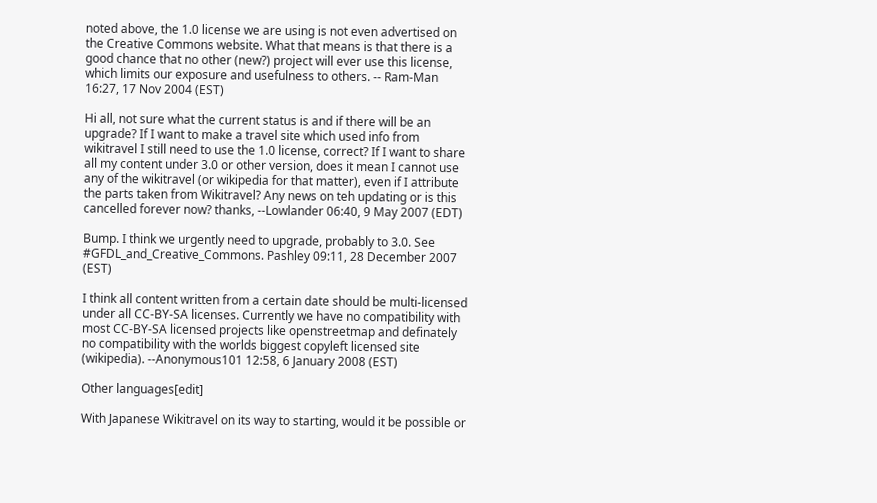noted above, the 1.0 license we are using is not even advertised on the Creative Commons website. What that means is that there is a good chance that no other (new?) project will ever use this license, which limits our exposure and usefulness to others. -- Ram-Man 16:27, 17 Nov 2004 (EST)

Hi all, not sure what the current status is and if there will be an upgrade? If I want to make a travel site which used info from wikitravel I still need to use the 1.0 license, correct? If I want to share all my content under 3.0 or other version, does it mean I cannot use any of the wikitravel (or wikipedia for that matter), even if I attribute the parts taken from Wikitravel? Any news on teh updating or is this cancelled forever now? thanks, --Lowlander 06:40, 9 May 2007 (EDT)

Bump. I think we urgently need to upgrade, probably to 3.0. See #GFDL_and_Creative_Commons. Pashley 09:11, 28 December 2007 (EST)

I think all content written from a certain date should be multi-licensed under all CC-BY-SA licenses. Currently we have no compatibility with most CC-BY-SA licensed projects like openstreetmap and definately no compatibility with the worlds biggest copyleft licensed site (wikipedia). --Anonymous101 12:58, 6 January 2008 (EST)

Other languages[edit]

With Japanese Wikitravel on its way to starting, would it be possible or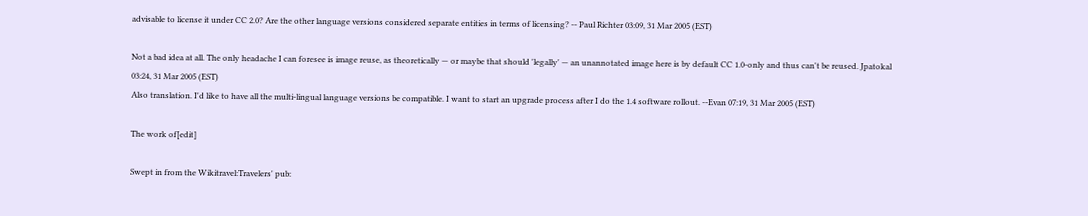advisable to license it under CC 2.0? Are the other language versions considered separate entities in terms of licensing? -- Paul Richter 03:09, 31 Mar 2005 (EST)

Not a bad idea at all. The only headache I can foresee is image reuse, as theoretically — or maybe that should 'legally' — an unannotated image here is by default CC 1.0-only and thus can't be reused. Jpatokal 03:24, 31 Mar 2005 (EST)
Also translation. I'd like to have all the multi-lingual language versions be compatible. I want to start an upgrade process after I do the 1.4 software rollout. --Evan 07:19, 31 Mar 2005 (EST)

The work of[edit]

Swept in from the Wikitravel:Travelers' pub: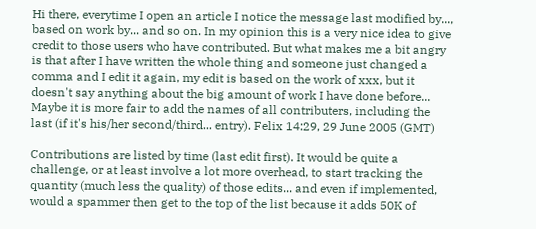Hi there, everytime I open an article I notice the message last modified by..., based on work by... and so on. In my opinion this is a very nice idea to give credit to those users who have contributed. But what makes me a bit angry is that after I have written the whole thing and someone just changed a comma and I edit it again, my edit is based on the work of xxx, but it doesn't say anything about the big amount of work I have done before... Maybe it is more fair to add the names of all contributers, including the last (if it's his/her second/third... entry). Felix 14:29, 29 June 2005 (GMT)

Contributions are listed by time (last edit first). It would be quite a challenge, or at least involve a lot more overhead, to start tracking the quantity (much less the quality) of those edits... and even if implemented, would a spammer then get to the top of the list because it adds 50K of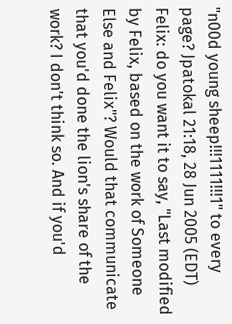"n00d young sheep!!!1111!!!1" to every page? Jpatokal 21:18, 28 Jun 2005 (EDT)
Felix: do you want it to say, "Last modified by Felix, based on the work of Someone Else and Felix"? Would that communicate that you'd done the lion's share of the work? I don't think so. And if you'd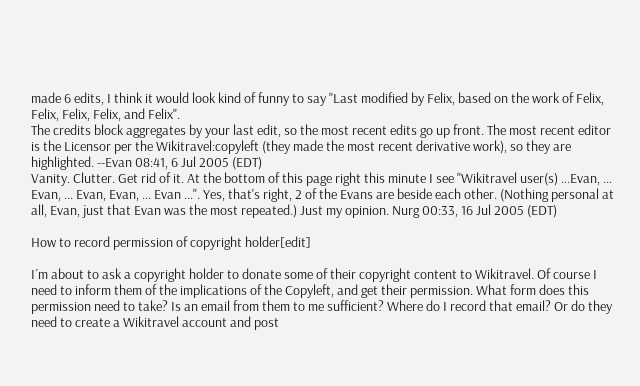made 6 edits, I think it would look kind of funny to say "Last modified by Felix, based on the work of Felix, Felix, Felix, Felix, and Felix".
The credits block aggregates by your last edit, so the most recent edits go up front. The most recent editor is the Licensor per the Wikitravel:copyleft (they made the most recent derivative work), so they are highlighted. --Evan 08:41, 6 Jul 2005 (EDT)
Vanity. Clutter. Get rid of it. At the bottom of this page right this minute I see "Wikitravel user(s) ...Evan, ... Evan, ... Evan, Evan, ... Evan ...". Yes, that's right, 2 of the Evans are beside each other. (Nothing personal at all, Evan, just that Evan was the most repeated.) Just my opinion. Nurg 00:33, 16 Jul 2005 (EDT)

How to record permission of copyright holder[edit]

I´m about to ask a copyright holder to donate some of their copyright content to Wikitravel. Of course I need to inform them of the implications of the Copyleft, and get their permission. What form does this permission need to take? Is an email from them to me sufficient? Where do I record that email? Or do they need to create a Wikitravel account and post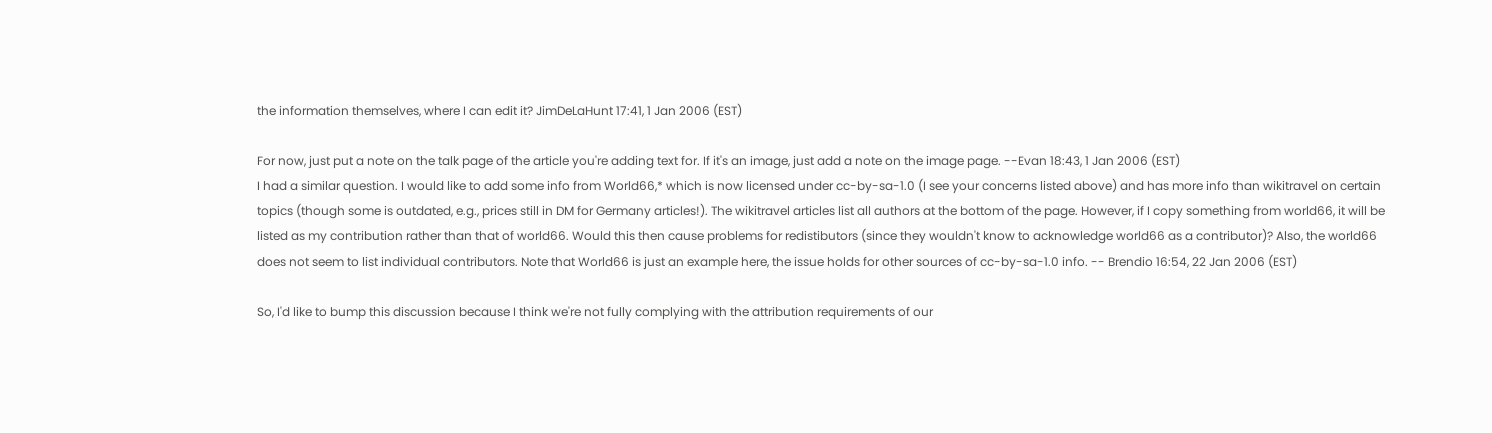the information themselves, where I can edit it? JimDeLaHunt 17:41, 1 Jan 2006 (EST)

For now, just put a note on the talk page of the article you're adding text for. If it's an image, just add a note on the image page. --Evan 18:43, 1 Jan 2006 (EST)
I had a similar question. I would like to add some info from World66,* which is now licensed under cc-by-sa-1.0 (I see your concerns listed above) and has more info than wikitravel on certain topics (though some is outdated, e.g., prices still in DM for Germany articles!). The wikitravel articles list all authors at the bottom of the page. However, if I copy something from world66, it will be listed as my contribution rather than that of world66. Would this then cause problems for redistibutors (since they wouldn't know to acknowledge world66 as a contributor)? Also, the world66 does not seem to list individual contributors. Note that World66 is just an example here, the issue holds for other sources of cc-by-sa-1.0 info. -- Brendio 16:54, 22 Jan 2006 (EST)

So, I'd like to bump this discussion because I think we're not fully complying with the attribution requirements of our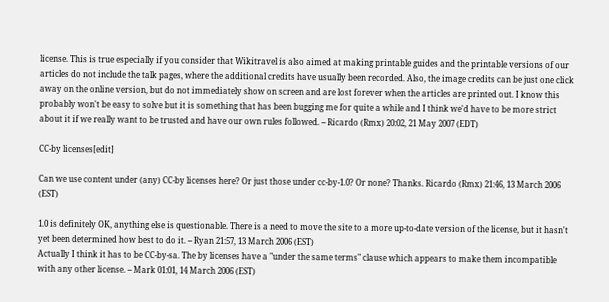license. This is true especially if you consider that Wikitravel is also aimed at making printable guides and the printable versions of our articles do not include the talk pages, where the additional credits have usually been recorded. Also, the image credits can be just one click away on the online version, but do not immediately show on screen and are lost forever when the articles are printed out. I know this probably won't be easy to solve but it is something that has been bugging me for quite a while and I think we'd have to be more strict about it if we really want to be trusted and have our own rules followed. -- Ricardo (Rmx) 20:02, 21 May 2007 (EDT)

CC-by licenses[edit]

Can we use content under (any) CC-by licenses here? Or just those under cc-by-1.0? Or none? Thanks. Ricardo (Rmx) 21:46, 13 March 2006 (EST)

1.0 is definitely OK, anything else is questionable. There is a need to move the site to a more up-to-date version of the license, but it hasn't yet been determined how best to do it. -- Ryan 21:57, 13 March 2006 (EST)
Actually I think it has to be CC-by-sa. The by licenses have a "under the same terms" clause which appears to make them incompatible with any other license. -- Mark 01:01, 14 March 2006 (EST)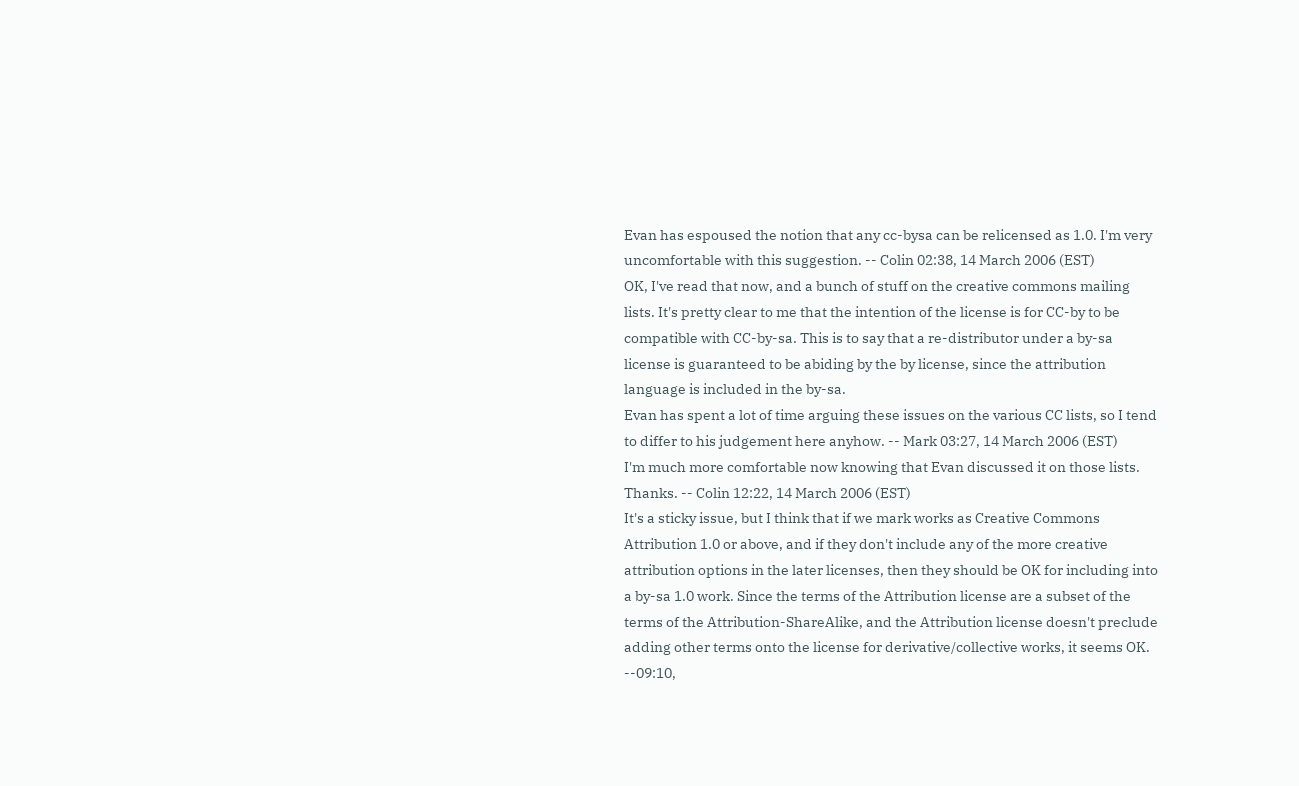Evan has espoused the notion that any cc-bysa can be relicensed as 1.0. I'm very uncomfortable with this suggestion. -- Colin 02:38, 14 March 2006 (EST)
OK, I've read that now, and a bunch of stuff on the creative commons mailing lists. It's pretty clear to me that the intention of the license is for CC-by to be compatible with CC-by-sa. This is to say that a re-distributor under a by-sa license is guaranteed to be abiding by the by license, since the attribution language is included in the by-sa.
Evan has spent a lot of time arguing these issues on the various CC lists, so I tend to differ to his judgement here anyhow. -- Mark 03:27, 14 March 2006 (EST)
I'm much more comfortable now knowing that Evan discussed it on those lists. Thanks. -- Colin 12:22, 14 March 2006 (EST)
It's a sticky issue, but I think that if we mark works as Creative Commons Attribution 1.0 or above, and if they don't include any of the more creative attribution options in the later licenses, then they should be OK for including into a by-sa 1.0 work. Since the terms of the Attribution license are a subset of the terms of the Attribution-ShareAlike, and the Attribution license doesn't preclude adding other terms onto the license for derivative/collective works, it seems OK. --09:10,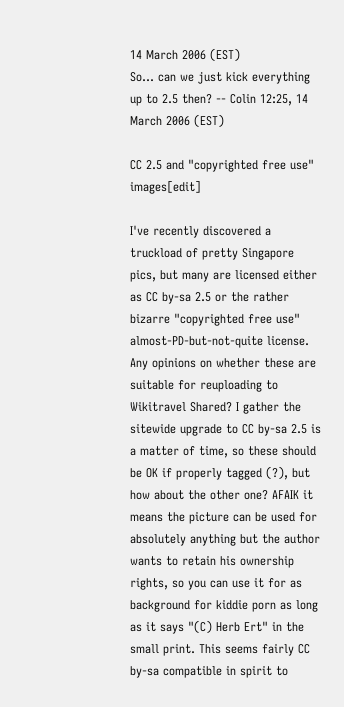14 March 2006 (EST)
So... can we just kick everything up to 2.5 then? -- Colin 12:25, 14 March 2006 (EST)

CC 2.5 and "copyrighted free use" images[edit]

I've recently discovered a truckload of pretty Singapore pics, but many are licensed either as CC by-sa 2.5 or the rather bizarre "copyrighted free use" almost-PD-but-not-quite license. Any opinions on whether these are suitable for reuploading to Wikitravel Shared? I gather the sitewide upgrade to CC by-sa 2.5 is a matter of time, so these should be OK if properly tagged (?), but how about the other one? AFAIK it means the picture can be used for absolutely anything but the author wants to retain his ownership rights, so you can use it for as background for kiddie porn as long as it says "(C) Herb Ert" in the small print. This seems fairly CC by-sa compatible in spirit to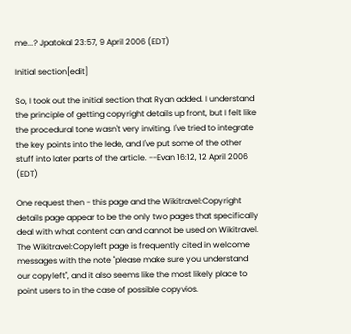me...? Jpatokal 23:57, 9 April 2006 (EDT)

Initial section[edit]

So, I took out the initial section that Ryan added. I understand the principle of getting copyright details up front, but I felt like the procedural tone wasn't very inviting. I've tried to integrate the key points into the lede, and I've put some of the other stuff into later parts of the article. --Evan 16:12, 12 April 2006 (EDT)

One request then - this page and the Wikitravel:Copyright details page appear to be the only two pages that specifically deal with what content can and cannot be used on Wikitravel. The Wikitravel:Copyleft page is frequently cited in welcome messages with the note "please make sure you understand our copyleft", and it also seems like the most likely place to point users to in the case of possible copyvios.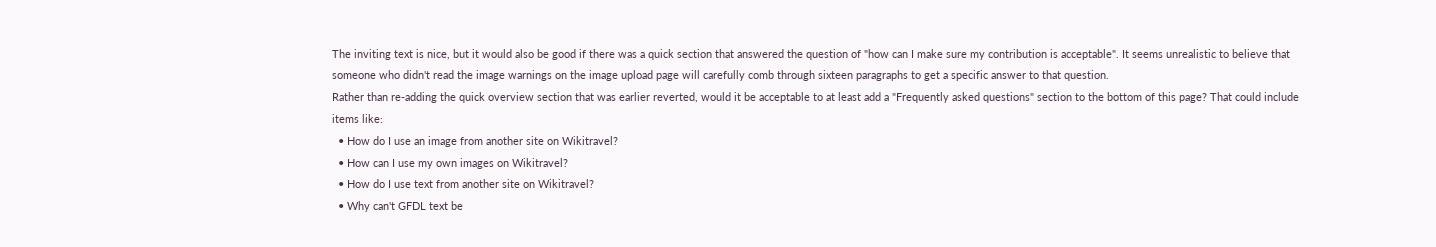The inviting text is nice, but it would also be good if there was a quick section that answered the question of "how can I make sure my contribution is acceptable". It seems unrealistic to believe that someone who didn't read the image warnings on the image upload page will carefully comb through sixteen paragraphs to get a specific answer to that question.
Rather than re-adding the quick overview section that was earlier reverted, would it be acceptable to at least add a "Frequently asked questions" section to the bottom of this page? That could include items like:
  • How do I use an image from another site on Wikitravel?
  • How can I use my own images on Wikitravel?
  • How do I use text from another site on Wikitravel?
  • Why can't GFDL text be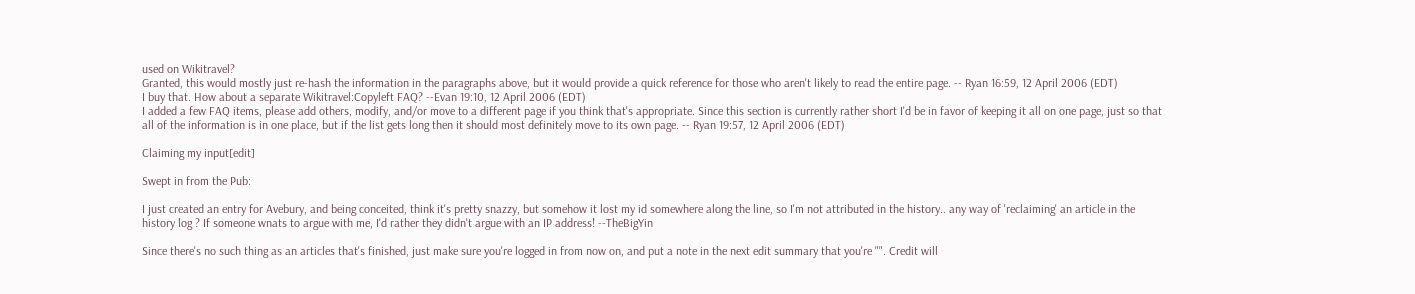used on Wikitravel?
Granted, this would mostly just re-hash the information in the paragraphs above, but it would provide a quick reference for those who aren't likely to read the entire page. -- Ryan 16:59, 12 April 2006 (EDT)
I buy that. How about a separate Wikitravel:Copyleft FAQ? --Evan 19:10, 12 April 2006 (EDT)
I added a few FAQ items, please add others, modify, and/or move to a different page if you think that's appropriate. Since this section is currently rather short I'd be in favor of keeping it all on one page, just so that all of the information is in one place, but if the list gets long then it should most definitely move to its own page. -- Ryan 19:57, 12 April 2006 (EDT)

Claiming my input[edit]

Swept in from the Pub:

I just created an entry for Avebury, and being conceited, think it's pretty snazzy, but somehow it lost my id somewhere along the line, so I'm not attributed in the history.. any way of 'reclaiming' an article in the history log ? If someone wnats to argue with me, I'd rather they didn't argue with an IP address! --TheBigYin

Since there's no such thing as an articles that's finished, just make sure you're logged in from now on, and put a note in the next edit summary that you're "". Credit will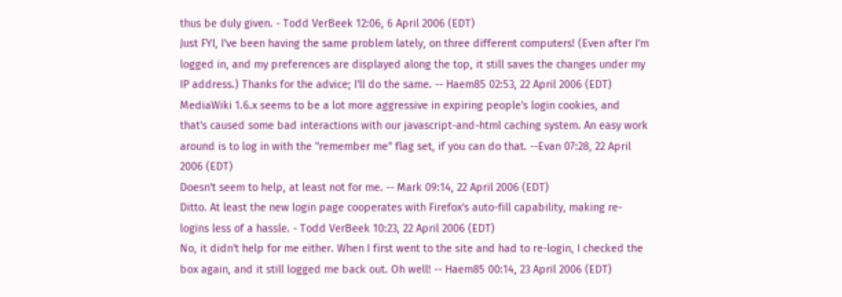thus be duly given. - Todd VerBeek 12:06, 6 April 2006 (EDT)
Just FYI, I've been having the same problem lately, on three different computers! (Even after I'm logged in, and my preferences are displayed along the top, it still saves the changes under my IP address.) Thanks for the advice; I'll do the same. -- Haem85 02:53, 22 April 2006 (EDT)
MediaWiki 1.6.x seems to be a lot more aggressive in expiring people's login cookies, and that's caused some bad interactions with our javascript-and-html caching system. An easy work around is to log in with the "remember me" flag set, if you can do that. --Evan 07:28, 22 April 2006 (EDT)
Doesn't seem to help, at least not for me. -- Mark 09:14, 22 April 2006 (EDT)
Ditto. At least the new login page cooperates with Firefox's auto-fill capability, making re-logins less of a hassle. - Todd VerBeek 10:23, 22 April 2006 (EDT)
No, it didn't help for me either. When I first went to the site and had to re-login, I checked the box again, and it still logged me back out. Oh well! -- Haem85 00:14, 23 April 2006 (EDT)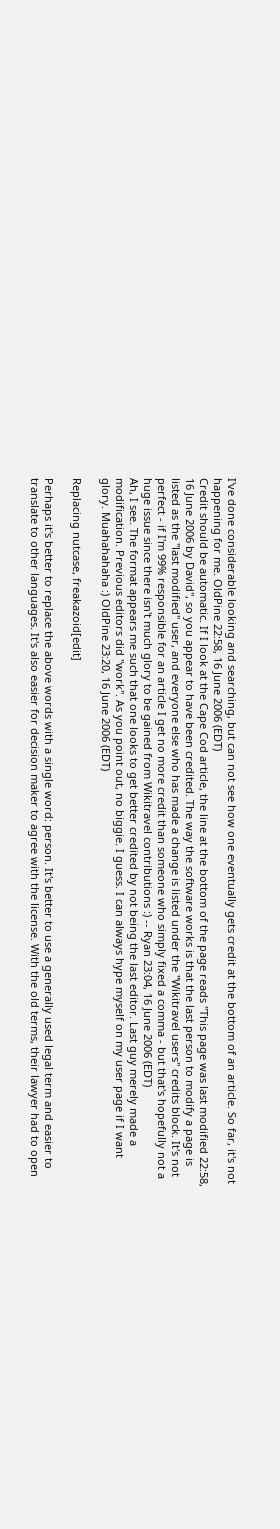I've done considerable looking and searching, but can not see how one eventually gets credit at the bottom of an article. So far, it's not happening for me. OldPine 22:58, 16 June 2006 (EDT)
Credit should be automatic. If I look at the Cape Cod article, the line at the bottom of the page reads "This page was last modified 22:58, 16 June 2006 by David", so you appear to have been credited. The way the software works is that the last person to modify a page is listed as the "last modified" user, and everyone else who has made a change is listed under the "Wikitravel users" credits block. It's not perfect - if I'm 99% responsible for an article I get no more credit than someone who simply fixed a comma - but that's hopefully not a huge issue since there isn't much glory to be gained from Wikitravel contributions :) -- Ryan 23:04, 16 June 2006 (EDT)
Ah, I see. The format appears me such that one looks to get better credited by not being the last editor. Last guy merely made a modification. Previous editors did "work". As you point out, no biggie. I guess. I can always hype myself on my user page if I want glory. Muahahahaha :) OldPine 23:20, 16 June 2006 (EDT)

Replacing nutcase, freakazoid[edit]

Perhaps it's better to replace the above words with a single word: person. It's better to use a generally used legal term and easier to translate to other languages. It's also easier for decision maker to agree with the license. With the old terms, their lawyer had to open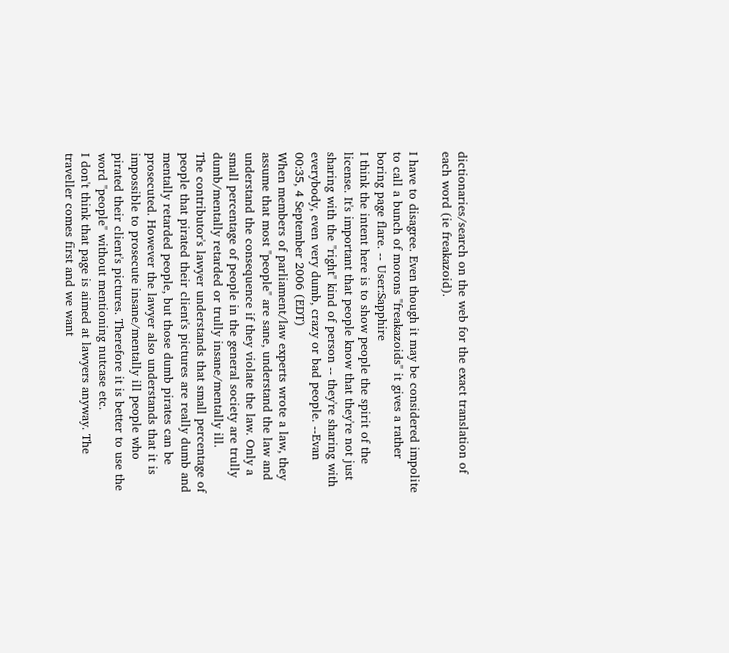dictionaries/search on the web for the exact translation of each word (ie freakazoid).

I have to disagree. Even though it may be considered impolite to call a bunch of morons "freakazoids" it gives a rather boring page flare. -- User:Sapphire
I think the intent here is to show people the spirit of the license. It's important that people know that they're not just sharing with the "right" kind of person -- they're sharing with everybody, even very dumb, crazy or bad people. --Evan 00:35, 4 September 2006 (EDT)
When members of parliament/law experts wrote a law, they assume that most "people" are sane, understand the law and understand the consequence if they violate the law. Only a small percentage of people in the general society are trully dumb/mentally retarded or trully insane/mentally ill.
The contributor's lawyer understands that small percentage of people that pirated their client's pictures are really dumb and mentally retarded people, but those dumb pirates can be prosecuted. However the lawyer also understands that it is impossible to prosecute insane/mentally ill people who pirated their client's pictures. Therefore it is better to use the word "people" without mentioning nutcase etc.
I don't think that page is aimed at lawyers anyway. The traveller comes first and we want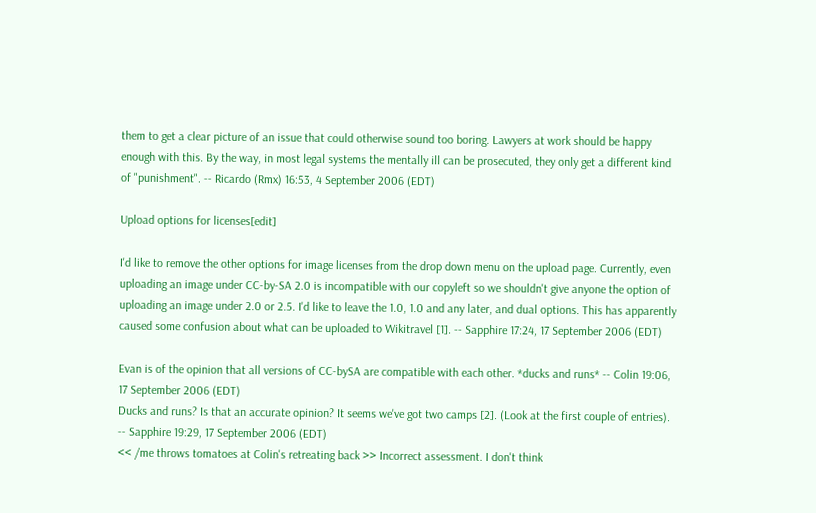them to get a clear picture of an issue that could otherwise sound too boring. Lawyers at work should be happy enough with this. By the way, in most legal systems the mentally ill can be prosecuted, they only get a different kind of "punishment". -- Ricardo (Rmx) 16:53, 4 September 2006 (EDT)

Upload options for licenses[edit]

I'd like to remove the other options for image licenses from the drop down menu on the upload page. Currently, even uploading an image under CC-by-SA 2.0 is incompatible with our copyleft so we shouldn't give anyone the option of uploading an image under 2.0 or 2.5. I'd like to leave the 1.0, 1.0 and any later, and dual options. This has apparently caused some confusion about what can be uploaded to Wikitravel [1]. -- Sapphire 17:24, 17 September 2006 (EDT)

Evan is of the opinion that all versions of CC-bySA are compatible with each other. *ducks and runs* -- Colin 19:06, 17 September 2006 (EDT)
Ducks and runs? Is that an accurate opinion? It seems we've got two camps [2]. (Look at the first couple of entries). -- Sapphire 19:29, 17 September 2006 (EDT)
<< /me throws tomatoes at Colin's retreating back >> Incorrect assessment. I don't think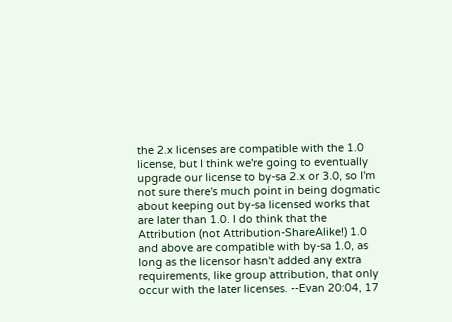the 2.x licenses are compatible with the 1.0 license, but I think we're going to eventually upgrade our license to by-sa 2.x or 3.0, so I'm not sure there's much point in being dogmatic about keeping out by-sa licensed works that are later than 1.0. I do think that the Attribution (not Attribution-ShareAlike!) 1.0 and above are compatible with by-sa 1.0, as long as the licensor hasn't added any extra requirements, like group attribution, that only occur with the later licenses. --Evan 20:04, 17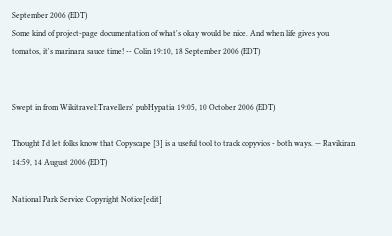September 2006 (EDT)
Some kind of project-page documentation of what's okay would be nice. And when life gives you tomatos, it's marinara sauce time! -- Colin 19:10, 18 September 2006 (EDT)


Swept in from Wikitravel:Travellers' pubHypatia 19:05, 10 October 2006 (EDT)

Thought I'd let folks know that Copyscape [3] is a useful tool to track copyvios - both ways. — Ravikiran 14:59, 14 August 2006 (EDT)

National Park Service Copyright Notice[edit]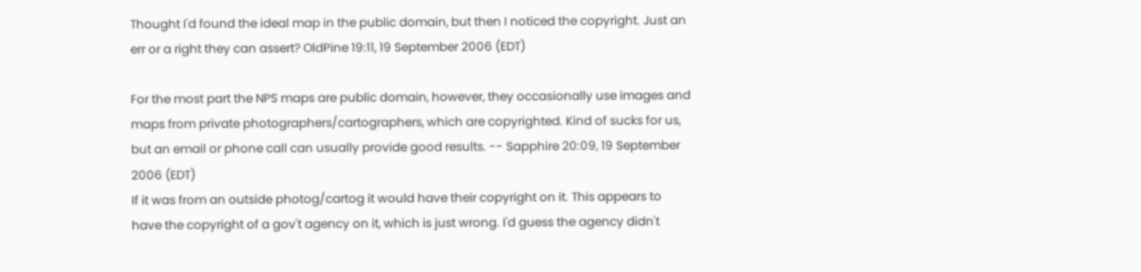Thought I'd found the ideal map in the public domain, but then I noticed the copyright. Just an err or a right they can assert? OldPine 19:11, 19 September 2006 (EDT)

For the most part the NPS maps are public domain, however, they occasionally use images and maps from private photographers/cartographers, which are copyrighted. Kind of sucks for us, but an email or phone call can usually provide good results. -- Sapphire 20:09, 19 September 2006 (EDT)
If it was from an outside photog/cartog it would have their copyright on it. This appears to have the copyright of a gov't agency on it, which is just wrong. I'd guess the agency didn't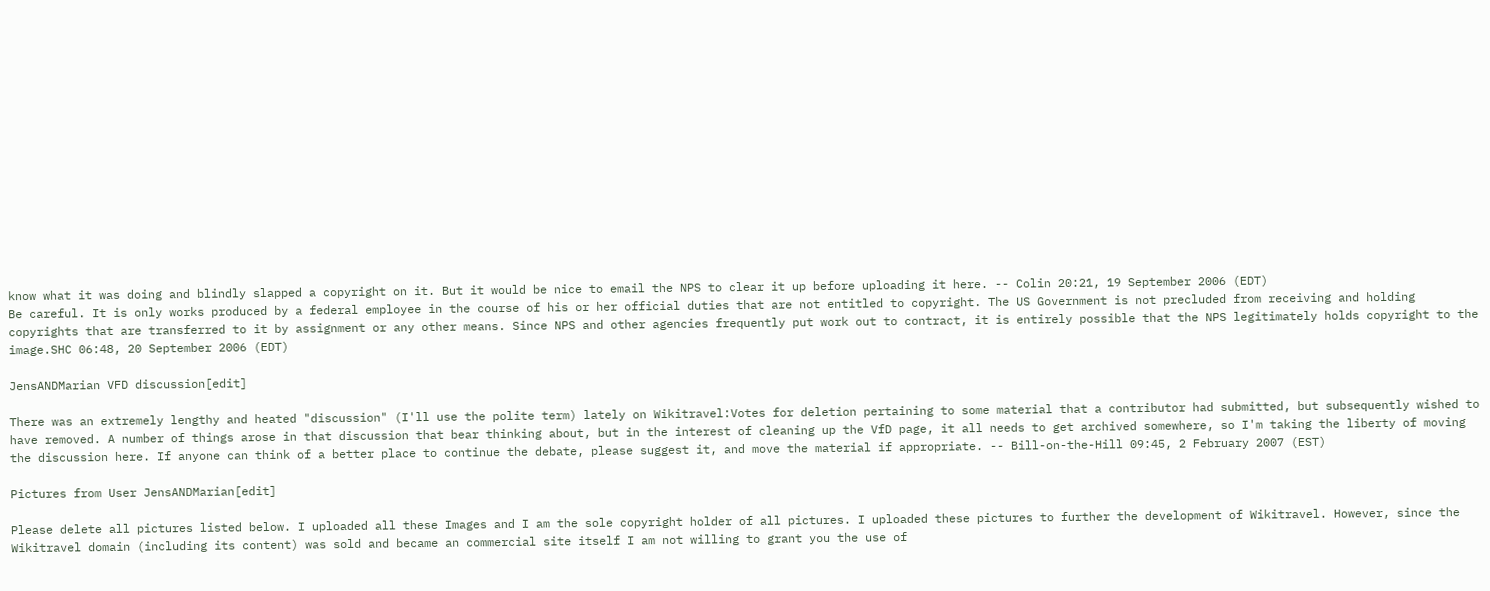know what it was doing and blindly slapped a copyright on it. But it would be nice to email the NPS to clear it up before uploading it here. -- Colin 20:21, 19 September 2006 (EDT)
Be careful. It is only works produced by a federal employee in the course of his or her official duties that are not entitled to copyright. The US Government is not precluded from receiving and holding copyrights that are transferred to it by assignment or any other means. Since NPS and other agencies frequently put work out to contract, it is entirely possible that the NPS legitimately holds copyright to the image.SHC 06:48, 20 September 2006 (EDT)

JensANDMarian VFD discussion[edit]

There was an extremely lengthy and heated "discussion" (I'll use the polite term) lately on Wikitravel:Votes for deletion pertaining to some material that a contributor had submitted, but subsequently wished to have removed. A number of things arose in that discussion that bear thinking about, but in the interest of cleaning up the VfD page, it all needs to get archived somewhere, so I'm taking the liberty of moving the discussion here. If anyone can think of a better place to continue the debate, please suggest it, and move the material if appropriate. -- Bill-on-the-Hill 09:45, 2 February 2007 (EST)

Pictures from User JensANDMarian[edit]

Please delete all pictures listed below. I uploaded all these Images and I am the sole copyright holder of all pictures. I uploaded these pictures to further the development of Wikitravel. However, since the Wikitravel domain (including its content) was sold and became an commercial site itself I am not willing to grant you the use of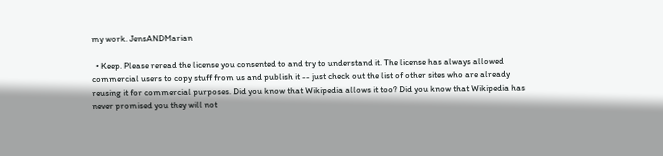my work. JensANDMarian

  • Keep. Please reread the license you consented to and try to understand it. The license has always allowed commercial users to copy stuff from us and publish it -- just check out the list of other sites who are already reusing it for commercial purposes. Did you know that Wikipedia allows it too? Did you know that Wikipedia has never promised you they will not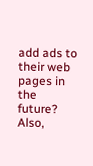add ads to their web pages in the future? Also,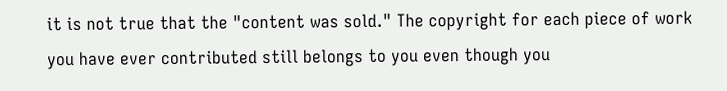it is not true that the "content was sold." The copyright for each piece of work you have ever contributed still belongs to you even though you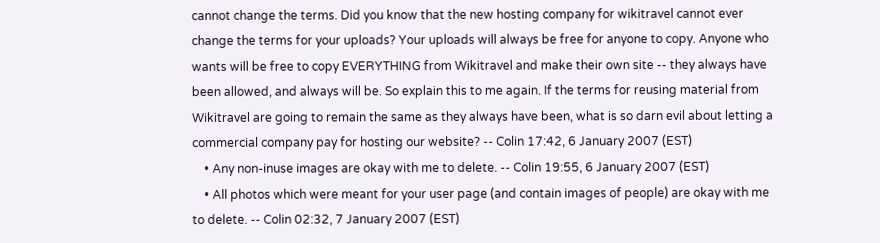cannot change the terms. Did you know that the new hosting company for wikitravel cannot ever change the terms for your uploads? Your uploads will always be free for anyone to copy. Anyone who wants will be free to copy EVERYTHING from Wikitravel and make their own site -- they always have been allowed, and always will be. So explain this to me again. If the terms for reusing material from Wikitravel are going to remain the same as they always have been, what is so darn evil about letting a commercial company pay for hosting our website? -- Colin 17:42, 6 January 2007 (EST)
    • Any non-inuse images are okay with me to delete. -- Colin 19:55, 6 January 2007 (EST)
    • All photos which were meant for your user page (and contain images of people) are okay with me to delete. -- Colin 02:32, 7 January 2007 (EST)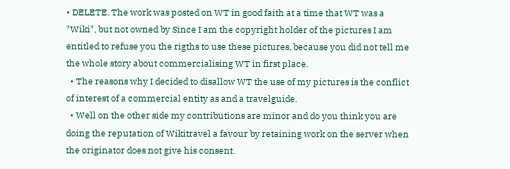• DELETE. The work was posted on WT in good faith at a time that WT was a "Wiki", but not owned by Since I am the copyright holder of the pictures I am entitled to refuse you the rigths to use these pictures, because you did not tell me the whole story about commercialising WT in first place.
  • The reasons why I decided to disallow WT the use of my pictures is the conflict of interest of a commercial entity as and a travelguide.
  • Well on the other side my contributions are minor and do you think you are doing the reputation of Wikitravel a favour by retaining work on the server when the originator does not give his consent.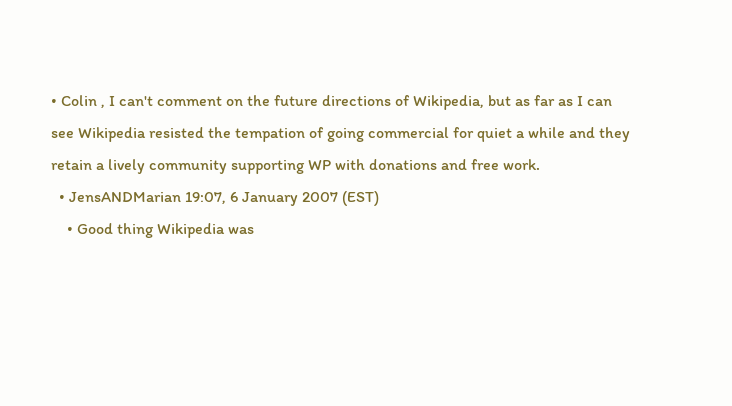• Colin , I can't comment on the future directions of Wikipedia, but as far as I can see Wikipedia resisted the tempation of going commercial for quiet a while and they retain a lively community supporting WP with donations and free work.
  • JensANDMarian 19:07, 6 January 2007 (EST)
    • Good thing Wikipedia was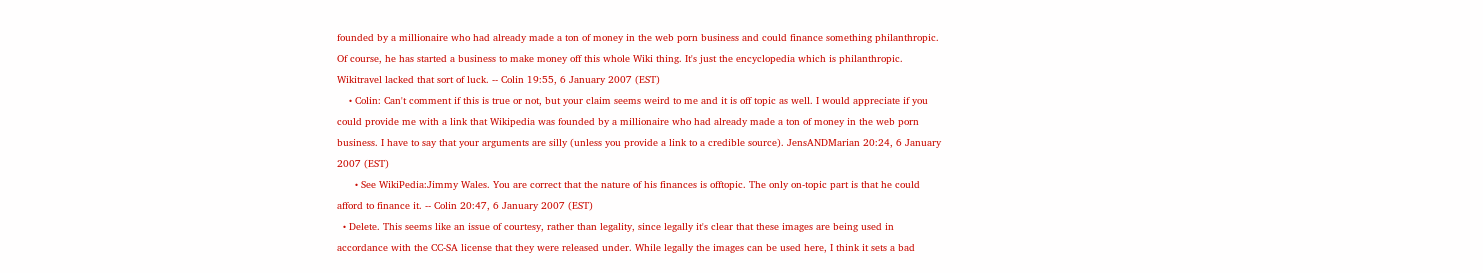founded by a millionaire who had already made a ton of money in the web porn business and could finance something philanthropic. Of course, he has started a business to make money off this whole Wiki thing. It's just the encyclopedia which is philanthropic. Wikitravel lacked that sort of luck. -- Colin 19:55, 6 January 2007 (EST)
    • Colin: Can't comment if this is true or not, but your claim seems weird to me and it is off topic as well. I would appreciate if you could provide me with a link that Wikipedia was founded by a millionaire who had already made a ton of money in the web porn business. I have to say that your arguments are silly (unless you provide a link to a credible source). JensANDMarian 20:24, 6 January 2007 (EST)
      • See WikiPedia:Jimmy Wales. You are correct that the nature of his finances is offtopic. The only on-topic part is that he could afford to finance it. -- Colin 20:47, 6 January 2007 (EST)
  • Delete. This seems like an issue of courtesy, rather than legality, since legally it's clear that these images are being used in accordance with the CC-SA license that they were released under. While legally the images can be used here, I think it sets a bad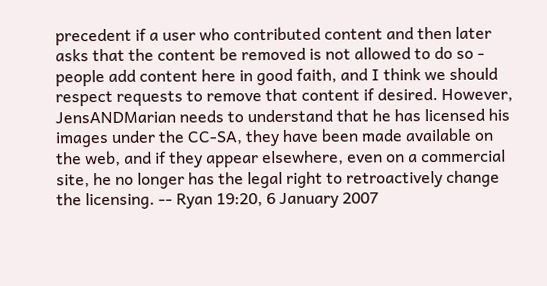precedent if a user who contributed content and then later asks that the content be removed is not allowed to do so - people add content here in good faith, and I think we should respect requests to remove that content if desired. However, JensANDMarian needs to understand that he has licensed his images under the CC-SA, they have been made available on the web, and if they appear elsewhere, even on a commercial site, he no longer has the legal right to retroactively change the licensing. -- Ryan 19:20, 6 January 2007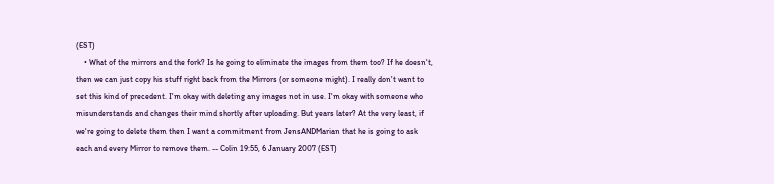(EST)
    • What of the mirrors and the fork? Is he going to eliminate the images from them too? If he doesn't, then we can just copy his stuff right back from the Mirrors (or someone might). I really don't want to set this kind of precedent. I'm okay with deleting any images not in use. I'm okay with someone who misunderstands and changes their mind shortly after uploading. But years later? At the very least, if we're going to delete them then I want a commitment from JensANDMarian that he is going to ask each and every Mirror to remove them. -- Colin 19:55, 6 January 2007 (EST)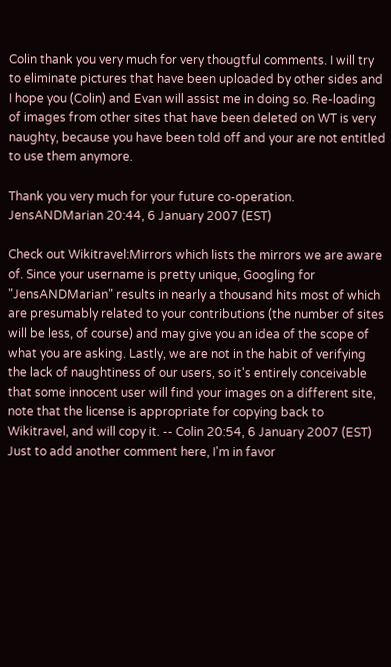Colin thank you very much for very thougtful comments. I will try to eliminate pictures that have been uploaded by other sides and I hope you (Colin) and Evan will assist me in doing so. Re-loading of images from other sites that have been deleted on WT is very naughty, because you have been told off and your are not entitled to use them anymore.

Thank you very much for your future co-operation. JensANDMarian 20:44, 6 January 2007 (EST)

Check out Wikitravel:Mirrors which lists the mirrors we are aware of. Since your username is pretty unique, Googling for "JensANDMarian" results in nearly a thousand hits most of which are presumably related to your contributions (the number of sites will be less, of course) and may give you an idea of the scope of what you are asking. Lastly, we are not in the habit of verifying the lack of naughtiness of our users, so it's entirely conceivable that some innocent user will find your images on a different site, note that the license is appropriate for copying back to Wikitravel, and will copy it. -- Colin 20:54, 6 January 2007 (EST)
Just to add another comment here, I'm in favor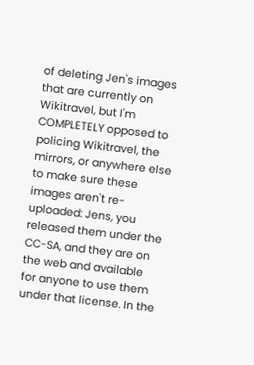of deleting Jen's images that are currently on Wikitravel, but I'm COMPLETELY opposed to policing Wikitravel, the mirrors, or anywhere else to make sure these images aren't re-uploaded: Jens, you released them under the CC-SA, and they are on the web and available for anyone to use them under that license. In the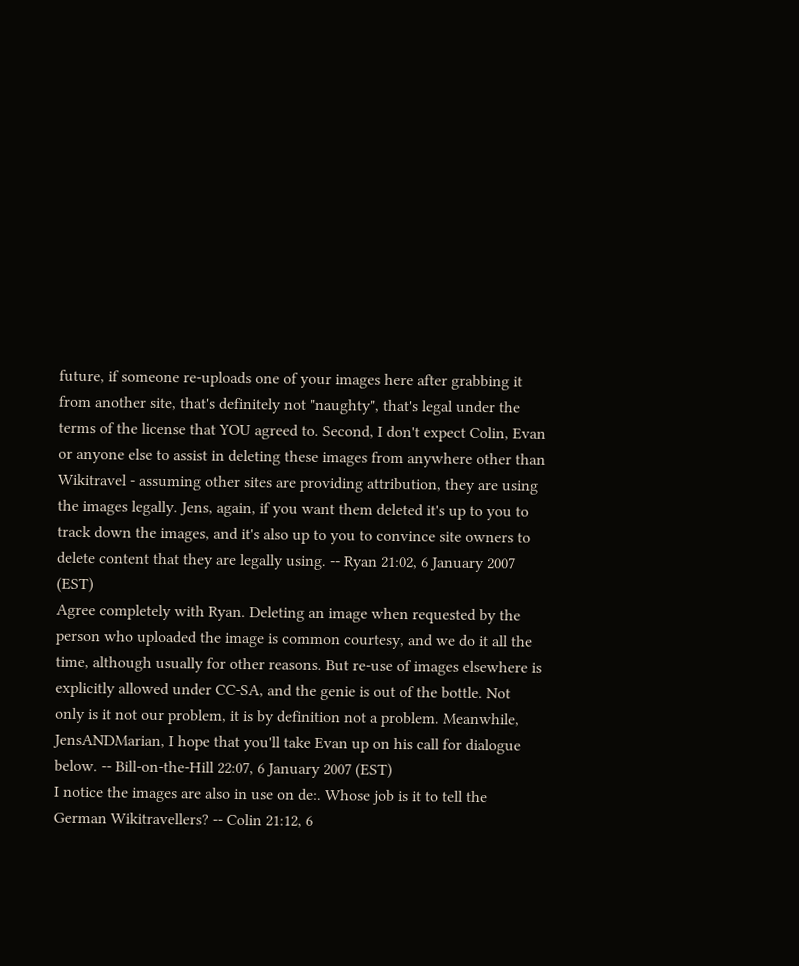future, if someone re-uploads one of your images here after grabbing it from another site, that's definitely not "naughty", that's legal under the terms of the license that YOU agreed to. Second, I don't expect Colin, Evan or anyone else to assist in deleting these images from anywhere other than Wikitravel - assuming other sites are providing attribution, they are using the images legally. Jens, again, if you want them deleted it's up to you to track down the images, and it's also up to you to convince site owners to delete content that they are legally using. -- Ryan 21:02, 6 January 2007 (EST)
Agree completely with Ryan. Deleting an image when requested by the person who uploaded the image is common courtesy, and we do it all the time, although usually for other reasons. But re-use of images elsewhere is explicitly allowed under CC-SA, and the genie is out of the bottle. Not only is it not our problem, it is by definition not a problem. Meanwhile, JensANDMarian, I hope that you'll take Evan up on his call for dialogue below. -- Bill-on-the-Hill 22:07, 6 January 2007 (EST)
I notice the images are also in use on de:. Whose job is it to tell the German Wikitravellers? -- Colin 21:12, 6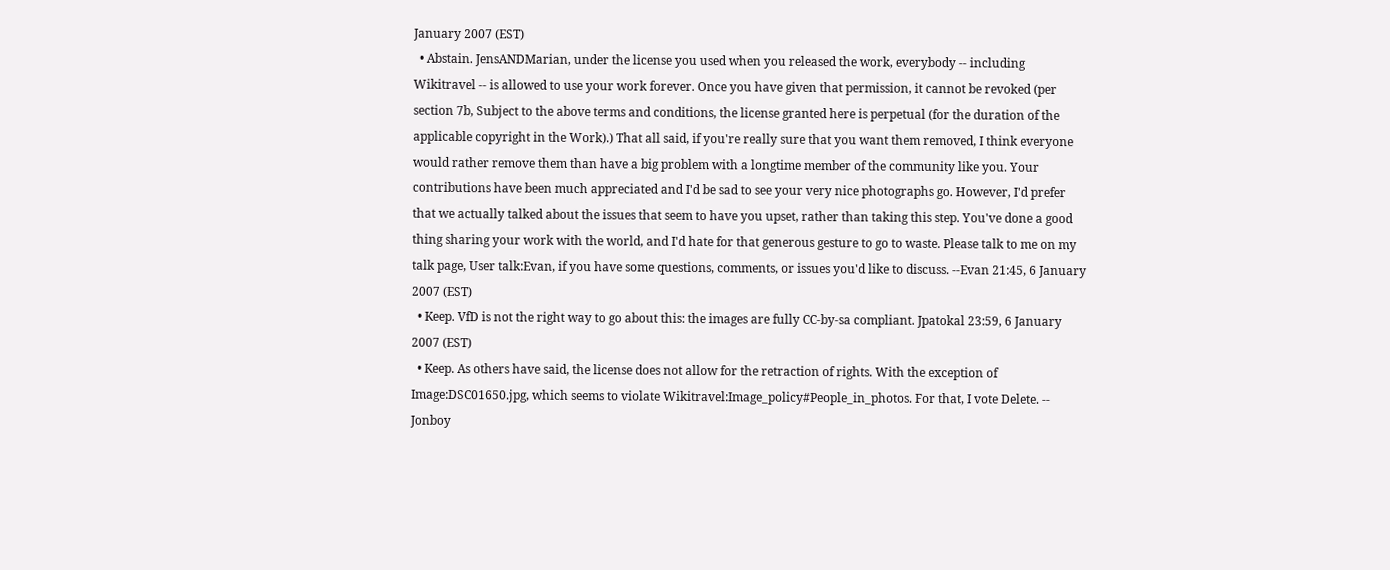January 2007 (EST)
  • Abstain. JensANDMarian, under the license you used when you released the work, everybody -- including Wikitravel -- is allowed to use your work forever. Once you have given that permission, it cannot be revoked (per section 7b, Subject to the above terms and conditions, the license granted here is perpetual (for the duration of the applicable copyright in the Work).) That all said, if you're really sure that you want them removed, I think everyone would rather remove them than have a big problem with a longtime member of the community like you. Your contributions have been much appreciated and I'd be sad to see your very nice photographs go. However, I'd prefer that we actually talked about the issues that seem to have you upset, rather than taking this step. You've done a good thing sharing your work with the world, and I'd hate for that generous gesture to go to waste. Please talk to me on my talk page, User talk:Evan, if you have some questions, comments, or issues you'd like to discuss. --Evan 21:45, 6 January 2007 (EST)
  • Keep. VfD is not the right way to go about this: the images are fully CC-by-sa compliant. Jpatokal 23:59, 6 January 2007 (EST)
  • Keep. As others have said, the license does not allow for the retraction of rights. With the exception of Image:DSC01650.jpg, which seems to violate Wikitravel:Image_policy#People_in_photos. For that, I vote Delete. -- Jonboy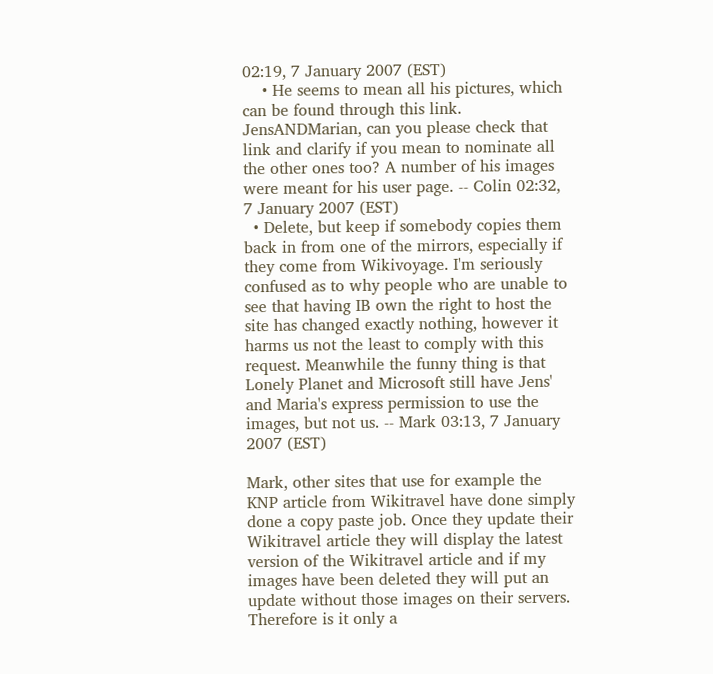02:19, 7 January 2007 (EST)
    • He seems to mean all his pictures, which can be found through this link. JensANDMarian, can you please check that link and clarify if you mean to nominate all the other ones too? A number of his images were meant for his user page. -- Colin 02:32, 7 January 2007 (EST)
  • Delete, but keep if somebody copies them back in from one of the mirrors, especially if they come from Wikivoyage. I'm seriously confused as to why people who are unable to see that having IB own the right to host the site has changed exactly nothing, however it harms us not the least to comply with this request. Meanwhile the funny thing is that Lonely Planet and Microsoft still have Jens' and Maria's express permission to use the images, but not us. -- Mark 03:13, 7 January 2007 (EST)

Mark, other sites that use for example the KNP article from Wikitravel have done simply done a copy paste job. Once they update their Wikitravel article they will display the latest version of the Wikitravel article and if my images have been deleted they will put an update without those images on their servers. Therefore is it only a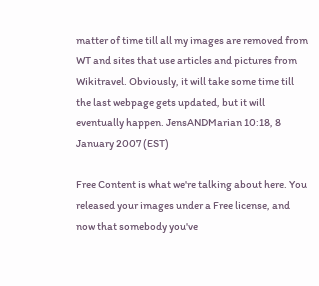matter of time till all my images are removed from WT and sites that use articles and pictures from Wikitravel. Obviously, it will take some time till the last webpage gets updated, but it will eventually happen. JensANDMarian 10:18, 8 January 2007 (EST)

Free Content is what we're talking about here. You released your images under a Free license, and now that somebody you've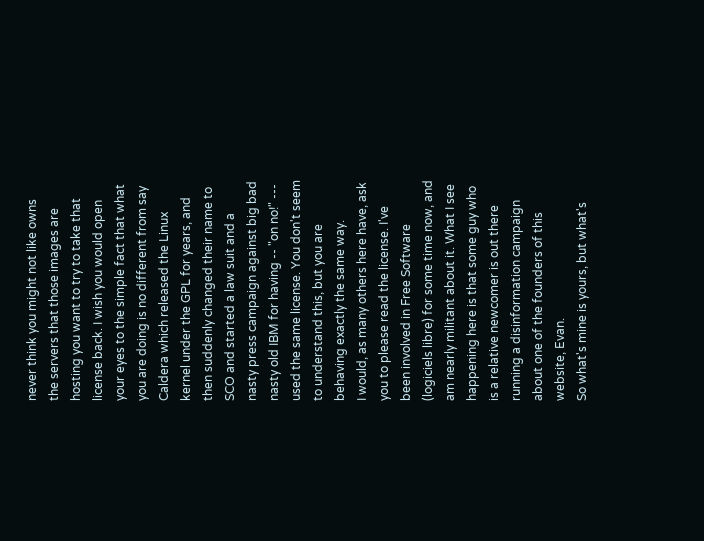never think you might not like owns the servers that those images are hosting you want to try to take that license back. I wish you would open your eyes to the simple fact that what you are doing is no different from say Caldera which released the Linux kernel under the GPL for years, and then suddenly changed their name to SCO and started a law suit and a nasty press campaign against big bad nasty old IBM for having -- "on no!" --- used the same license. You don't seem to understand this, but you are behaving exactly the same way.
I would, as many others here have, ask you to please read the license. I've been involved in Free Software (logiciels libre) for some time now, and am nearly militant about it. What I see happening here is that some guy who is a relative newcomer is out there running a disinformation campaign about one of the founders of this website, Evan.
So what's mine is yours, but what's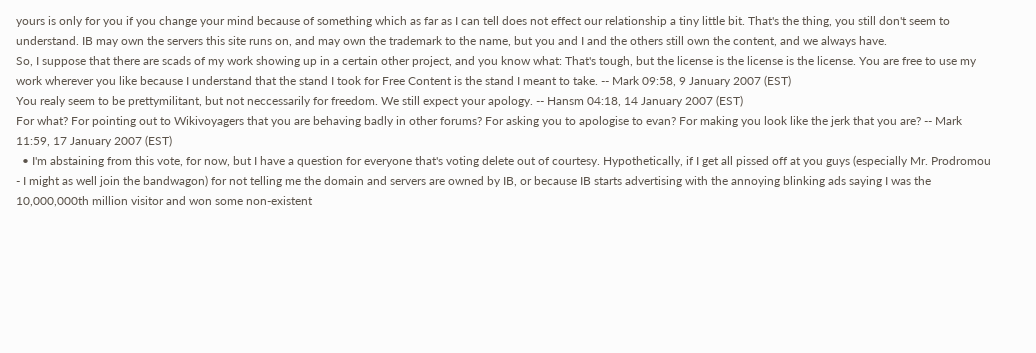yours is only for you if you change your mind because of something which as far as I can tell does not effect our relationship a tiny little bit. That's the thing, you still don't seem to understand. IB may own the servers this site runs on, and may own the trademark to the name, but you and I and the others still own the content, and we always have.
So, I suppose that there are scads of my work showing up in a certain other project, and you know what: That's tough, but the license is the license is the license. You are free to use my work wherever you like because I understand that the stand I took for Free Content is the stand I meant to take. -- Mark 09:58, 9 January 2007 (EST)
You realy seem to be prettymilitant, but not neccessarily for freedom. We still expect your apology. -- Hansm 04:18, 14 January 2007 (EST)
For what? For pointing out to Wikivoyagers that you are behaving badly in other forums? For asking you to apologise to evan? For making you look like the jerk that you are? -- Mark 11:59, 17 January 2007 (EST)
  • I'm abstaining from this vote, for now, but I have a question for everyone that's voting delete out of courtesy. Hypothetically, if I get all pissed off at you guys (especially Mr. Prodromou - I might as well join the bandwagon) for not telling me the domain and servers are owned by IB, or because IB starts advertising with the annoying blinking ads saying I was the 10,000,000th million visitor and won some non-existent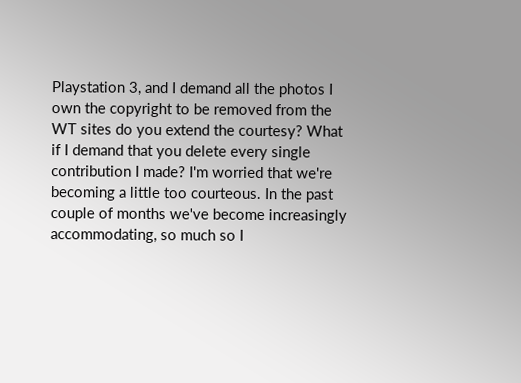Playstation 3, and I demand all the photos I own the copyright to be removed from the WT sites do you extend the courtesy? What if I demand that you delete every single contribution I made? I'm worried that we're becoming a little too courteous. In the past couple of months we've become increasingly accommodating, so much so I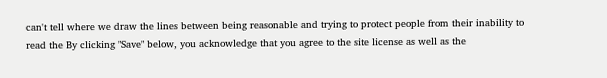can't tell where we draw the lines between being reasonable and trying to protect people from their inability to read the By clicking "Save" below, you acknowledge that you agree to the site license as well as the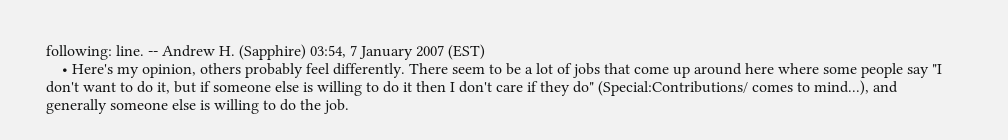following: line. -- Andrew H. (Sapphire) 03:54, 7 January 2007 (EST)
    • Here's my opinion, others probably feel differently. There seem to be a lot of jobs that come up around here where some people say "I don't want to do it, but if someone else is willing to do it then I don't care if they do" (Special:Contributions/ comes to mind...), and generally someone else is willing to do the job.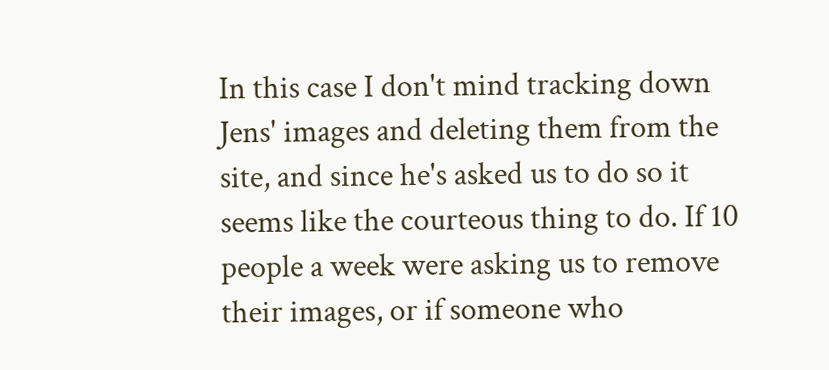In this case I don't mind tracking down Jens' images and deleting them from the site, and since he's asked us to do so it seems like the courteous thing to do. If 10 people a week were asking us to remove their images, or if someone who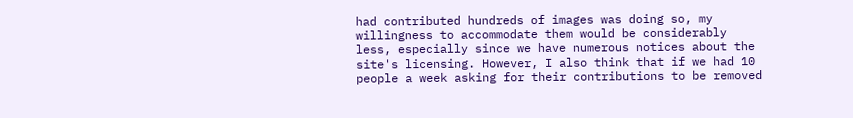had contributed hundreds of images was doing so, my willingness to accommodate them would be considerably less, especially since we have numerous notices about the site's licensing. However, I also think that if we had 10 people a week asking for their contributions to be removed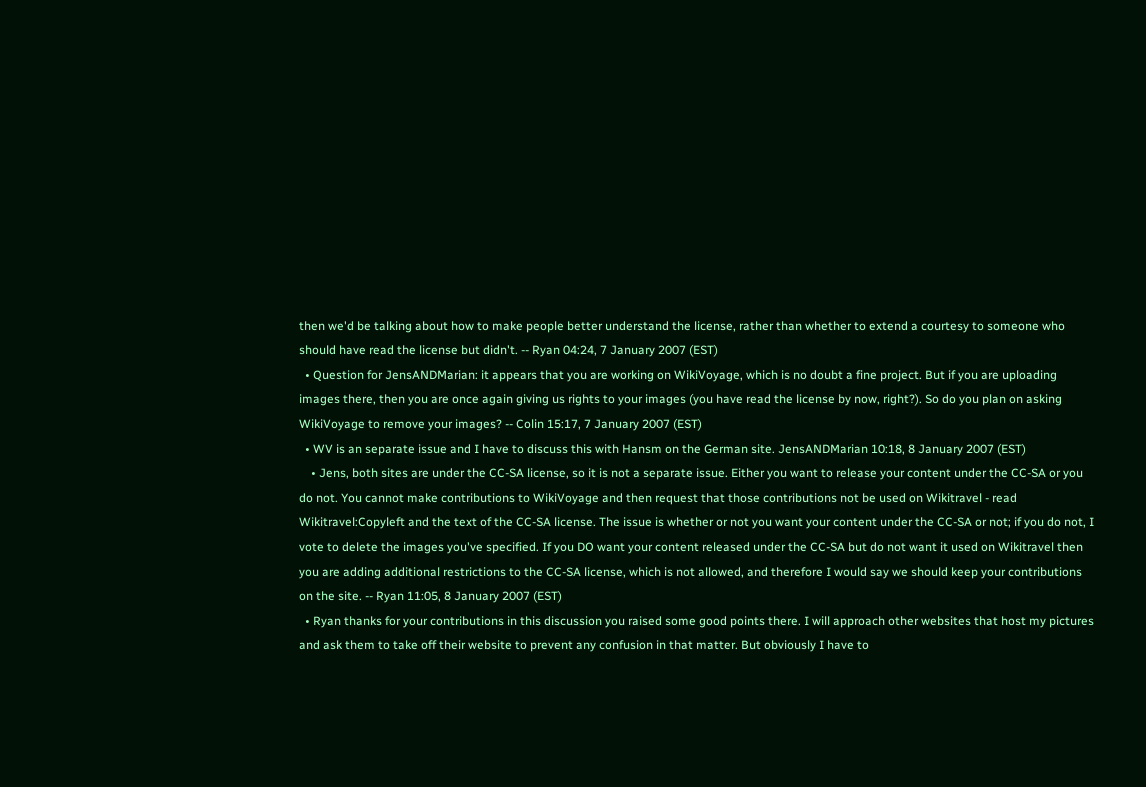then we'd be talking about how to make people better understand the license, rather than whether to extend a courtesy to someone who should have read the license but didn't. -- Ryan 04:24, 7 January 2007 (EST)
  • Question for JensANDMarian: it appears that you are working on WikiVoyage, which is no doubt a fine project. But if you are uploading images there, then you are once again giving us rights to your images (you have read the license by now, right?). So do you plan on asking WikiVoyage to remove your images? -- Colin 15:17, 7 January 2007 (EST)
  • WV is an separate issue and I have to discuss this with Hansm on the German site. JensANDMarian 10:18, 8 January 2007 (EST)
    • Jens, both sites are under the CC-SA license, so it is not a separate issue. Either you want to release your content under the CC-SA or you do not. You cannot make contributions to WikiVoyage and then request that those contributions not be used on Wikitravel - read Wikitravel:Copyleft and the text of the CC-SA license. The issue is whether or not you want your content under the CC-SA or not; if you do not, I vote to delete the images you've specified. If you DO want your content released under the CC-SA but do not want it used on Wikitravel then you are adding additional restrictions to the CC-SA license, which is not allowed, and therefore I would say we should keep your contributions on the site. -- Ryan 11:05, 8 January 2007 (EST)
  • Ryan thanks for your contributions in this discussion you raised some good points there. I will approach other websites that host my pictures and ask them to take off their website to prevent any confusion in that matter. But obviously I have to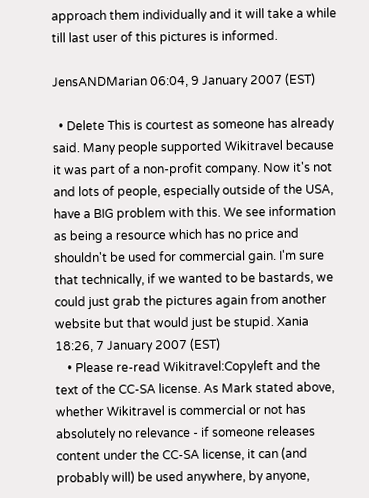approach them individually and it will take a while till last user of this pictures is informed.

JensANDMarian 06:04, 9 January 2007 (EST)

  • Delete This is courtest as someone has already said. Many people supported Wikitravel because it was part of a non-profit company. Now it's not and lots of people, especially outside of the USA, have a BIG problem with this. We see information as being a resource which has no price and shouldn't be used for commercial gain. I'm sure that technically, if we wanted to be bastards, we could just grab the pictures again from another website but that would just be stupid. Xania 18:26, 7 January 2007 (EST)
    • Please re-read Wikitravel:Copyleft and the text of the CC-SA license. As Mark stated above, whether Wikitravel is commercial or not has absolutely no relevance - if someone releases content under the CC-SA license, it can (and probably will) be used anywhere, by anyone,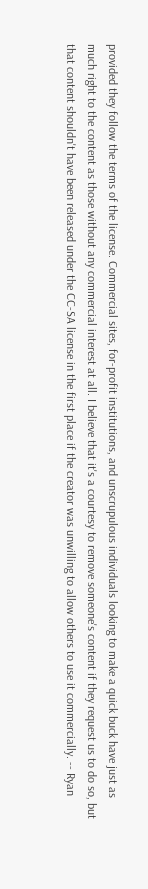provided they follow the terms of the license. Commercial sites, for-profit institutions, and unscrupulous individuals looking to make a quick buck have just as much right to the content as those without any commercial interest at all. I believe that it's a courtesy to remove someone's content if they request us to do so, but that content shouldn't have been released under the CC-SA license in the first place if the creator was unwilling to allow others to use it commercially. -- Ryan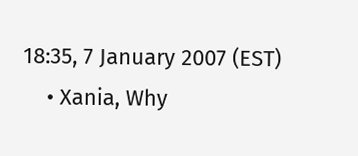18:35, 7 January 2007 (EST)
    • Xania, Why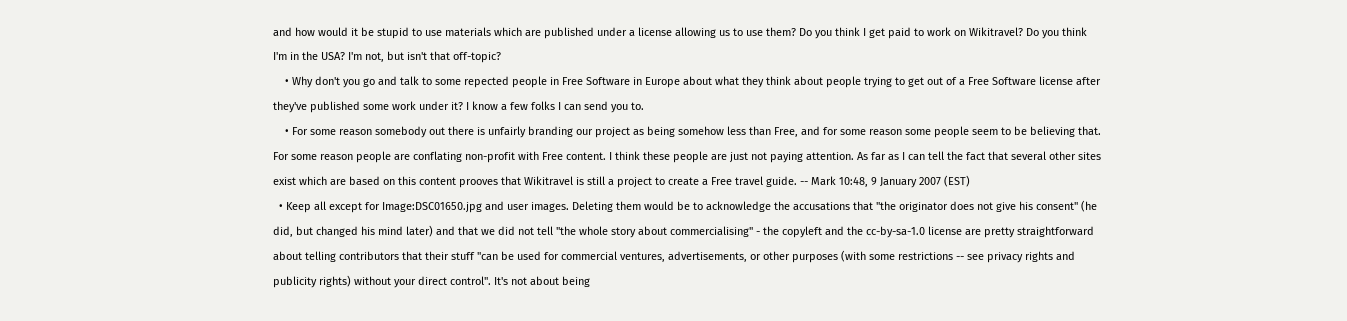and how would it be stupid to use materials which are published under a license allowing us to use them? Do you think I get paid to work on Wikitravel? Do you think I'm in the USA? I'm not, but isn't that off-topic?
    • Why don't you go and talk to some repected people in Free Software in Europe about what they think about people trying to get out of a Free Software license after they've published some work under it? I know a few folks I can send you to.
    • For some reason somebody out there is unfairly branding our project as being somehow less than Free, and for some reason some people seem to be believing that. For some reason people are conflating non-profit with Free content. I think these people are just not paying attention. As far as I can tell the fact that several other sites exist which are based on this content prooves that Wikitravel is still a project to create a Free travel guide. -- Mark 10:48, 9 January 2007 (EST)
  • Keep all except for Image:DSC01650.jpg and user images. Deleting them would be to acknowledge the accusations that "the originator does not give his consent" (he did, but changed his mind later) and that we did not tell "the whole story about commercialising" - the copyleft and the cc-by-sa-1.0 license are pretty straightforward about telling contributors that their stuff "can be used for commercial ventures, advertisements, or other purposes (with some restrictions -- see privacy rights and publicity rights) without your direct control". It's not about being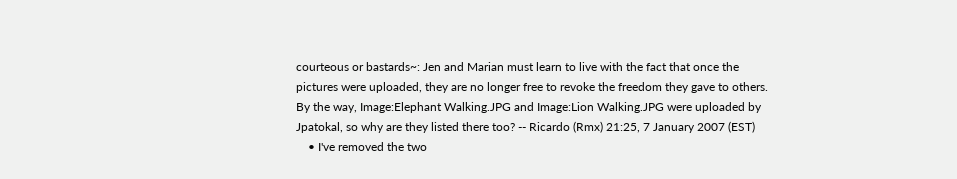courteous or bastards~: Jen and Marian must learn to live with the fact that once the pictures were uploaded, they are no longer free to revoke the freedom they gave to others. By the way, Image:Elephant Walking.JPG and Image:Lion Walking.JPG were uploaded by Jpatokal, so why are they listed there too? -- Ricardo (Rmx) 21:25, 7 January 2007 (EST)
    • I've removed the two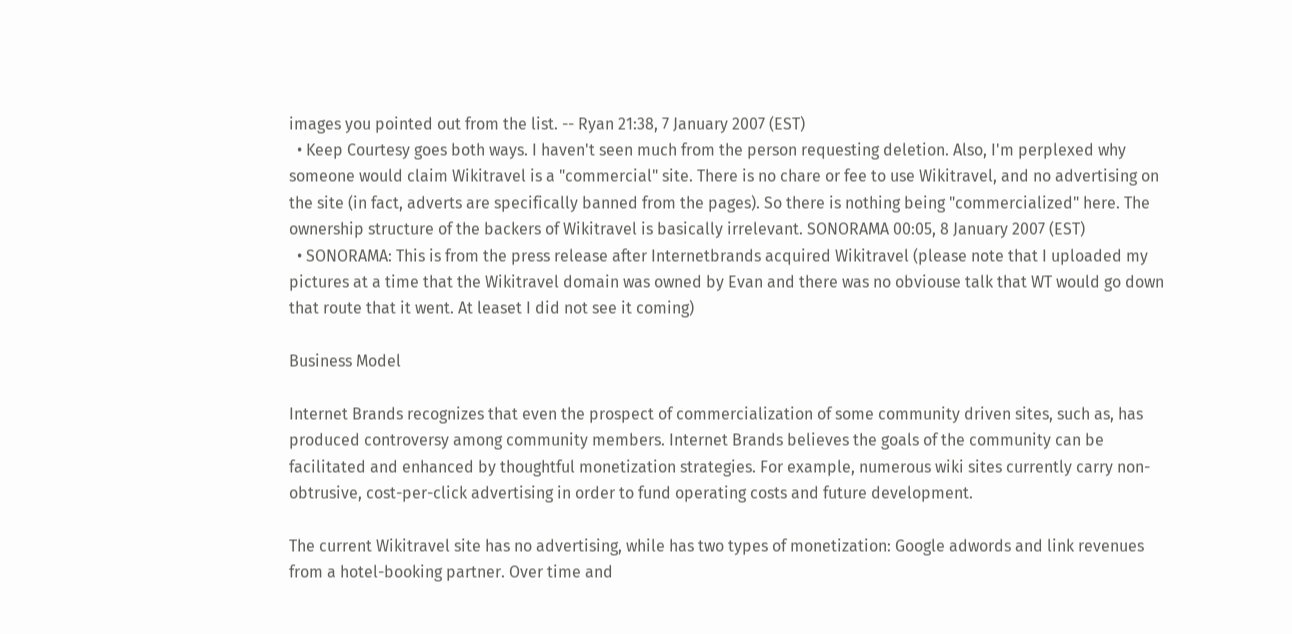images you pointed out from the list. -- Ryan 21:38, 7 January 2007 (EST)
  • Keep Courtesy goes both ways. I haven't seen much from the person requesting deletion. Also, I'm perplexed why someone would claim Wikitravel is a "commercial" site. There is no chare or fee to use Wikitravel, and no advertising on the site (in fact, adverts are specifically banned from the pages). So there is nothing being "commercialized" here. The ownership structure of the backers of Wikitravel is basically irrelevant. SONORAMA 00:05, 8 January 2007 (EST)
  • SONORAMA: This is from the press release after Internetbrands acquired Wikitravel (please note that I uploaded my pictures at a time that the Wikitravel domain was owned by Evan and there was no obviouse talk that WT would go down that route that it went. At leaset I did not see it coming)

Business Model

Internet Brands recognizes that even the prospect of commercialization of some community driven sites, such as, has produced controversy among community members. Internet Brands believes the goals of the community can be facilitated and enhanced by thoughtful monetization strategies. For example, numerous wiki sites currently carry non-obtrusive, cost-per-click advertising in order to fund operating costs and future development.

The current Wikitravel site has no advertising, while has two types of monetization: Google adwords and link revenues from a hotel-booking partner. Over time and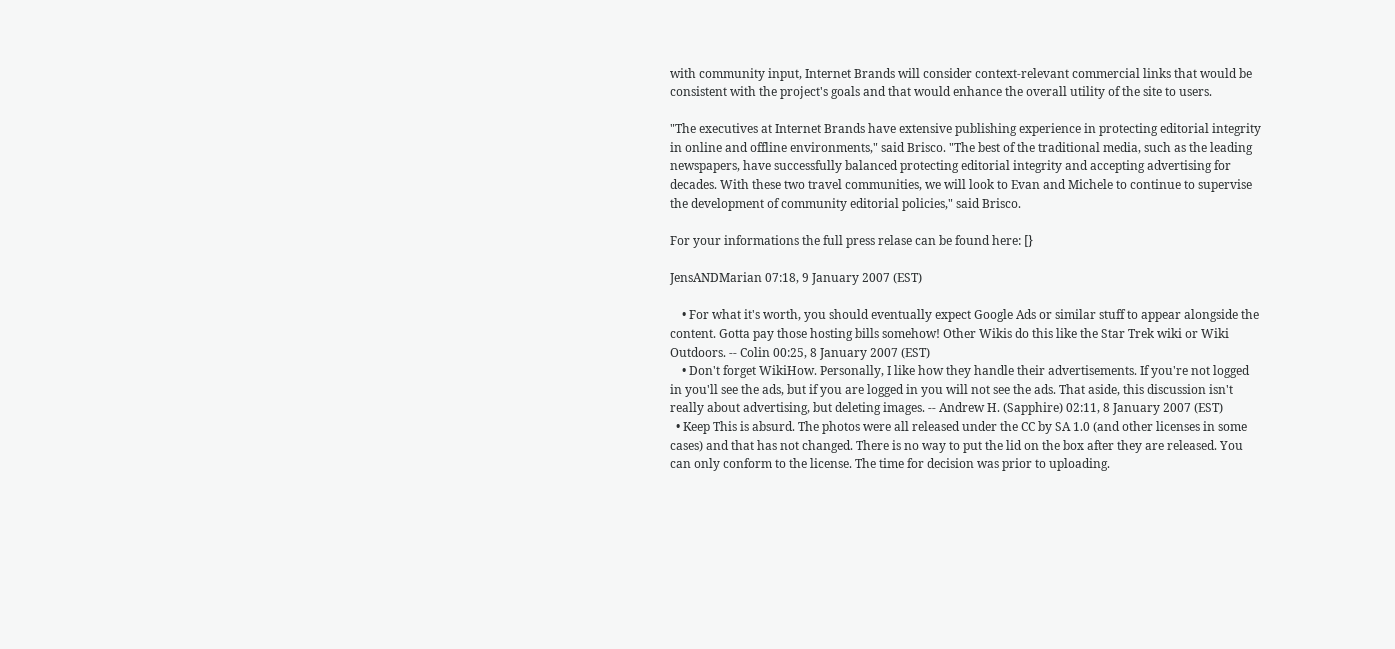with community input, Internet Brands will consider context-relevant commercial links that would be consistent with the project's goals and that would enhance the overall utility of the site to users.

"The executives at Internet Brands have extensive publishing experience in protecting editorial integrity in online and offline environments," said Brisco. "The best of the traditional media, such as the leading newspapers, have successfully balanced protecting editorial integrity and accepting advertising for decades. With these two travel communities, we will look to Evan and Michele to continue to supervise the development of community editorial policies," said Brisco.

For your informations the full press relase can be found here: [}

JensANDMarian 07:18, 9 January 2007 (EST)

    • For what it's worth, you should eventually expect Google Ads or similar stuff to appear alongside the content. Gotta pay those hosting bills somehow! Other Wikis do this like the Star Trek wiki or Wiki Outdoors. -- Colin 00:25, 8 January 2007 (EST)
    • Don't forget WikiHow. Personally, I like how they handle their advertisements. If you're not logged in you'll see the ads, but if you are logged in you will not see the ads. That aside, this discussion isn't really about advertising, but deleting images. -- Andrew H. (Sapphire) 02:11, 8 January 2007 (EST)
  • Keep This is absurd. The photos were all released under the CC by SA 1.0 (and other licenses in some cases) and that has not changed. There is no way to put the lid on the box after they are released. You can only conform to the license. The time for decision was prior to uploading.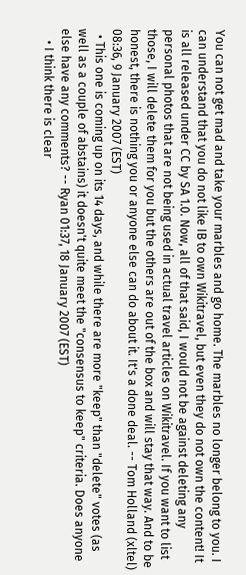You can not get mad and take your marbles and go home. The marbles no longer belong to you. I can understand that you do not like IB to own Wikitravel, but even they do not own the content! It is all released under CC by SA 1.0. Now, all of that said, I would not be against deleting any personal photos that are not being used in actual travel articles on Wikitravel. If you want to list those, I will delete them for you but the others are out of the box and will stay that way. And to be honest, there is nothing you or anyone else can do about it. It's a done deal. -- Tom Holland (xltel) 08:36, 9 January 2007 (EST)
  • This one is coming up on its 14 days, and while there are more "keep" than "delete" votes (as well as a couple of abstains) it doesn't quite meet the "consensus to keep" criteria. Does anyone else have any comments? -- Ryan 01:37, 18 January 2007 (EST)
    • I think there is clear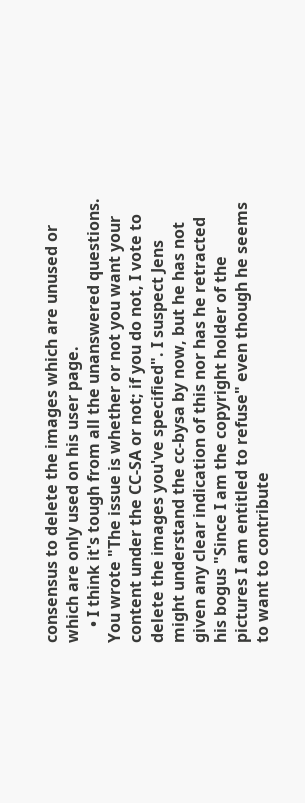consensus to delete the images which are unused or which are only used on his user page.
    • I think it's tough from all the unanswered questions. You wrote "The issue is whether or not you want your content under the CC-SA or not; if you do not, I vote to delete the images you've specified". I suspect Jens might understand the cc-bysa by now, but he has not given any clear indication of this nor has he retracted his bogus "Since I am the copyright holder of the pictures I am entitled to refuse" even though he seems to want to contribute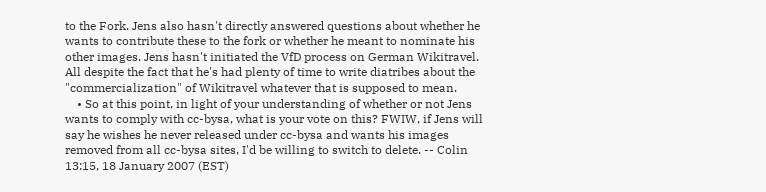to the Fork. Jens also hasn't directly answered questions about whether he wants to contribute these to the fork or whether he meant to nominate his other images. Jens hasn't initiated the VfD process on German Wikitravel. All despite the fact that he's had plenty of time to write diatribes about the "commercialization" of Wikitravel whatever that is supposed to mean.
    • So at this point, in light of your understanding of whether or not Jens wants to comply with cc-bysa, what is your vote on this? FWIW, if Jens will say he wishes he never released under cc-bysa and wants his images removed from all cc-bysa sites, I'd be willing to switch to delete. -- Colin 13:15, 18 January 2007 (EST)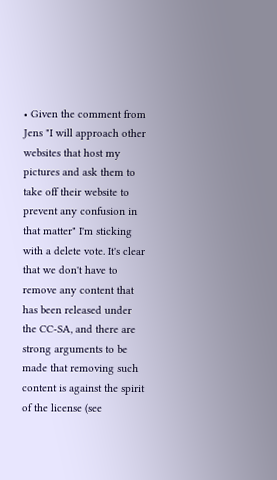• Given the comment from Jens "I will approach other websites that host my pictures and ask them to take off their website to prevent any confusion in that matter" I'm sticking with a delete vote. It's clear that we don't have to remove any content that has been released under the CC-SA, and there are strong arguments to be made that removing such content is against the spirit of the license (see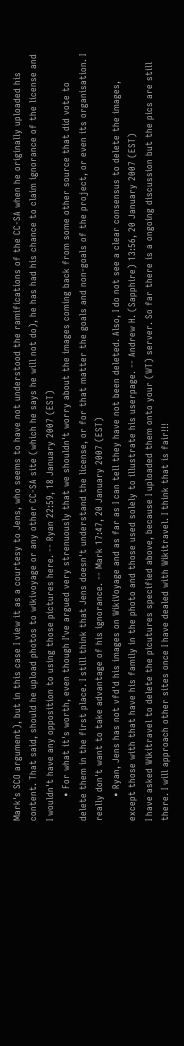Mark's SCO argument), but in this case I view it as a courtesy to Jens, who seems to have not understood the ramifications of the CC-SA when he originally uploaded his content. That said, should he upload photos to wikivoyage or any other CC-SA site (which he says he will not do), he has had his chance to claim ignorance of the license and I wouldn't have any opposition to using those pictures here. -- Ryan 22:59, 18 January 2007 (EST)
        • For what it's worth, even though I've argued very strenuously that we shouldn't worry about the images coming back from some other source that did vote to delete them in the first place. I still think that Jens doesn't understand the license, or for that matter the goals and non-goals of the project, or even its organisation. I really don't want to take advantage of his ignorance. -- Mark 17:47, 20 January 2007 (EST)
        • Ryan, Jens has not vfd'd his images on WikiVoyage and as far as I can tell they have not been deleted. Also, I do not see a clear consensus to delete the images, except those with that have his family in the photo and those used solely to illustrate his userpage. -- Andrew H. (Sapphire) 13:56, 20 January 2007 (EST)
I have asked Wikitravel to delete the picutures specified above, because I uploaded them onto your (WT) server. So far there is a ongoing discussion but the pics are still there. I will approach other sites once I have dealed with Wikitravel. I think that is fair!!!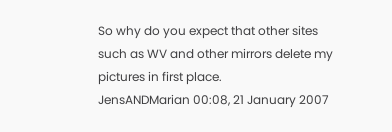So why do you expect that other sites such as WV and other mirrors delete my pictures in first place.
JensANDMarian 00:08, 21 January 2007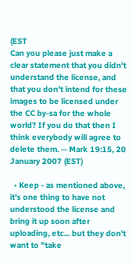(EST
Can you please just make a clear statement that you didn't understand the license, and that you don't intend for these images to be licensed under the CC by-sa for the whole world? If you do that then I think everybody will agree to delete them. -- Mark 19:15, 20 January 2007 (EST)

  • Keep - as mentioned above, it's one thing to have not understood the license and bring it up soon after uploading, etc... but they don't want to "take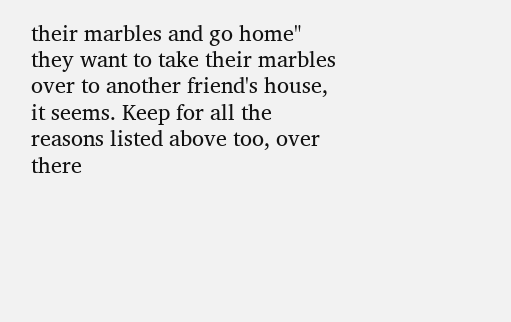their marbles and go home" they want to take their marbles over to another friend's house, it seems. Keep for all the reasons listed above too, over there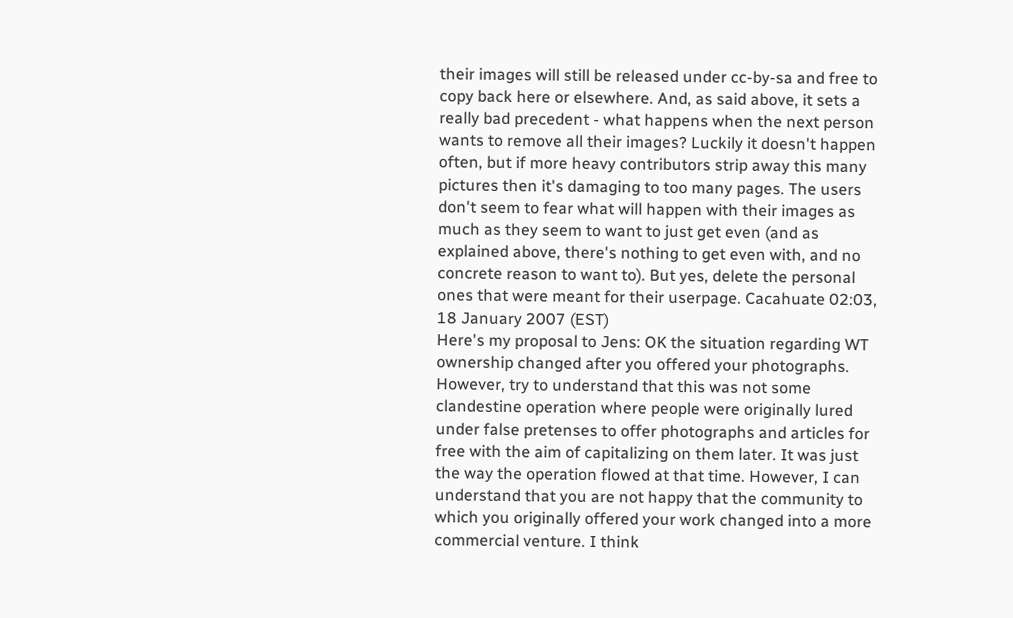their images will still be released under cc-by-sa and free to copy back here or elsewhere. And, as said above, it sets a really bad precedent - what happens when the next person wants to remove all their images? Luckily it doesn't happen often, but if more heavy contributors strip away this many pictures then it's damaging to too many pages. The users don't seem to fear what will happen with their images as much as they seem to want to just get even (and as explained above, there's nothing to get even with, and no concrete reason to want to). But yes, delete the personal ones that were meant for their userpage. Cacahuate 02:03, 18 January 2007 (EST)
Here's my proposal to Jens: OK the situation regarding WT ownership changed after you offered your photographs. However, try to understand that this was not some clandestine operation where people were originally lured under false pretenses to offer photographs and articles for free with the aim of capitalizing on them later. It was just the way the operation flowed at that time. However, I can understand that you are not happy that the community to which you originally offered your work changed into a more commercial venture. I think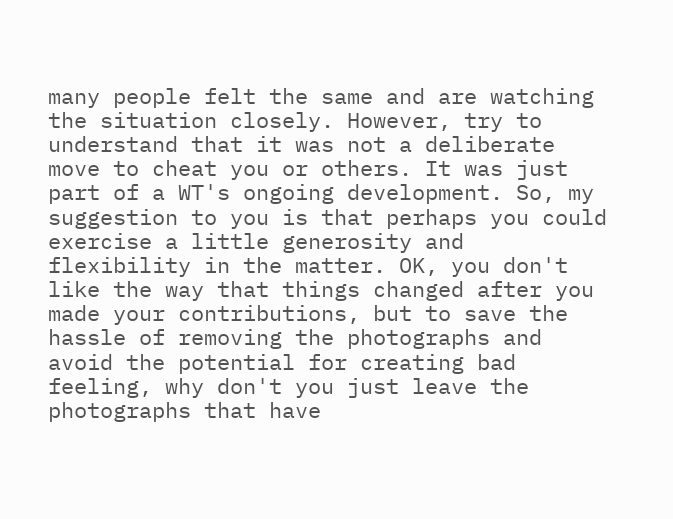many people felt the same and are watching the situation closely. However, try to understand that it was not a deliberate move to cheat you or others. It was just part of a WT's ongoing development. So, my suggestion to you is that perhaps you could exercise a little generosity and flexibility in the matter. OK, you don't like the way that things changed after you made your contributions, but to save the hassle of removing the photographs and avoid the potential for creating bad feeling, why don't you just leave the photographs that have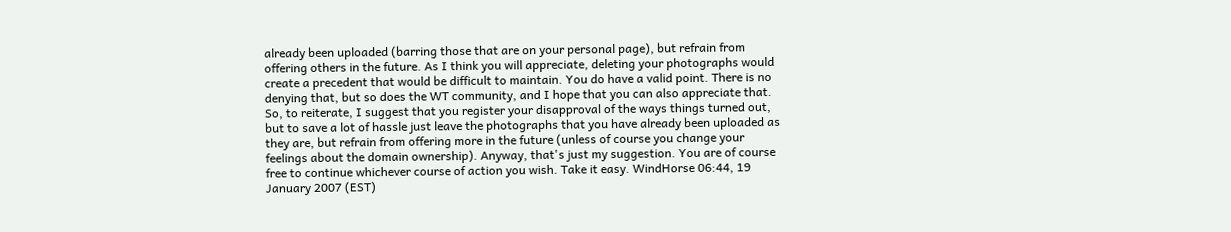already been uploaded (barring those that are on your personal page), but refrain from offering others in the future. As I think you will appreciate, deleting your photographs would create a precedent that would be difficult to maintain. You do have a valid point. There is no denying that, but so does the WT community, and I hope that you can also appreciate that. So, to reiterate, I suggest that you register your disapproval of the ways things turned out, but to save a lot of hassle just leave the photographs that you have already been uploaded as they are, but refrain from offering more in the future (unless of course you change your feelings about the domain ownership). Anyway, that's just my suggestion. You are of course free to continue whichever course of action you wish. Take it easy. WindHorse 06:44, 19 January 2007 (EST)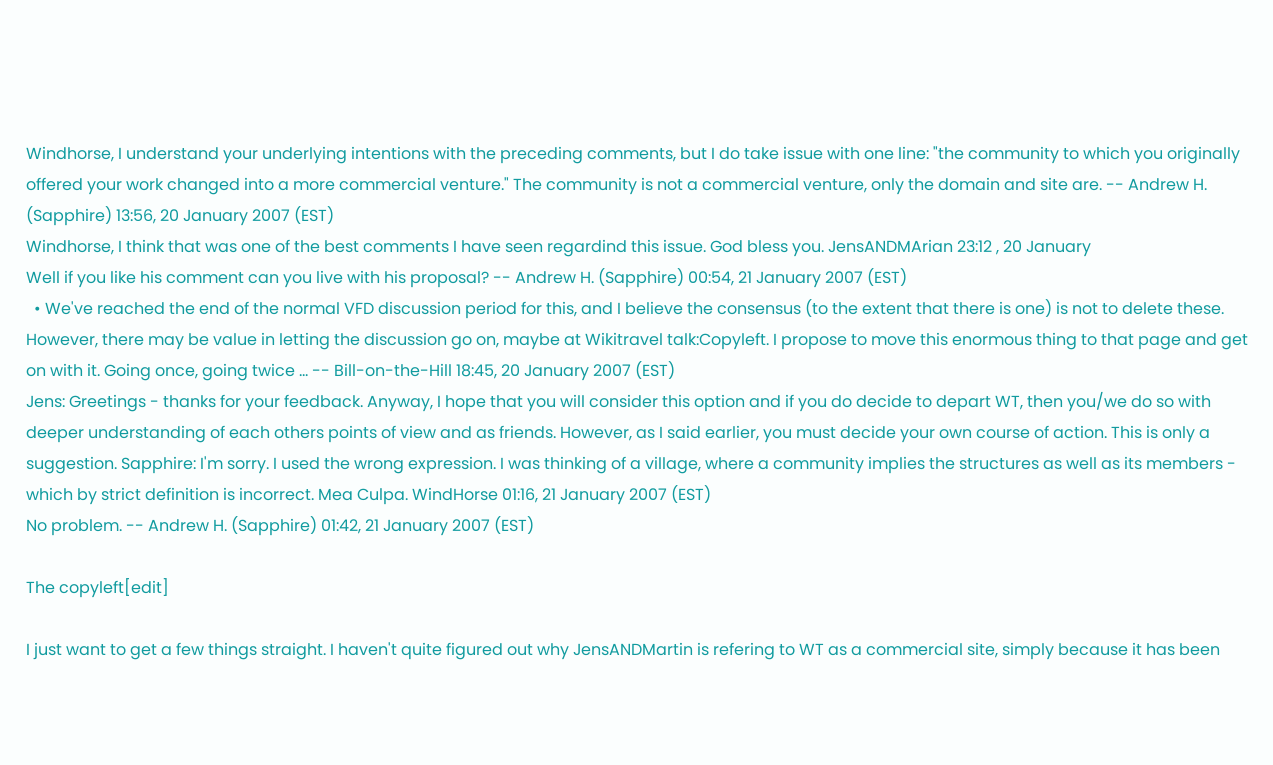Windhorse, I understand your underlying intentions with the preceding comments, but I do take issue with one line: "the community to which you originally offered your work changed into a more commercial venture." The community is not a commercial venture, only the domain and site are. -- Andrew H. (Sapphire) 13:56, 20 January 2007 (EST)
Windhorse, I think that was one of the best comments I have seen regardind this issue. God bless you. JensANDMArian 23:12 , 20 January
Well if you like his comment can you live with his proposal? -- Andrew H. (Sapphire) 00:54, 21 January 2007 (EST)
  • We've reached the end of the normal VFD discussion period for this, and I believe the consensus (to the extent that there is one) is not to delete these. However, there may be value in letting the discussion go on, maybe at Wikitravel talk:Copyleft. I propose to move this enormous thing to that page and get on with it. Going once, going twice ... -- Bill-on-the-Hill 18:45, 20 January 2007 (EST)
Jens: Greetings - thanks for your feedback. Anyway, I hope that you will consider this option and if you do decide to depart WT, then you/we do so with deeper understanding of each others points of view and as friends. However, as I said earlier, you must decide your own course of action. This is only a suggestion. Sapphire: I'm sorry. I used the wrong expression. I was thinking of a village, where a community implies the structures as well as its members - which by strict definition is incorrect. Mea Culpa. WindHorse 01:16, 21 January 2007 (EST)
No problem. -- Andrew H. (Sapphire) 01:42, 21 January 2007 (EST)

The copyleft[edit]

I just want to get a few things straight. I haven't quite figured out why JensANDMartin is refering to WT as a commercial site, simply because it has been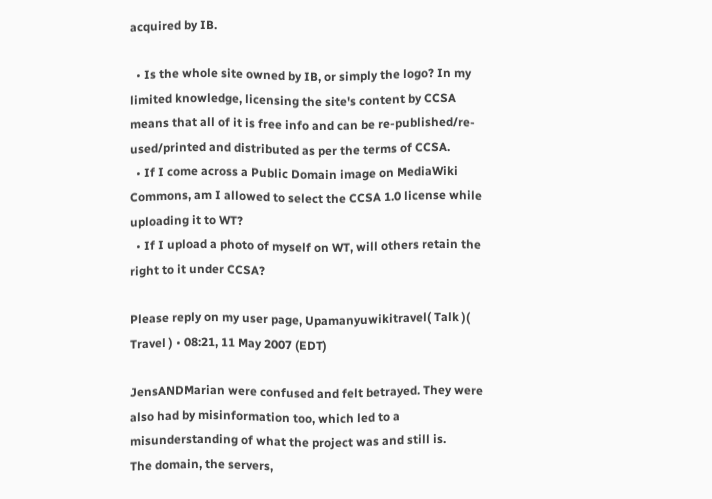acquired by IB.

  • Is the whole site owned by IB, or simply the logo? In my limited knowledge, licensing the site's content by CCSA means that all of it is free info and can be re-published/re-used/printed and distributed as per the terms of CCSA.
  • If I come across a Public Domain image on MediaWiki Commons, am I allowed to select the CCSA 1.0 license while uploading it to WT?
  • If I upload a photo of myself on WT, will others retain the right to it under CCSA?

Please reply on my user page, Upamanyuwikitravel( Talk )( Travel ) • 08:21, 11 May 2007 (EDT)

JensANDMarian were confused and felt betrayed. They were also had by misinformation too, which led to a misunderstanding of what the project was and still is.
The domain, the servers,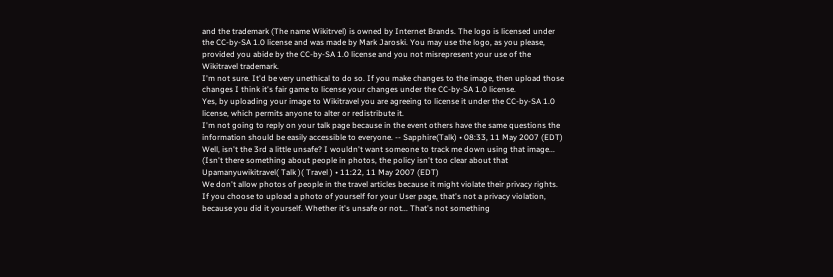and the trademark (The name Wikitrvel) is owned by Internet Brands. The logo is licensed under the CC-by-SA 1.0 license and was made by Mark Jaroski. You may use the logo, as you please, provided you abide by the CC-by-SA 1.0 license and you not misrepresent your use of the Wikitravel trademark.
I'm not sure. It'd be very unethical to do so. If you make changes to the image, then upload those changes I think it's fair game to license your changes under the CC-by-SA 1.0 license.
Yes, by uploading your image to Wikitravel you are agreeing to license it under the CC-by-SA 1.0 license, which permits anyone to alter or redistribute it.
I'm not going to reply on your talk page because in the event others have the same questions the information should be easily accessible to everyone. -- Sapphire(Talk) • 08:33, 11 May 2007 (EDT)
Well, isn't the 3rd a little unsafe? I wouldn't want someone to track me down using that image... (Isn't there something about people in photos, the policy isn't too clear about that Upamanyuwikitravel( Talk )( Travel ) • 11:22, 11 May 2007 (EDT)
We don't allow photos of people in the travel articles because it might violate their privacy rights. If you choose to upload a photo of yourself for your User page, that's not a privacy violation, because you did it yourself. Whether it's unsafe or not... That's not something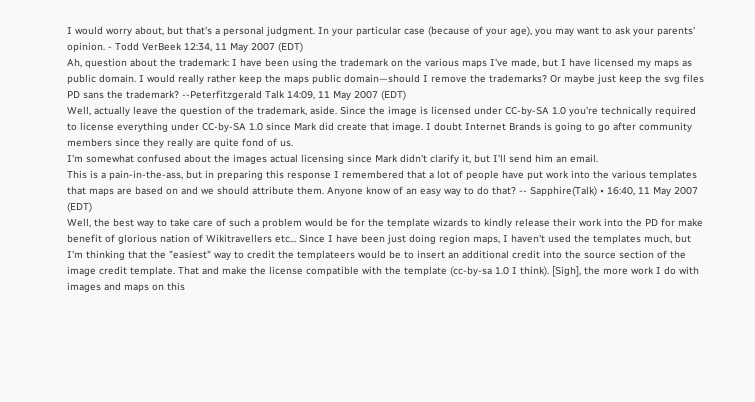I would worry about, but that's a personal judgment. In your particular case (because of your age), you may want to ask your parents' opinion. - Todd VerBeek 12:34, 11 May 2007 (EDT)
Ah, question about the trademark: I have been using the trademark on the various maps I've made, but I have licensed my maps as public domain. I would really rather keep the maps public domain—should I remove the trademarks? Or maybe just keep the svg files PD sans the trademark? --Peterfitzgerald Talk 14:09, 11 May 2007 (EDT)
Well, actually leave the question of the trademark, aside. Since the image is licensed under CC-by-SA 1.0 you're technically required to license everything under CC-by-SA 1.0 since Mark did create that image. I doubt Internet Brands is going to go after community members since they really are quite fond of us.
I'm somewhat confused about the images actual licensing since Mark didn't clarify it, but I'll send him an email.
This is a pain-in-the-ass, but in preparing this response I remembered that a lot of people have put work into the various templates that maps are based on and we should attribute them. Anyone know of an easy way to do that? -- Sapphire(Talk) • 16:40, 11 May 2007 (EDT)
Well, the best way to take care of such a problem would be for the template wizards to kindly release their work into the PD for make benefit of glorious nation of Wikitravellers etc... Since I have been just doing region maps, I haven't used the templates much, but I'm thinking that the "easiest" way to credit the templateers would be to insert an additional credit into the source section of the image credit template. That and make the license compatible with the template (cc-by-sa 1.0 I think). [Sigh], the more work I do with images and maps on this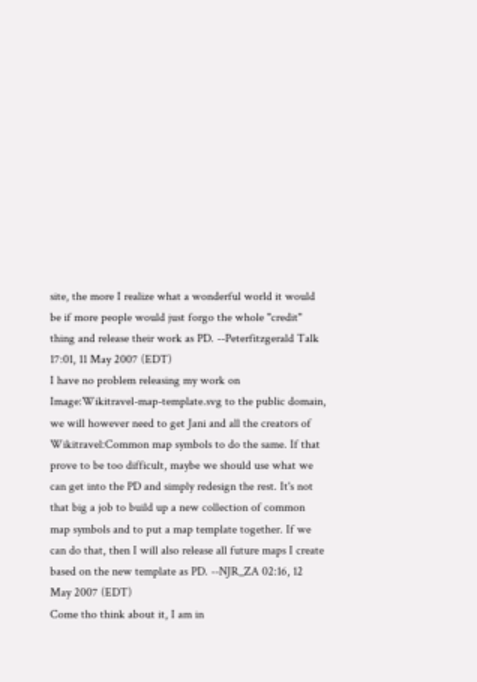site, the more I realize what a wonderful world it would be if more people would just forgo the whole "credit" thing and release their work as PD. --Peterfitzgerald Talk 17:01, 11 May 2007 (EDT)
I have no problem releasing my work on Image:Wikitravel-map-template.svg to the public domain, we will however need to get Jani and all the creators of Wikitravel:Common map symbols to do the same. If that prove to be too difficult, maybe we should use what we can get into the PD and simply redesign the rest. It's not that big a job to build up a new collection of common map symbols and to put a map template together. If we can do that, then I will also release all future maps I create based on the new template as PD. --NJR_ZA 02:16, 12 May 2007 (EDT)
Come tho think about it, I am in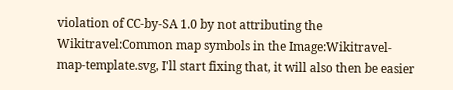violation of CC-by-SA 1.0 by not attributing the Wikitravel:Common map symbols in the Image:Wikitravel-map-template.svg, I'll start fixing that, it will also then be easier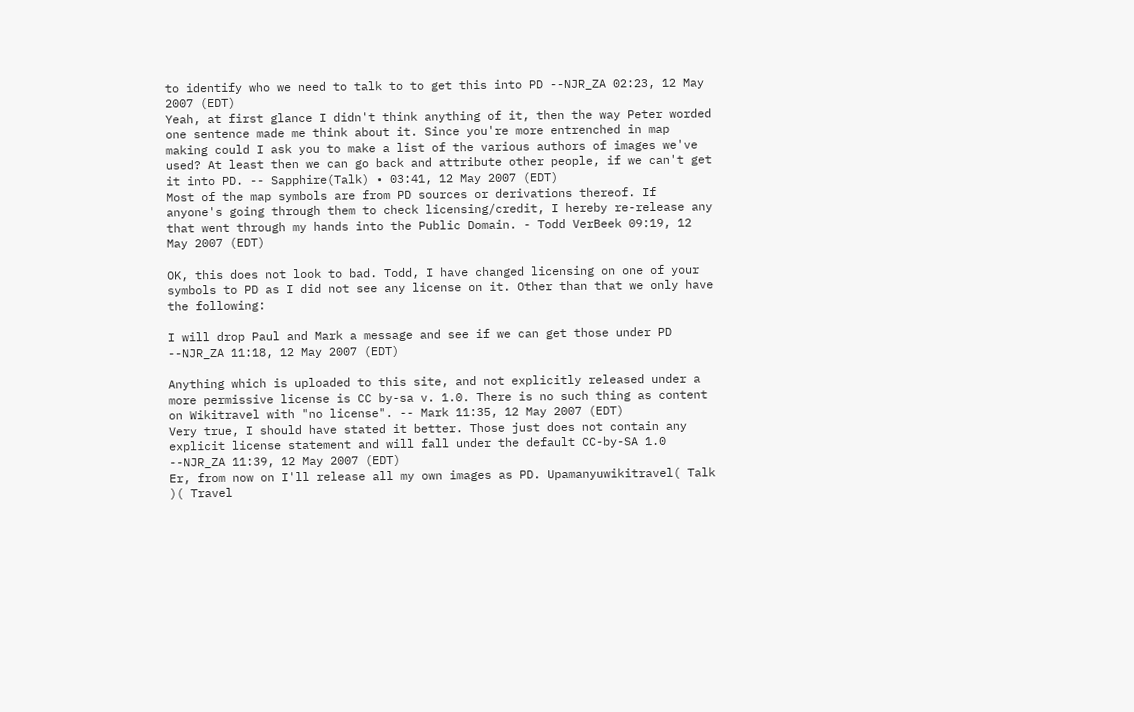to identify who we need to talk to to get this into PD --NJR_ZA 02:23, 12 May 2007 (EDT)
Yeah, at first glance I didn't think anything of it, then the way Peter worded one sentence made me think about it. Since you're more entrenched in map making could I ask you to make a list of the various authors of images we've used? At least then we can go back and attribute other people, if we can't get it into PD. -- Sapphire(Talk) • 03:41, 12 May 2007 (EDT)
Most of the map symbols are from PD sources or derivations thereof. If anyone's going through them to check licensing/credit, I hereby re-release any that went through my hands into the Public Domain. - Todd VerBeek 09:19, 12 May 2007 (EDT)

OK, this does not look to bad. Todd, I have changed licensing on one of your symbols to PD as I did not see any license on it. Other than that we only have the following:

I will drop Paul and Mark a message and see if we can get those under PD --NJR_ZA 11:18, 12 May 2007 (EDT)

Anything which is uploaded to this site, and not explicitly released under a more permissive license is CC by-sa v. 1.0. There is no such thing as content on Wikitravel with "no license". -- Mark 11:35, 12 May 2007 (EDT)
Very true, I should have stated it better. Those just does not contain any explicit license statement and will fall under the default CC-by-SA 1.0 --NJR_ZA 11:39, 12 May 2007 (EDT)
Er, from now on I'll release all my own images as PD. Upamanyuwikitravel( Talk )( Travel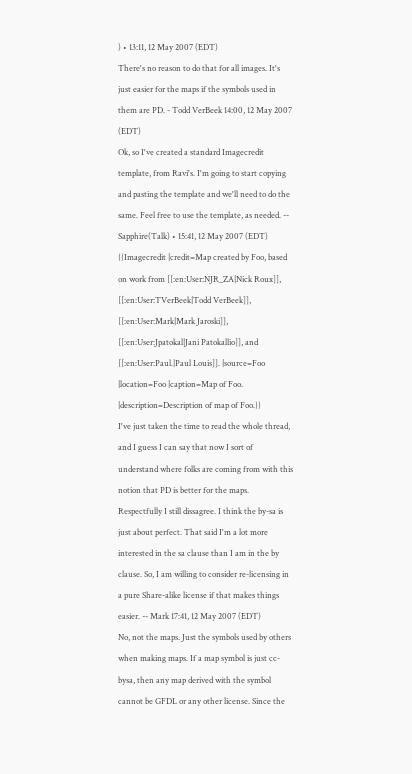) • 13:11, 12 May 2007 (EDT)
There's no reason to do that for all images. It's just easier for the maps if the symbols used in them are PD. - Todd VerBeek 14:00, 12 May 2007 (EDT)
Ok, so I've created a standard Imagecredit template, from Ravi's. I'm going to start copying and pasting the template and we'll need to do the same. Feel free to use the template, as needed. -- Sapphire(Talk) • 15:41, 12 May 2007 (EDT)
{{Imagecredit |credit=Map created by Foo, based on work from [[:en:User:NJR_ZA|Nick Roux]], [[:en:User:TVerBeek|Todd VerBeek]], [[:en:User:Mark|Mark Jaroski]], [[:en:User:Jpatokal|Jani Patokallio]], and [[:en:User:Paul.|Paul Louis]]. |source=Foo |location=Foo |caption=Map of Foo. |description=Description of map of Foo.}}
I've just taken the time to read the whole thread, and I guess I can say that now I sort of understand where folks are coming from with this notion that PD is better for the maps. Respectfully I still dissagree. I think the by-sa is just about perfect. That said I'm a lot more interested in the sa clause than I am in the by clause. So, I am willing to consider re-licensing in a pure Share-alike license if that makes things easier. -- Mark 17:41, 12 May 2007 (EDT)
No, not the maps. Just the symbols used by others when making maps. If a map symbol is just cc-bysa, then any map derived with the symbol cannot be GFDL or any other license. Since the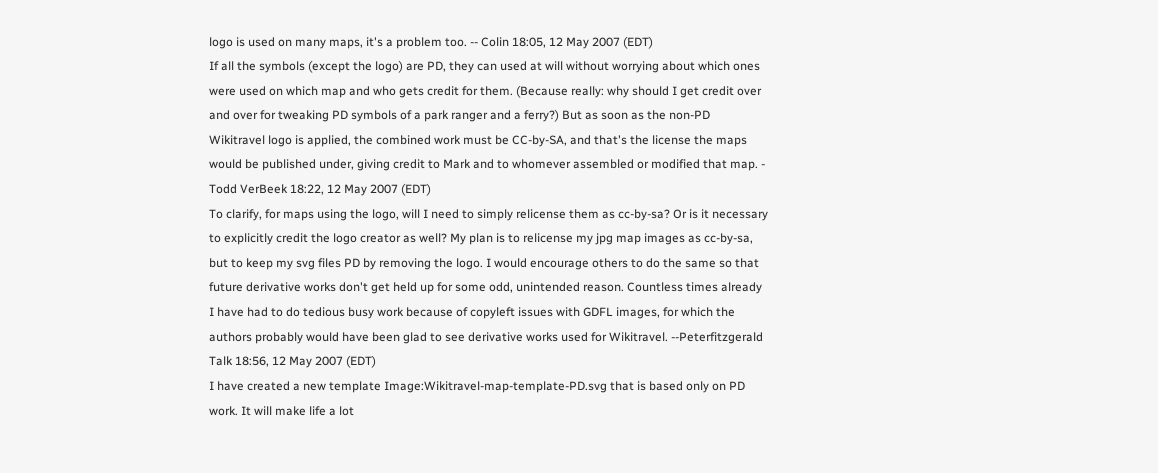logo is used on many maps, it's a problem too. -- Colin 18:05, 12 May 2007 (EDT)
If all the symbols (except the logo) are PD, they can used at will without worrying about which ones were used on which map and who gets credit for them. (Because really: why should I get credit over and over for tweaking PD symbols of a park ranger and a ferry?) But as soon as the non-PD Wikitravel logo is applied, the combined work must be CC-by-SA, and that's the license the maps would be published under, giving credit to Mark and to whomever assembled or modified that map. - Todd VerBeek 18:22, 12 May 2007 (EDT)
To clarify, for maps using the logo, will I need to simply relicense them as cc-by-sa? Or is it necessary to explicitly credit the logo creator as well? My plan is to relicense my jpg map images as cc-by-sa, but to keep my svg files PD by removing the logo. I would encourage others to do the same so that future derivative works don't get held up for some odd, unintended reason. Countless times already I have had to do tedious busy work because of copyleft issues with GDFL images, for which the authors probably would have been glad to see derivative works used for Wikitravel. --Peterfitzgerald Talk 18:56, 12 May 2007 (EDT)
I have created a new template Image:Wikitravel-map-template-PD.svg that is based only on PD work. It will make life a lot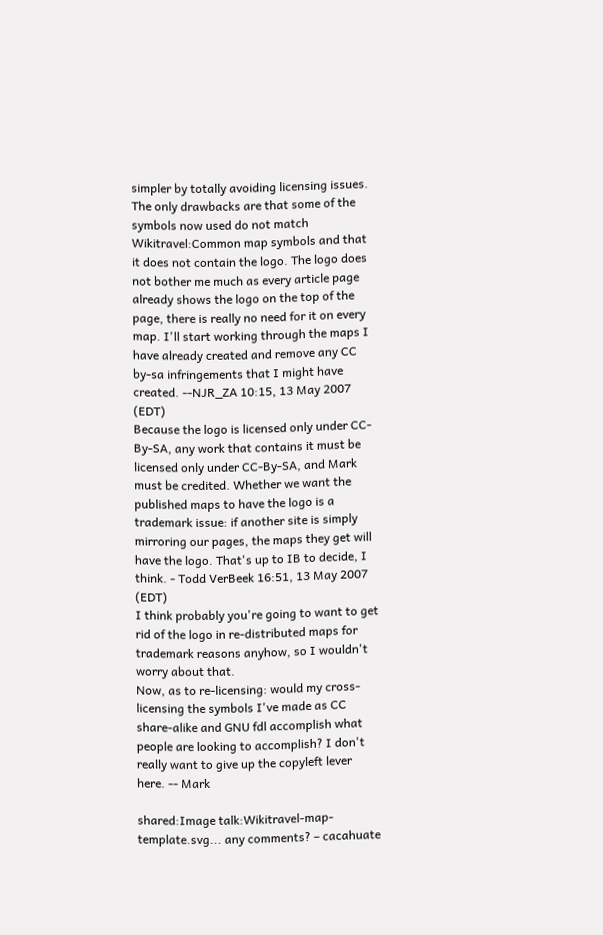simpler by totally avoiding licensing issues. The only drawbacks are that some of the symbols now used do not match Wikitravel:Common map symbols and that it does not contain the logo. The logo does not bother me much as every article page already shows the logo on the top of the page, there is really no need for it on every map. I'll start working through the maps I have already created and remove any CC by-sa infringements that I might have created. --NJR_ZA 10:15, 13 May 2007 (EDT)
Because the logo is licensed only under CC-By-SA, any work that contains it must be licensed only under CC-By-SA, and Mark must be credited. Whether we want the published maps to have the logo is a trademark issue: if another site is simply mirroring our pages, the maps they get will have the logo. That's up to IB to decide, I think. - Todd VerBeek 16:51, 13 May 2007 (EDT)
I think probably you're going to want to get rid of the logo in re-distributed maps for trademark reasons anyhow, so I wouldn't worry about that.
Now, as to re-licensing: would my cross-licensing the symbols I've made as CC share-alike and GNU fdl accomplish what people are looking to accomplish? I don't really want to give up the copyleft lever here. -- Mark

shared:Image talk:Wikitravel-map-template.svg... any comments? – cacahuate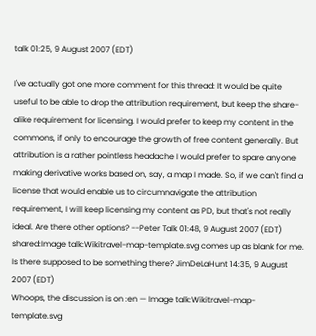talk 01:25, 9 August 2007 (EDT)

I've actually got one more comment for this thread: It would be quite useful to be able to drop the attribution requirement, but keep the share-alike requirement for licensing. I would prefer to keep my content in the commons, if only to encourage the growth of free content generally. But attribution is a rather pointless headache I would prefer to spare anyone making derivative works based on, say, a map I made. So, if we can't find a license that would enable us to circumnavigate the attribution requirement, I will keep licensing my content as PD, but that's not really ideal. Are there other options? --Peter Talk 01:48, 9 August 2007 (EDT)
shared:Image talk:Wikitravel-map-template.svg comes up as blank for me. Is there supposed to be something there? JimDeLaHunt 14:35, 9 August 2007 (EDT)
Whoops, the discussion is on :en — Image talk:Wikitravel-map-template.svg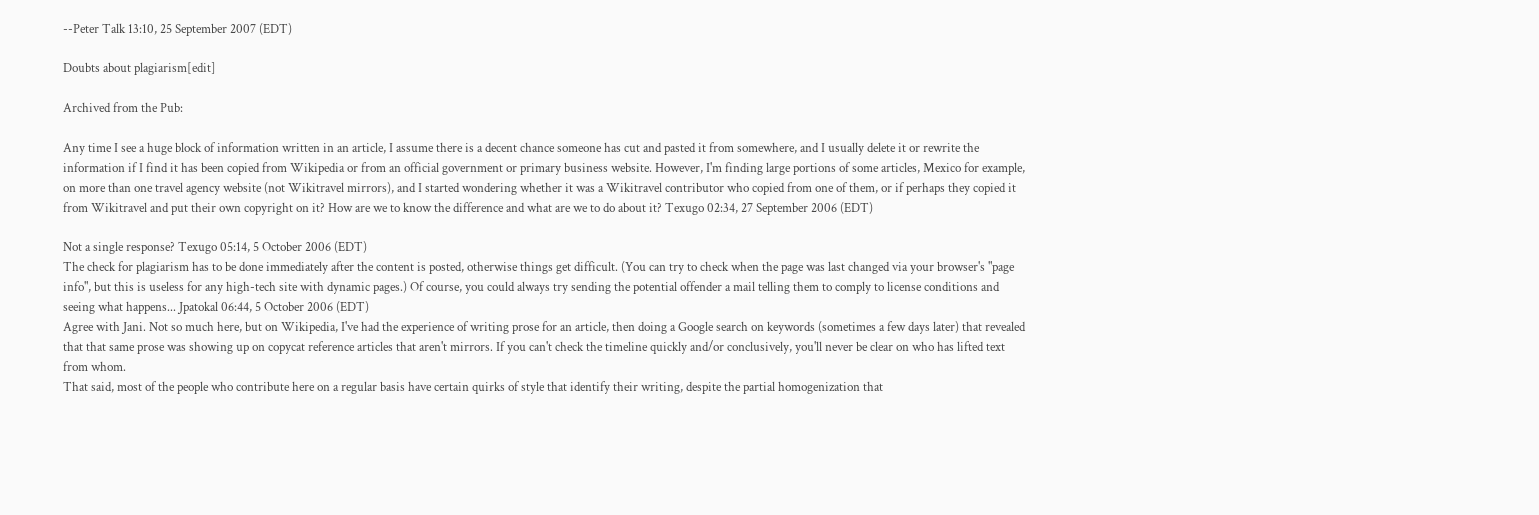--Peter Talk 13:10, 25 September 2007 (EDT)

Doubts about plagiarism[edit]

Archived from the Pub:

Any time I see a huge block of information written in an article, I assume there is a decent chance someone has cut and pasted it from somewhere, and I usually delete it or rewrite the information if I find it has been copied from Wikipedia or from an official government or primary business website. However, I'm finding large portions of some articles, Mexico for example, on more than one travel agency website (not Wikitravel mirrors), and I started wondering whether it was a Wikitravel contributor who copied from one of them, or if perhaps they copied it from Wikitravel and put their own copyright on it? How are we to know the difference and what are we to do about it? Texugo 02:34, 27 September 2006 (EDT)

Not a single response? Texugo 05:14, 5 October 2006 (EDT)
The check for plagiarism has to be done immediately after the content is posted, otherwise things get difficult. (You can try to check when the page was last changed via your browser's "page info", but this is useless for any high-tech site with dynamic pages.) Of course, you could always try sending the potential offender a mail telling them to comply to license conditions and seeing what happens... Jpatokal 06:44, 5 October 2006 (EDT)
Agree with Jani. Not so much here, but on Wikipedia, I've had the experience of writing prose for an article, then doing a Google search on keywords (sometimes a few days later) that revealed that that same prose was showing up on copycat reference articles that aren't mirrors. If you can't check the timeline quickly and/or conclusively, you'll never be clear on who has lifted text from whom.
That said, most of the people who contribute here on a regular basis have certain quirks of style that identify their writing, despite the partial homogenization that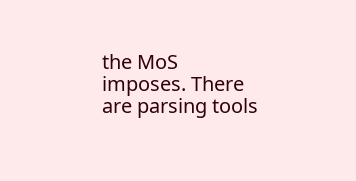the MoS imposes. There are parsing tools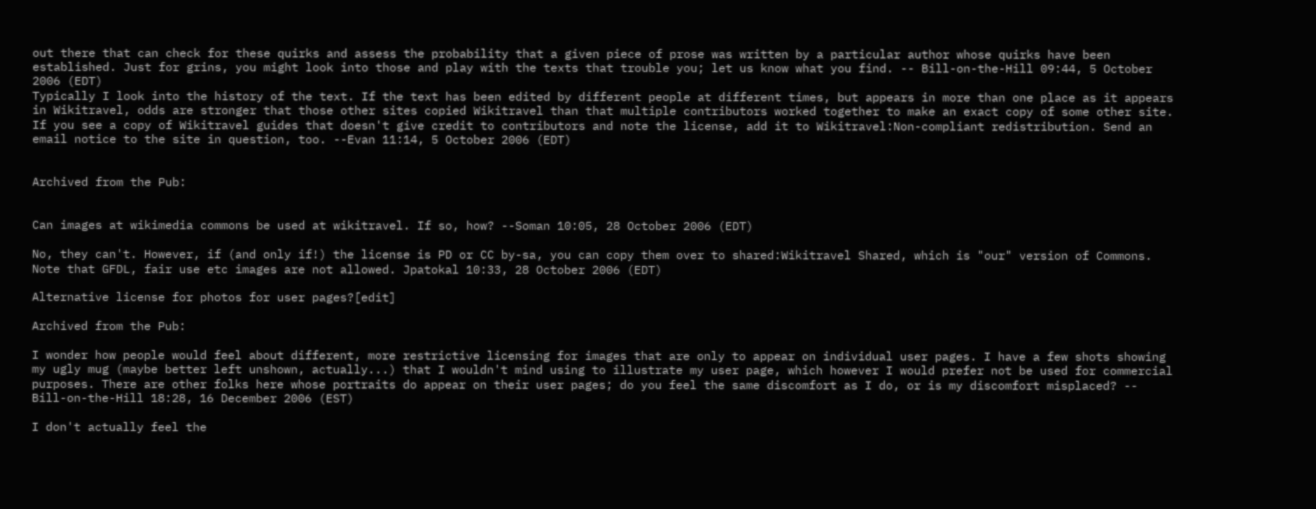out there that can check for these quirks and assess the probability that a given piece of prose was written by a particular author whose quirks have been established. Just for grins, you might look into those and play with the texts that trouble you; let us know what you find. -- Bill-on-the-Hill 09:44, 5 October 2006 (EDT)
Typically I look into the history of the text. If the text has been edited by different people at different times, but appears in more than one place as it appears in Wikitravel, odds are stronger that those other sites copied Wikitravel than that multiple contributors worked together to make an exact copy of some other site.
If you see a copy of Wikitravel guides that doesn't give credit to contributors and note the license, add it to Wikitravel:Non-compliant redistribution. Send an email notice to the site in question, too. --Evan 11:14, 5 October 2006 (EDT)


Archived from the Pub:


Can images at wikimedia commons be used at wikitravel. If so, how? --Soman 10:05, 28 October 2006 (EDT)

No, they can't. However, if (and only if!) the license is PD or CC by-sa, you can copy them over to shared:Wikitravel Shared, which is "our" version of Commons. Note that GFDL, fair use etc images are not allowed. Jpatokal 10:33, 28 October 2006 (EDT)

Alternative license for photos for user pages?[edit]

Archived from the Pub:

I wonder how people would feel about different, more restrictive licensing for images that are only to appear on individual user pages. I have a few shots showing my ugly mug (maybe better left unshown, actually...) that I wouldn't mind using to illustrate my user page, which however I would prefer not be used for commercial purposes. There are other folks here whose portraits do appear on their user pages; do you feel the same discomfort as I do, or is my discomfort misplaced? -- Bill-on-the-Hill 18:28, 16 December 2006 (EST)

I don't actually feel the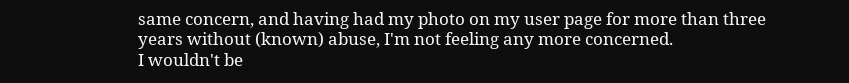same concern, and having had my photo on my user page for more than three years without (known) abuse, I'm not feeling any more concerned.
I wouldn't be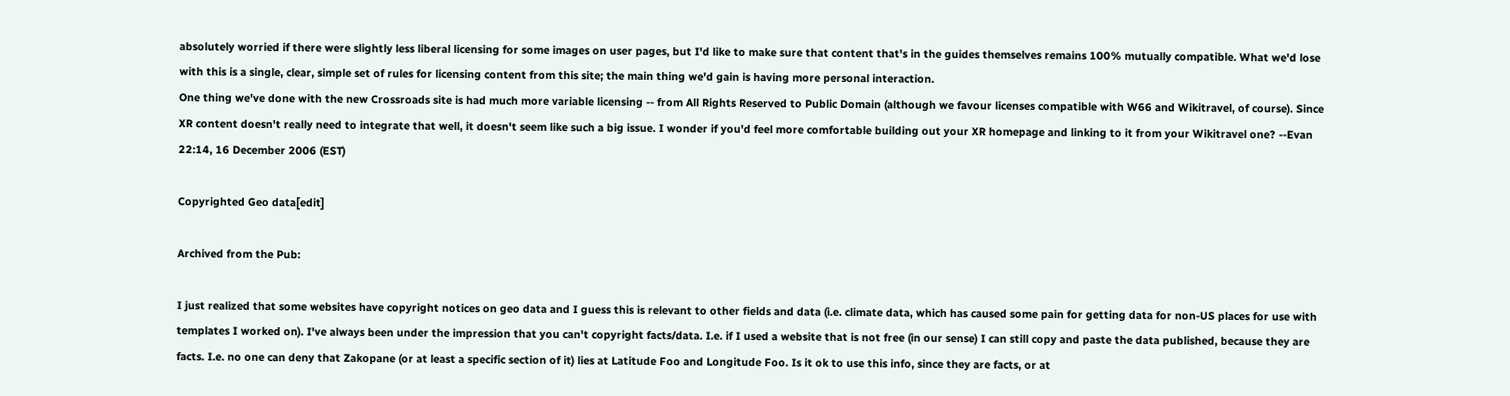absolutely worried if there were slightly less liberal licensing for some images on user pages, but I'd like to make sure that content that's in the guides themselves remains 100% mutually compatible. What we'd lose with this is a single, clear, simple set of rules for licensing content from this site; the main thing we'd gain is having more personal interaction.
One thing we've done with the new Crossroads site is had much more variable licensing -- from All Rights Reserved to Public Domain (although we favour licenses compatible with W66 and Wikitravel, of course). Since XR content doesn't really need to integrate that well, it doesn't seem like such a big issue. I wonder if you'd feel more comfortable building out your XR homepage and linking to it from your Wikitravel one? --Evan 22:14, 16 December 2006 (EST)

Copyrighted Geo data[edit]

Archived from the Pub:

I just realized that some websites have copyright notices on geo data and I guess this is relevant to other fields and data (i.e. climate data, which has caused some pain for getting data for non-US places for use with templates I worked on). I've always been under the impression that you can't copyright facts/data. I.e. if I used a website that is not free (in our sense) I can still copy and paste the data published, because they are facts. I.e. no one can deny that Zakopane (or at least a specific section of it) lies at Latitude Foo and Longitude Foo. Is it ok to use this info, since they are facts, or at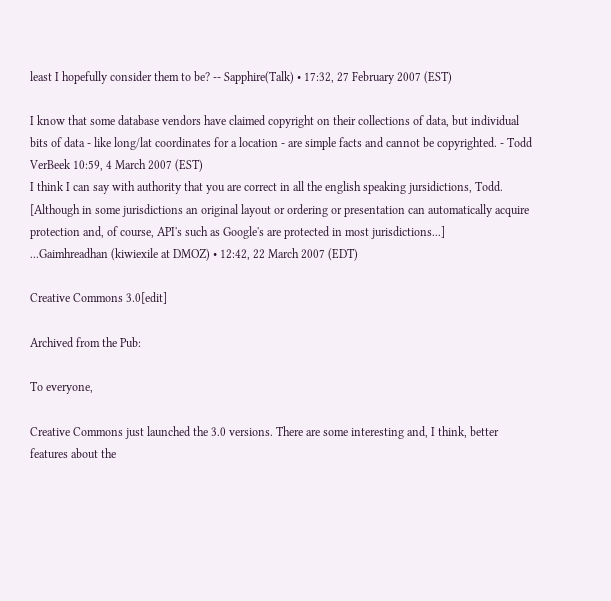least I hopefully consider them to be? -- Sapphire(Talk) • 17:32, 27 February 2007 (EST)

I know that some database vendors have claimed copyright on their collections of data, but individual bits of data - like long/lat coordinates for a location - are simple facts and cannot be copyrighted. - Todd VerBeek 10:59, 4 March 2007 (EST)
I think I can say with authority that you are correct in all the english speaking jursidictions, Todd. [Although in some jurisdictions an original layout or ordering or presentation can automatically acquire protection and, of course, API's such as Google's are protected in most jurisdictions...]
...Gaimhreadhan (kiwiexile at DMOZ) • 12:42, 22 March 2007 (EDT)

Creative Commons 3.0[edit]

Archived from the Pub:

To everyone,

Creative Commons just launched the 3.0 versions. There are some interesting and, I think, better features about the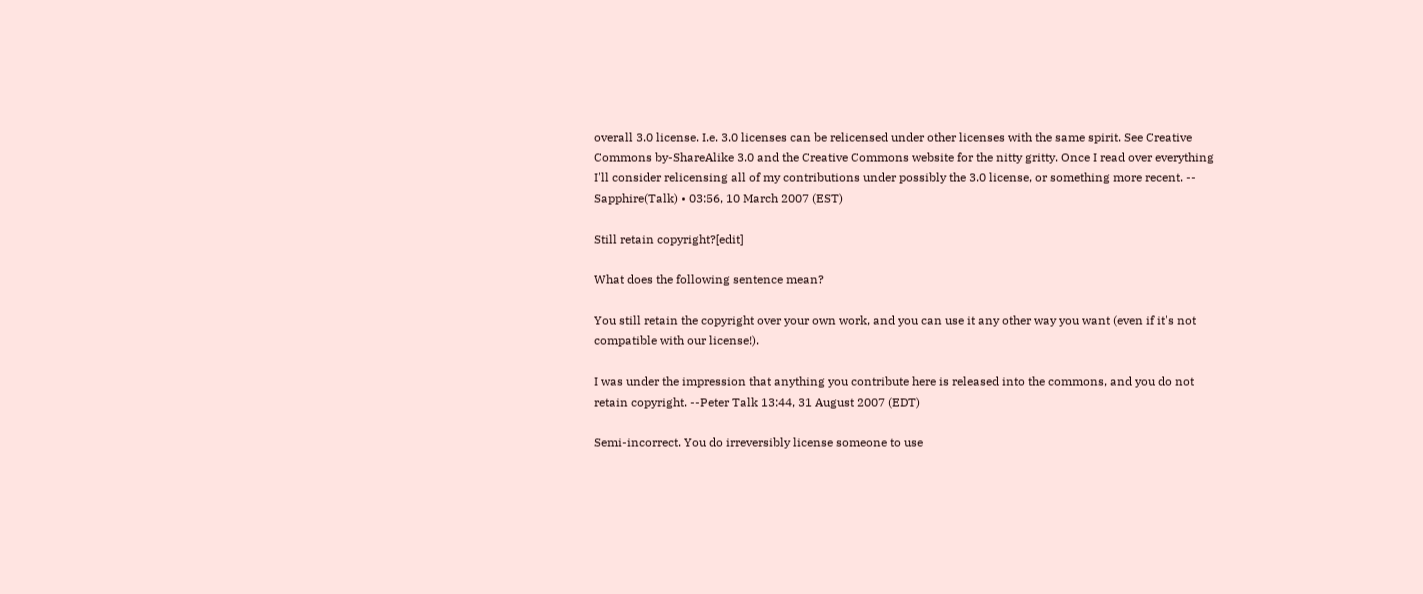overall 3.0 license. I.e. 3.0 licenses can be relicensed under other licenses with the same spirit. See Creative Commons by-ShareAlike 3.0 and the Creative Commons website for the nitty gritty. Once I read over everything I'll consider relicensing all of my contributions under possibly the 3.0 license, or something more recent. -- Sapphire(Talk) • 03:56, 10 March 2007 (EST)

Still retain copyright?[edit]

What does the following sentence mean?

You still retain the copyright over your own work, and you can use it any other way you want (even if it's not compatible with our license!).

I was under the impression that anything you contribute here is released into the commons, and you do not retain copyright. --Peter Talk 13:44, 31 August 2007 (EDT)

Semi-incorrect. You do irreversibly license someone to use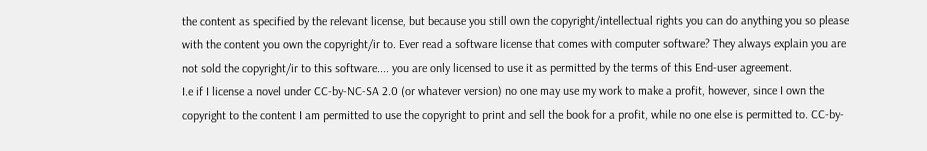the content as specified by the relevant license, but because you still own the copyright/intellectual rights you can do anything you so please with the content you own the copyright/ir to. Ever read a software license that comes with computer software? They always explain you are not sold the copyright/ir to this software.... you are only licensed to use it as permitted by the terms of this End-user agreement.
I.e if I license a novel under CC-by-NC-SA 2.0 (or whatever version) no one may use my work to make a profit, however, since I own the copyright to the content I am permitted to use the copyright to print and sell the book for a profit, while no one else is permitted to. CC-by-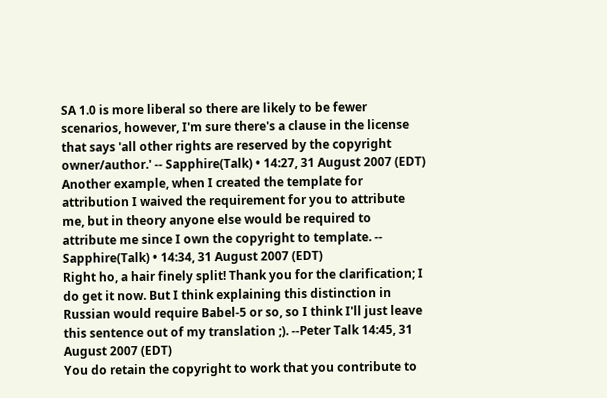SA 1.0 is more liberal so there are likely to be fewer scenarios, however, I'm sure there's a clause in the license that says 'all other rights are reserved by the copyright owner/author.' -- Sapphire(Talk) • 14:27, 31 August 2007 (EDT)
Another example, when I created the template for attribution I waived the requirement for you to attribute me, but in theory anyone else would be required to attribute me since I own the copyright to template. -- Sapphire(Talk) • 14:34, 31 August 2007 (EDT)
Right ho, a hair finely split! Thank you for the clarification; I do get it now. But I think explaining this distinction in Russian would require Babel-5 or so, so I think I'll just leave this sentence out of my translation ;). --Peter Talk 14:45, 31 August 2007 (EDT)
You do retain the copyright to work that you contribute to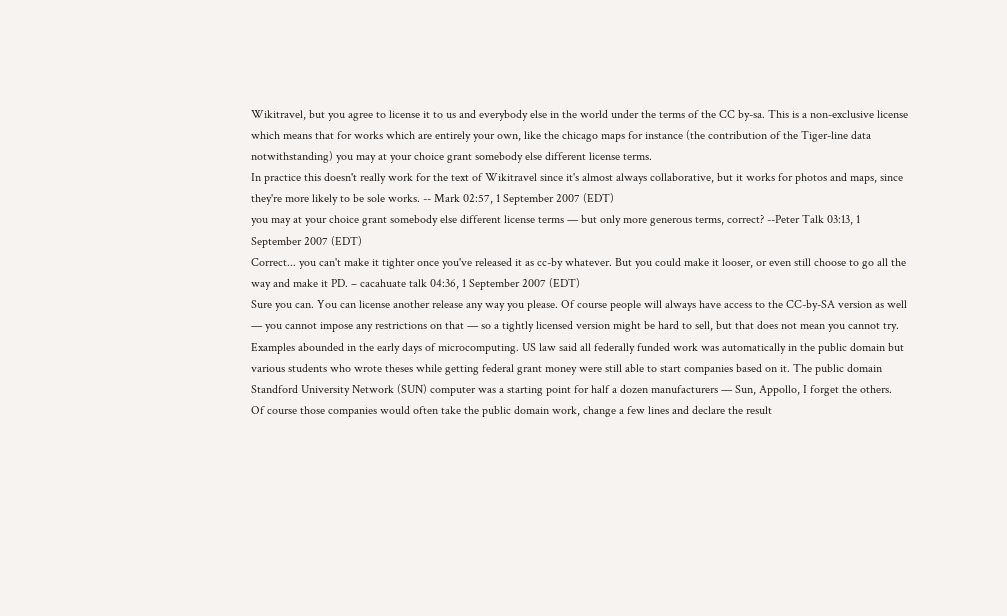Wikitravel, but you agree to license it to us and everybody else in the world under the terms of the CC by-sa. This is a non-exclusive license which means that for works which are entirely your own, like the chicago maps for instance (the contribution of the Tiger-line data notwithstanding) you may at your choice grant somebody else different license terms.
In practice this doesn't really work for the text of Wikitravel since it's almost always collaborative, but it works for photos and maps, since they're more likely to be sole works. -- Mark 02:57, 1 September 2007 (EDT)
you may at your choice grant somebody else different license terms — but only more generous terms, correct? --Peter Talk 03:13, 1 September 2007 (EDT)
Correct... you can't make it tighter once you've released it as cc-by whatever. But you could make it looser, or even still choose to go all the way and make it PD. – cacahuate talk 04:36, 1 September 2007 (EDT)
Sure you can. You can license another release any way you please. Of course people will always have access to the CC-by-SA version as well — you cannot impose any restrictions on that — so a tightly licensed version might be hard to sell, but that does not mean you cannot try.
Examples abounded in the early days of microcomputing. US law said all federally funded work was automatically in the public domain but various students who wrote theses while getting federal grant money were still able to start companies based on it. The public domain Standford University Network (SUN) computer was a starting point for half a dozen manufacturers — Sun, Appollo, I forget the others.
Of course those companies would often take the public domain work, change a few lines and declare the result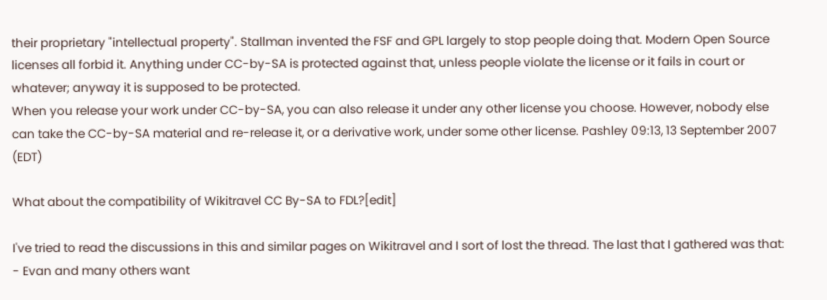their proprietary "intellectual property". Stallman invented the FSF and GPL largely to stop people doing that. Modern Open Source licenses all forbid it. Anything under CC-by-SA is protected against that, unless people violate the license or it fails in court or whatever; anyway it is supposed to be protected.
When you release your work under CC-by-SA, you can also release it under any other license you choose. However, nobody else can take the CC-by-SA material and re-release it, or a derivative work, under some other license. Pashley 09:13, 13 September 2007 (EDT)

What about the compatibility of Wikitravel CC By-SA to FDL?[edit]

I've tried to read the discussions in this and similar pages on Wikitravel and I sort of lost the thread. The last that I gathered was that: - Evan and many others want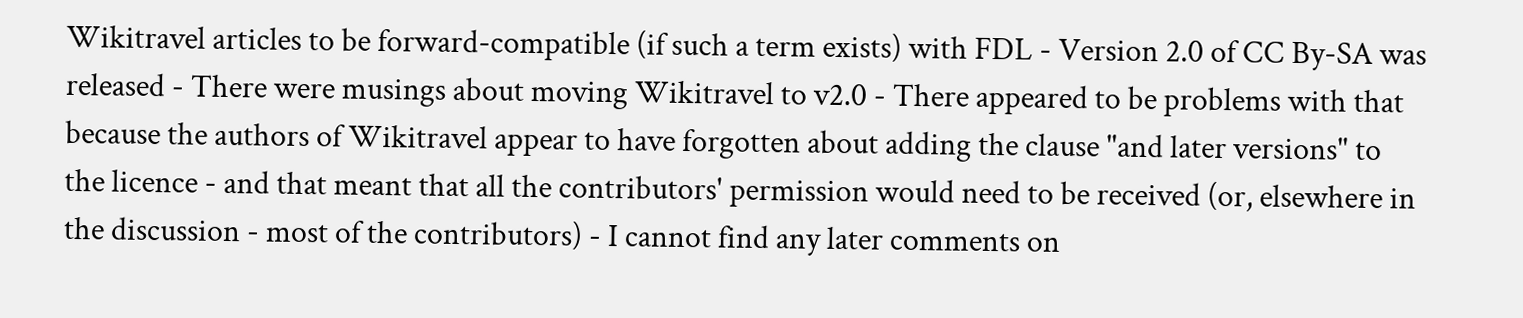Wikitravel articles to be forward-compatible (if such a term exists) with FDL - Version 2.0 of CC By-SA was released - There were musings about moving Wikitravel to v2.0 - There appeared to be problems with that because the authors of Wikitravel appear to have forgotten about adding the clause "and later versions" to the licence - and that meant that all the contributors' permission would need to be received (or, elsewhere in the discussion - most of the contributors) - I cannot find any later comments on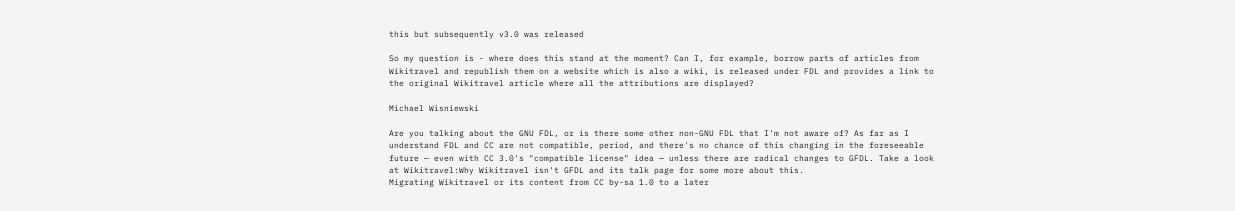this but subsequently v3.0 was released

So my question is - where does this stand at the moment? Can I, for example, borrow parts of articles from Wikitravel and republish them on a website which is also a wiki, is released under FDL and provides a link to the original Wikitravel article where all the attributions are displayed?

Michael Wisniewski

Are you talking about the GNU FDL, or is there some other non-GNU FDL that I'm not aware of? As far as I understand FDL and CC are not compatible, period, and there's no chance of this changing in the foreseeable future — even with CC 3.0's "compatible license" idea — unless there are radical changes to GFDL. Take a look at Wikitravel:Why Wikitravel isn't GFDL and its talk page for some more about this.
Migrating Wikitravel or its content from CC by-sa 1.0 to a later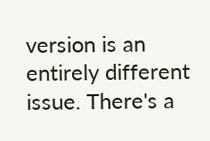version is an entirely different issue. There's a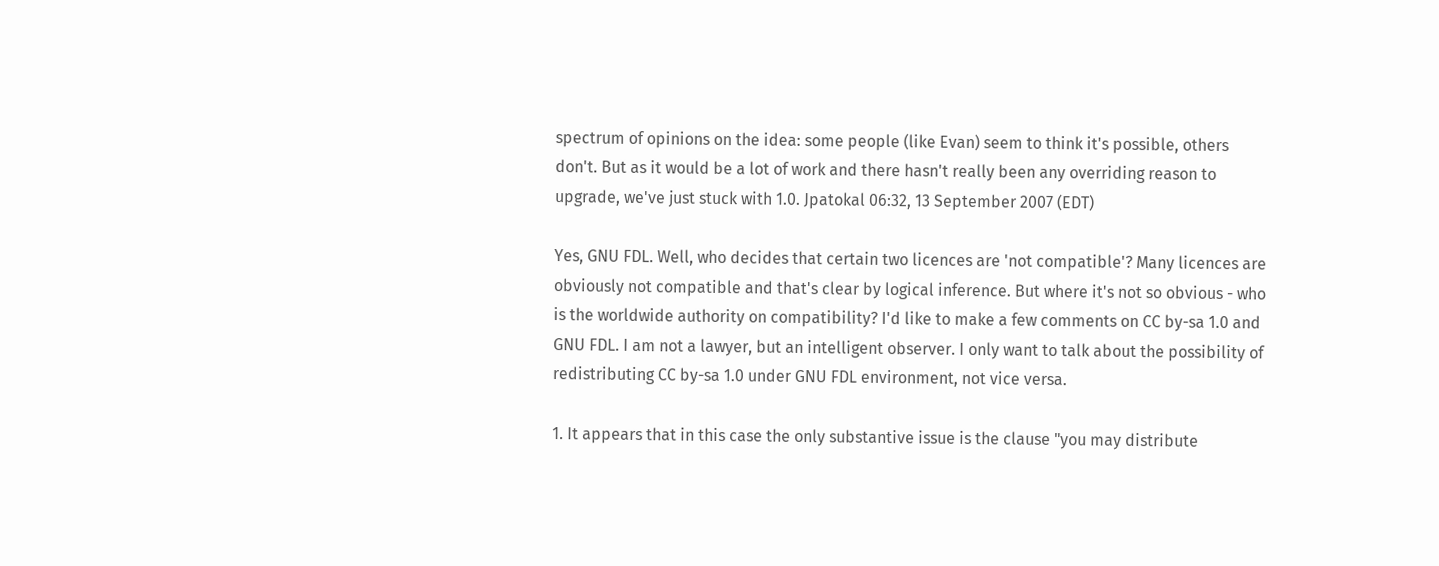spectrum of opinions on the idea: some people (like Evan) seem to think it's possible, others don't. But as it would be a lot of work and there hasn't really been any overriding reason to upgrade, we've just stuck with 1.0. Jpatokal 06:32, 13 September 2007 (EDT)

Yes, GNU FDL. Well, who decides that certain two licences are 'not compatible'? Many licences are obviously not compatible and that's clear by logical inference. But where it's not so obvious - who is the worldwide authority on compatibility? I'd like to make a few comments on CC by-sa 1.0 and GNU FDL. I am not a lawyer, but an intelligent observer. I only want to talk about the possibility of redistributing CC by-sa 1.0 under GNU FDL environment, not vice versa.

1. It appears that in this case the only substantive issue is the clause "you may distribute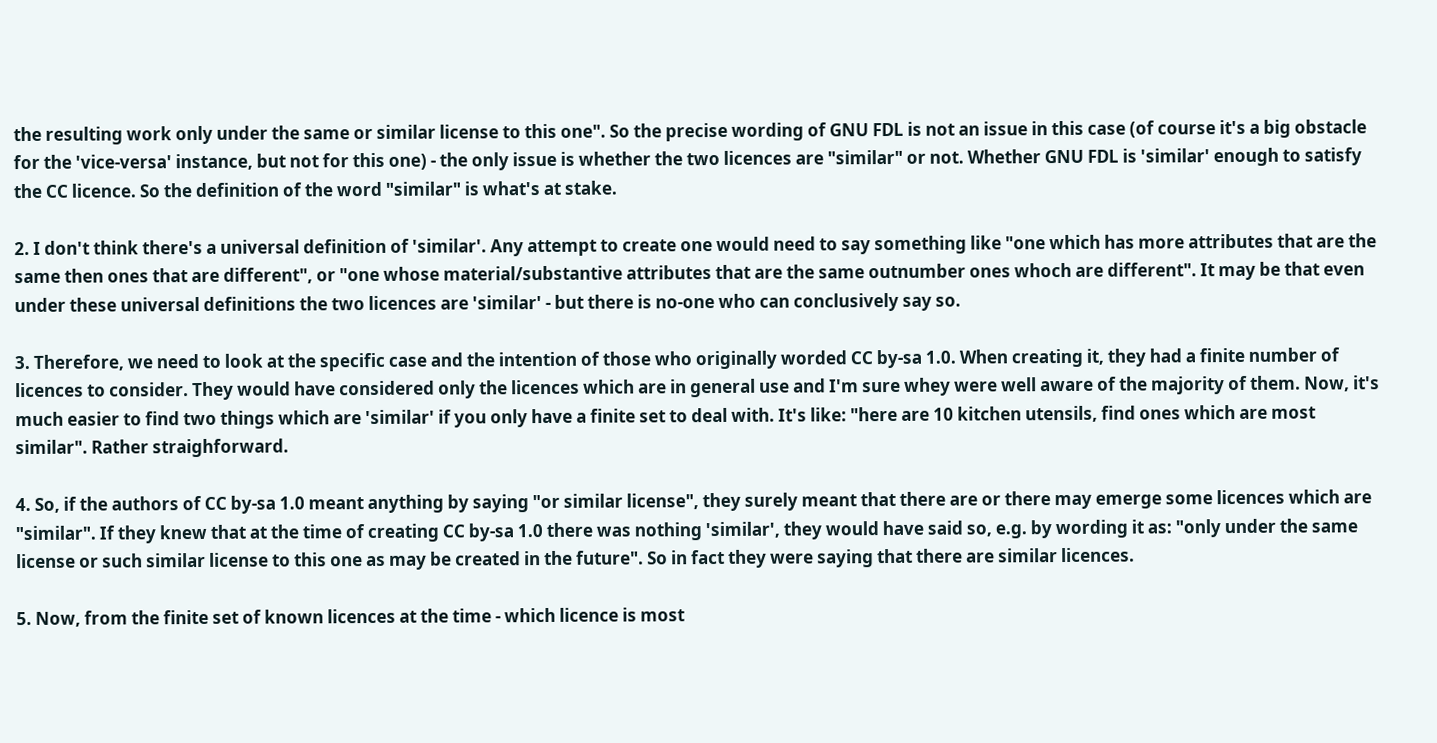the resulting work only under the same or similar license to this one". So the precise wording of GNU FDL is not an issue in this case (of course it's a big obstacle for the 'vice-versa' instance, but not for this one) - the only issue is whether the two licences are "similar" or not. Whether GNU FDL is 'similar' enough to satisfy the CC licence. So the definition of the word "similar" is what's at stake.

2. I don't think there's a universal definition of 'similar'. Any attempt to create one would need to say something like "one which has more attributes that are the same then ones that are different", or "one whose material/substantive attributes that are the same outnumber ones whoch are different". It may be that even under these universal definitions the two licences are 'similar' - but there is no-one who can conclusively say so.

3. Therefore, we need to look at the specific case and the intention of those who originally worded CC by-sa 1.0. When creating it, they had a finite number of licences to consider. They would have considered only the licences which are in general use and I'm sure whey were well aware of the majority of them. Now, it's much easier to find two things which are 'similar' if you only have a finite set to deal with. It's like: "here are 10 kitchen utensils, find ones which are most similar". Rather straighforward.

4. So, if the authors of CC by-sa 1.0 meant anything by saying "or similar license", they surely meant that there are or there may emerge some licences which are "similar". If they knew that at the time of creating CC by-sa 1.0 there was nothing 'similar', they would have said so, e.g. by wording it as: "only under the same license or such similar license to this one as may be created in the future". So in fact they were saying that there are similar licences.

5. Now, from the finite set of known licences at the time - which licence is most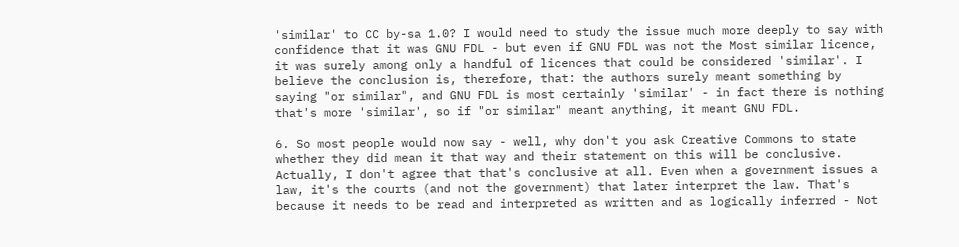'similar' to CC by-sa 1.0? I would need to study the issue much more deeply to say with confidence that it was GNU FDL - but even if GNU FDL was not the Most similar licence, it was surely among only a handful of licences that could be considered 'similar'. I believe the conclusion is, therefore, that: the authors surely meant something by saying "or similar", and GNU FDL is most certainly 'similar' - in fact there is nothing that's more 'similar', so if "or similar" meant anything, it meant GNU FDL.

6. So most people would now say - well, why don't you ask Creative Commons to state whether they did mean it that way and their statement on this will be conclusive. Actually, I don't agree that that's conclusive at all. Even when a government issues a law, it's the courts (and not the government) that later interpret the law. That's because it needs to be read and interpreted as written and as logically inferred - Not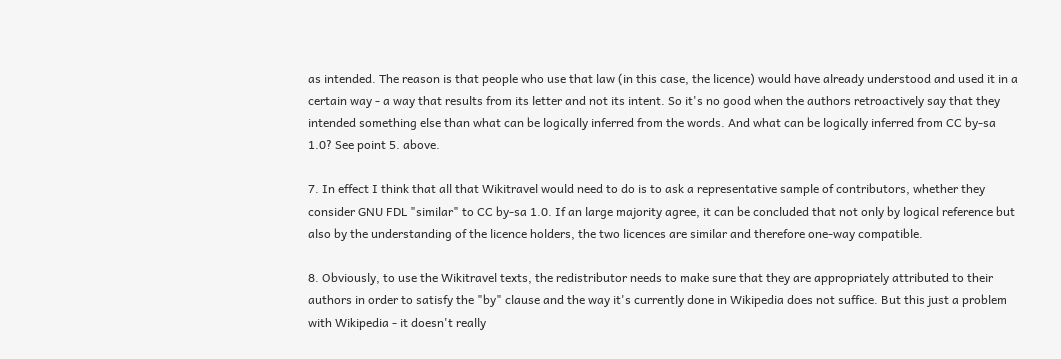as intended. The reason is that people who use that law (in this case, the licence) would have already understood and used it in a certain way - a way that results from its letter and not its intent. So it's no good when the authors retroactively say that they intended something else than what can be logically inferred from the words. And what can be logically inferred from CC by-sa 1.0? See point 5. above.

7. In effect I think that all that Wikitravel would need to do is to ask a representative sample of contributors, whether they consider GNU FDL "similar" to CC by-sa 1.0. If an large majority agree, it can be concluded that not only by logical reference but also by the understanding of the licence holders, the two licences are similar and therefore one-way compatible.

8. Obviously, to use the Wikitravel texts, the redistributor needs to make sure that they are appropriately attributed to their authors in order to satisfy the "by" clause and the way it's currently done in Wikipedia does not suffice. But this just a problem with Wikipedia - it doesn't really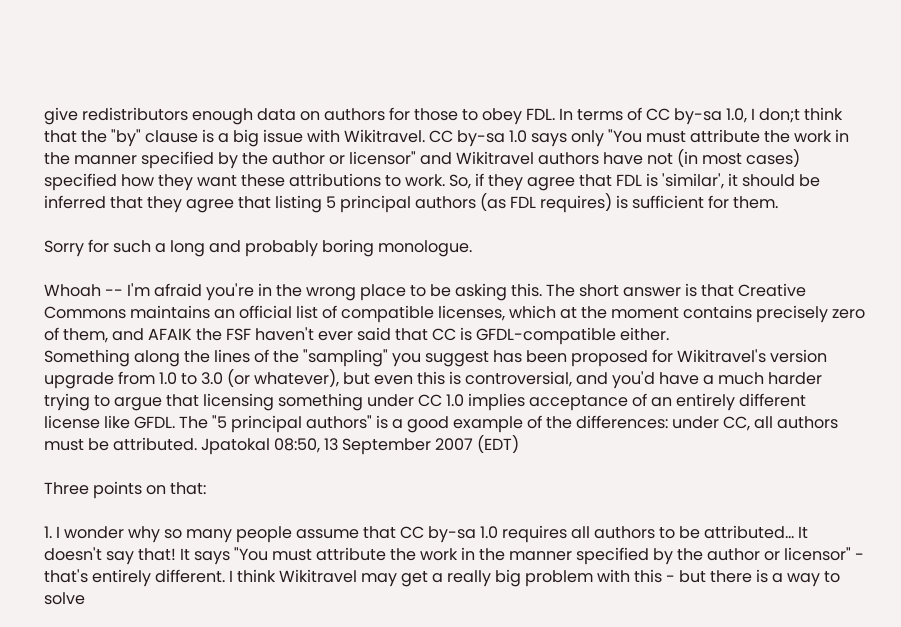give redistributors enough data on authors for those to obey FDL. In terms of CC by-sa 1.0, I don;t think that the "by" clause is a big issue with Wikitravel. CC by-sa 1.0 says only "You must attribute the work in the manner specified by the author or licensor" and Wikitravel authors have not (in most cases) specified how they want these attributions to work. So, if they agree that FDL is 'similar', it should be inferred that they agree that listing 5 principal authors (as FDL requires) is sufficient for them.

Sorry for such a long and probably boring monologue.

Whoah -- I'm afraid you're in the wrong place to be asking this. The short answer is that Creative Commons maintains an official list of compatible licenses, which at the moment contains precisely zero of them, and AFAIK the FSF haven't ever said that CC is GFDL-compatible either.
Something along the lines of the "sampling" you suggest has been proposed for Wikitravel's version upgrade from 1.0 to 3.0 (or whatever), but even this is controversial, and you'd have a much harder trying to argue that licensing something under CC 1.0 implies acceptance of an entirely different license like GFDL. The "5 principal authors" is a good example of the differences: under CC, all authors must be attributed. Jpatokal 08:50, 13 September 2007 (EDT)

Three points on that:

1. I wonder why so many people assume that CC by-sa 1.0 requires all authors to be attributed... It doesn't say that! It says "You must attribute the work in the manner specified by the author or licensor" - that's entirely different. I think Wikitravel may get a really big problem with this - but there is a way to solve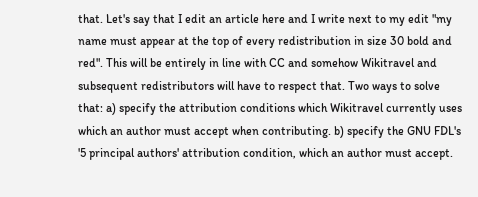that. Let's say that I edit an article here and I write next to my edit "my name must appear at the top of every redistribution in size 30 bold and red". This will be entirely in line with CC and somehow Wikitravel and subsequent redistributors will have to respect that. Two ways to solve that: a) specify the attribution conditions which Wikitravel currently uses which an author must accept when contributing. b) specify the GNU FDL's '5 principal authors' attribution condition, which an author must accept.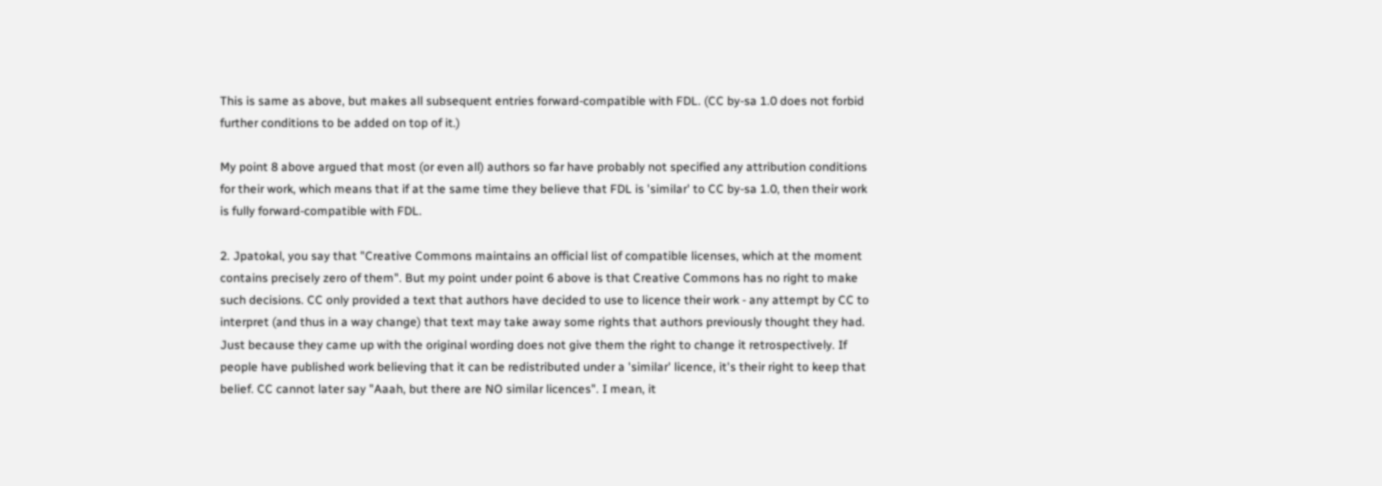This is same as above, but makes all subsequent entries forward-compatible with FDL. (CC by-sa 1.0 does not forbid further conditions to be added on top of it.)

My point 8 above argued that most (or even all) authors so far have probably not specified any attribution conditions for their work, which means that if at the same time they believe that FDL is 'similar' to CC by-sa 1.0, then their work is fully forward-compatible with FDL.

2. Jpatokal, you say that "Creative Commons maintains an official list of compatible licenses, which at the moment contains precisely zero of them". But my point under point 6 above is that Creative Commons has no right to make such decisions. CC only provided a text that authors have decided to use to licence their work - any attempt by CC to interpret (and thus in a way change) that text may take away some rights that authors previously thought they had. Just because they came up with the original wording does not give them the right to change it retrospectively. If people have published work believing that it can be redistributed under a 'similar' licence, it's their right to keep that belief. CC cannot later say "Aaah, but there are NO similar licences". I mean, it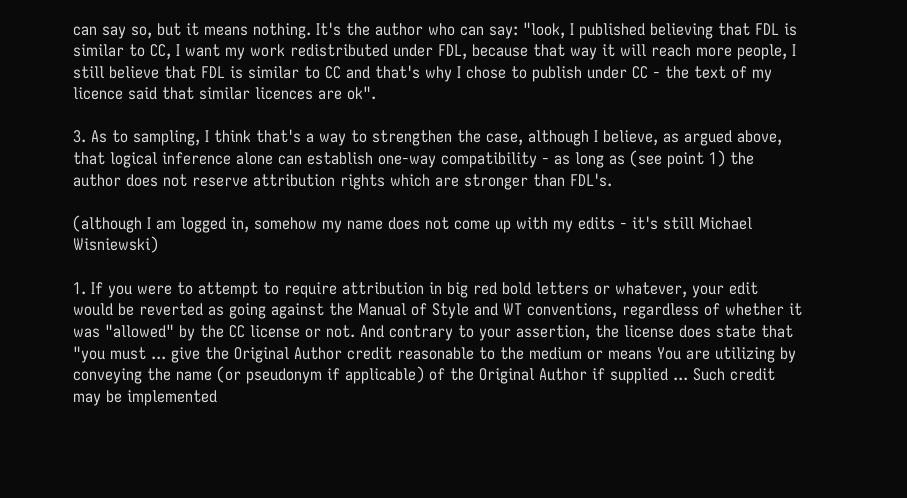can say so, but it means nothing. It's the author who can say: "look, I published believing that FDL is similar to CC, I want my work redistributed under FDL, because that way it will reach more people, I still believe that FDL is similar to CC and that's why I chose to publish under CC - the text of my licence said that similar licences are ok".

3. As to sampling, I think that's a way to strengthen the case, although I believe, as argued above, that logical inference alone can establish one-way compatibility - as long as (see point 1) the author does not reserve attribution rights which are stronger than FDL's.

(although I am logged in, somehow my name does not come up with my edits - it's still Michael Wisniewski)

1. If you were to attempt to require attribution in big red bold letters or whatever, your edit would be reverted as going against the Manual of Style and WT conventions, regardless of whether it was "allowed" by the CC license or not. And contrary to your assertion, the license does state that "you must ... give the Original Author credit reasonable to the medium or means You are utilizing by conveying the name (or pseudonym if applicable) of the Original Author if supplied ... Such credit may be implemented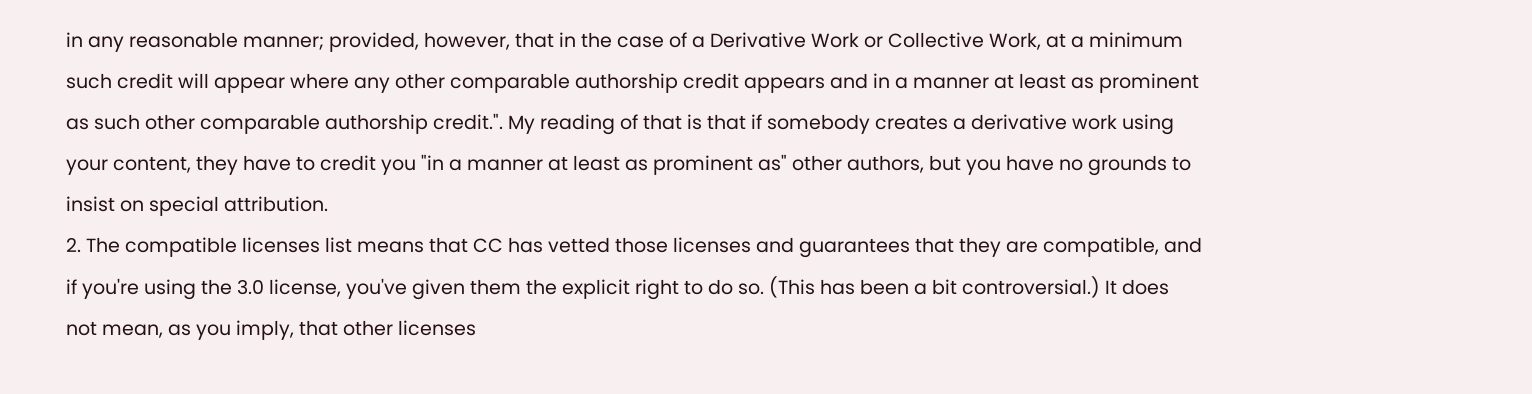in any reasonable manner; provided, however, that in the case of a Derivative Work or Collective Work, at a minimum such credit will appear where any other comparable authorship credit appears and in a manner at least as prominent as such other comparable authorship credit.". My reading of that is that if somebody creates a derivative work using your content, they have to credit you "in a manner at least as prominent as" other authors, but you have no grounds to insist on special attribution.
2. The compatible licenses list means that CC has vetted those licenses and guarantees that they are compatible, and if you're using the 3.0 license, you've given them the explicit right to do so. (This has been a bit controversial.) It does not mean, as you imply, that other licenses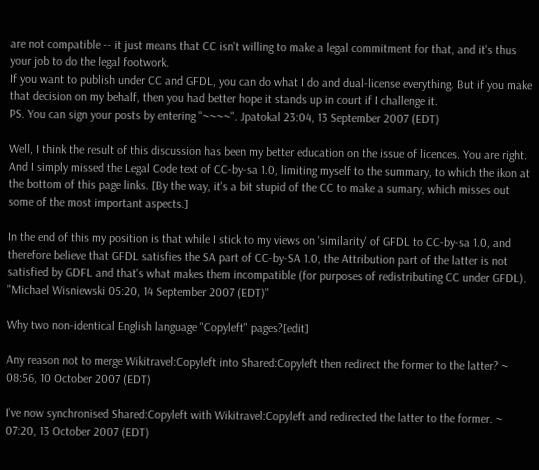are not compatible -- it just means that CC isn't willing to make a legal commitment for that, and it's thus your job to do the legal footwork.
If you want to publish under CC and GFDL, you can do what I do and dual-license everything. But if you make that decision on my behalf, then you had better hope it stands up in court if I challenge it.
PS. You can sign your posts by entering "~~~~". Jpatokal 23:04, 13 September 2007 (EDT)

Well, I think the result of this discussion has been my better education on the issue of licences. You are right. And I simply missed the Legal Code text of CC-by-sa 1.0, limiting myself to the summary, to which the ikon at the bottom of this page links. [By the way, it's a bit stupid of the CC to make a sumary, which misses out some of the most important aspects.]

In the end of this my position is that while I stick to my views on 'similarity' of GFDL to CC-by-sa 1.0, and therefore believe that GFDL satisfies the SA part of CC-by-SA 1.0, the Attribution part of the latter is not satisfied by GDFL and that's what makes them incompatible (for purposes of redistributing CC under GFDL). "Michael Wisniewski 05:20, 14 September 2007 (EDT)"

Why two non-identical English language "Copyleft" pages?[edit]

Any reason not to merge Wikitravel:Copyleft into Shared:Copyleft then redirect the former to the latter? ~ 08:56, 10 October 2007 (EDT)

I've now synchronised Shared:Copyleft with Wikitravel:Copyleft and redirected the latter to the former. ~ 07:20, 13 October 2007 (EDT)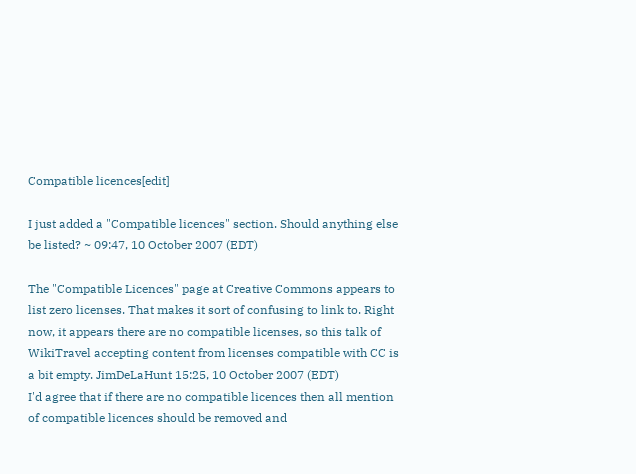Compatible licences[edit]

I just added a "Compatible licences" section. Should anything else be listed? ~ 09:47, 10 October 2007 (EDT)

The "Compatible Licences" page at Creative Commons appears to list zero licenses. That makes it sort of confusing to link to. Right now, it appears there are no compatible licenses, so this talk of WikiTravel accepting content from licenses compatible with CC is a bit empty. JimDeLaHunt 15:25, 10 October 2007 (EDT)
I'd agree that if there are no compatible licences then all mention of compatible licences should be removed and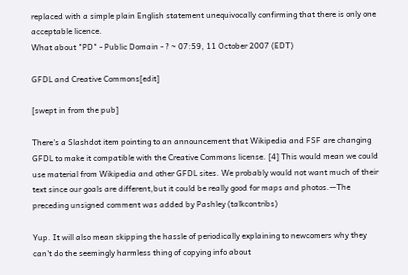replaced with a simple plain English statement unequivocally confirming that there is only one acceptable licence.
What about "PD" - Public Domain - ? ~ 07:59, 11 October 2007 (EDT)

GFDL and Creative Commons[edit]

[swept in from the pub]

There's a Slashdot item pointing to an announcement that Wikipedia and FSF are changing GFDL to make it compatible with the Creative Commons license. [4] This would mean we could use material from Wikipedia and other GFDL sites. We probably would not want much of their text since our goals are different,but it could be really good for maps and photos.—The preceding unsigned comment was added by Pashley (talkcontribs)

Yup. It will also mean skipping the hassle of periodically explaining to newcomers why they can't do the seemingly harmless thing of copying info about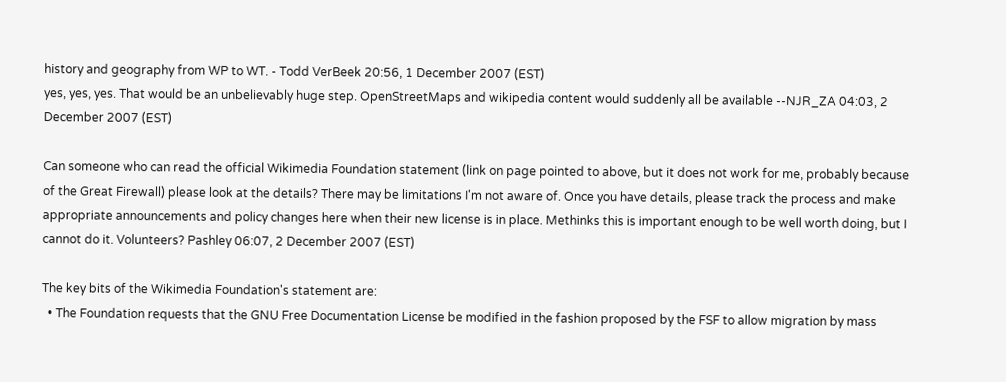history and geography from WP to WT. - Todd VerBeek 20:56, 1 December 2007 (EST)
yes, yes, yes. That would be an unbelievably huge step. OpenStreetMaps and wikipedia content would suddenly all be available --NJR_ZA 04:03, 2 December 2007 (EST)

Can someone who can read the official Wikimedia Foundation statement (link on page pointed to above, but it does not work for me, probably because of the Great Firewall) please look at the details? There may be limitations I'm not aware of. Once you have details, please track the process and make appropriate announcements and policy changes here when their new license is in place. Methinks this is important enough to be well worth doing, but I cannot do it. Volunteers? Pashley 06:07, 2 December 2007 (EST)

The key bits of the Wikimedia Foundation's statement are:
  • The Foundation requests that the GNU Free Documentation License be modified in the fashion proposed by the FSF to allow migration by mass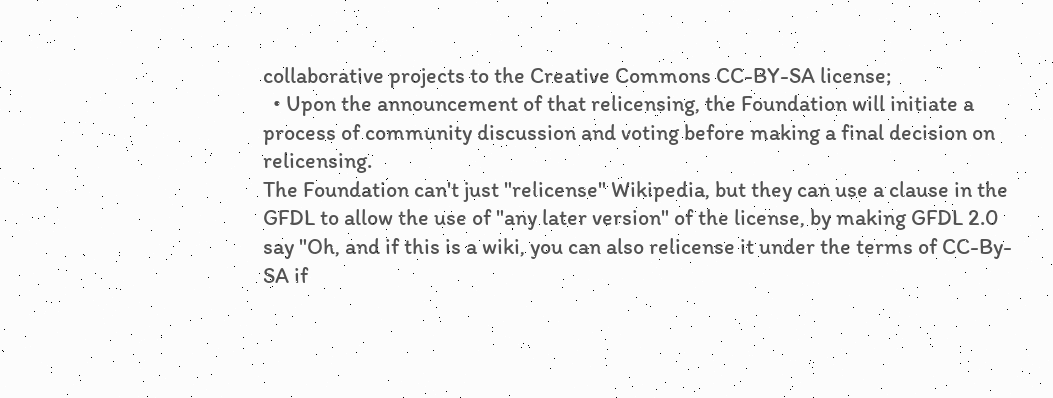collaborative projects to the Creative Commons CC-BY-SA license;
  • Upon the announcement of that relicensing, the Foundation will initiate a process of community discussion and voting before making a final decision on relicensing.
The Foundation can't just "relicense" Wikipedia, but they can use a clause in the GFDL to allow the use of "any later version" of the license, by making GFDL 2.0 say "Oh, and if this is a wiki, you can also relicense it under the terms of CC-By-SA if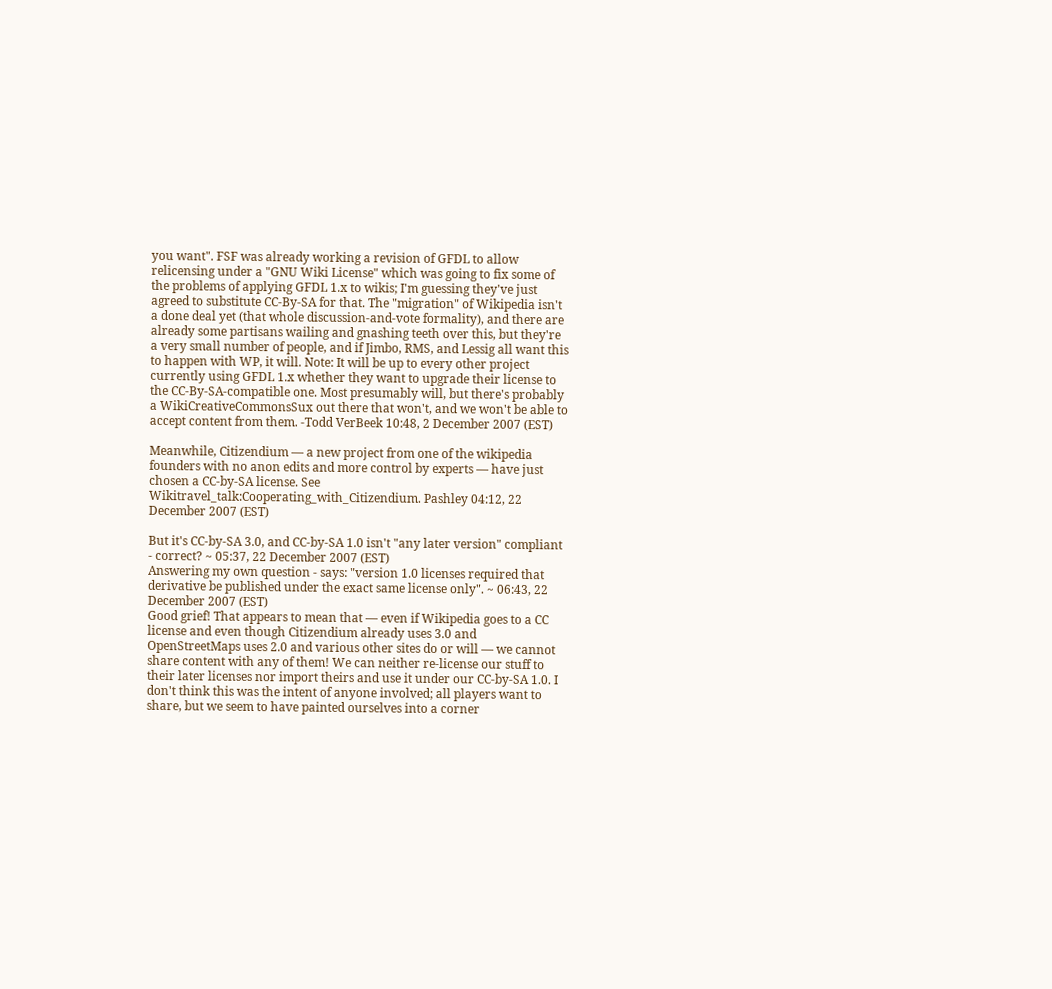you want". FSF was already working a revision of GFDL to allow relicensing under a "GNU Wiki License" which was going to fix some of the problems of applying GFDL 1.x to wikis; I'm guessing they've just agreed to substitute CC-By-SA for that. The "migration" of Wikipedia isn't a done deal yet (that whole discussion-and-vote formality), and there are already some partisans wailing and gnashing teeth over this, but they're a very small number of people, and if Jimbo, RMS, and Lessig all want this to happen with WP, it will. Note: It will be up to every other project currently using GFDL 1.x whether they want to upgrade their license to the CC-By-SA-compatible one. Most presumably will, but there's probably a WikiCreativeCommonsSux out there that won't, and we won't be able to accept content from them. -Todd VerBeek 10:48, 2 December 2007 (EST)

Meanwhile, Citizendium — a new project from one of the wikipedia founders with no anon edits and more control by experts — have just chosen a CC-by-SA license. See Wikitravel_talk:Cooperating_with_Citizendium. Pashley 04:12, 22 December 2007 (EST)

But it's CC-by-SA 3.0, and CC-by-SA 1.0 isn't "any later version" compliant - correct? ~ 05:37, 22 December 2007 (EST)
Answering my own question - says: "version 1.0 licenses required that derivative be published under the exact same license only". ~ 06:43, 22 December 2007 (EST)
Good grief! That appears to mean that — even if Wikipedia goes to a CC license and even though Citizendium already uses 3.0 and OpenStreetMaps uses 2.0 and various other sites do or will — we cannot share content with any of them! We can neither re-license our stuff to their later licenses nor import theirs and use it under our CC-by-SA 1.0. I don't think this was the intent of anyone involved; all players want to share, but we seem to have painted ourselves into a corner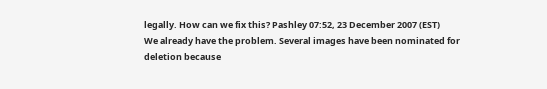legally. How can we fix this? Pashley 07:52, 23 December 2007 (EST)
We already have the problem. Several images have been nominated for deletion because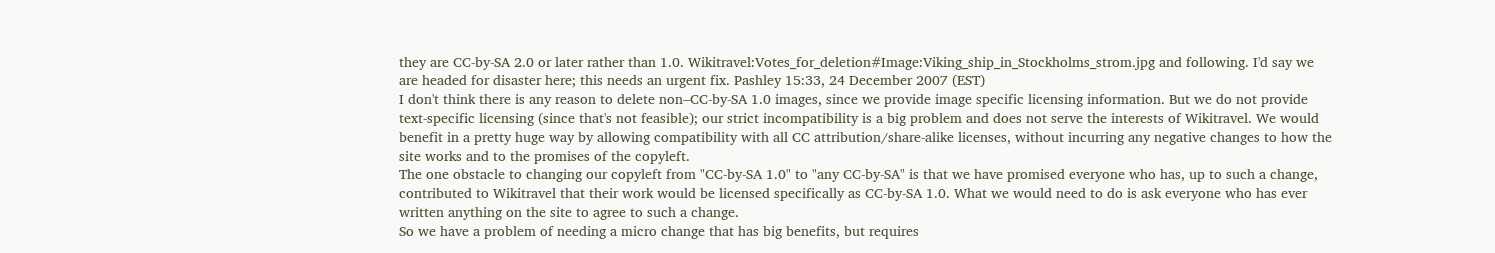they are CC-by-SA 2.0 or later rather than 1.0. Wikitravel:Votes_for_deletion#Image:Viking_ship_in_Stockholms_strom.jpg and following. I'd say we are headed for disaster here; this needs an urgent fix. Pashley 15:33, 24 December 2007 (EST)
I don't think there is any reason to delete non–CC-by-SA 1.0 images, since we provide image specific licensing information. But we do not provide text-specific licensing (since that's not feasible); our strict incompatibility is a big problem and does not serve the interests of Wikitravel. We would benefit in a pretty huge way by allowing compatibility with all CC attribution/share-alike licenses, without incurring any negative changes to how the site works and to the promises of the copyleft.
The one obstacle to changing our copyleft from "CC-by-SA 1.0" to "any CC-by-SA" is that we have promised everyone who has, up to such a change, contributed to Wikitravel that their work would be licensed specifically as CC-by-SA 1.0. What we would need to do is ask everyone who has ever written anything on the site to agree to such a change.
So we have a problem of needing a micro change that has big benefits, but requires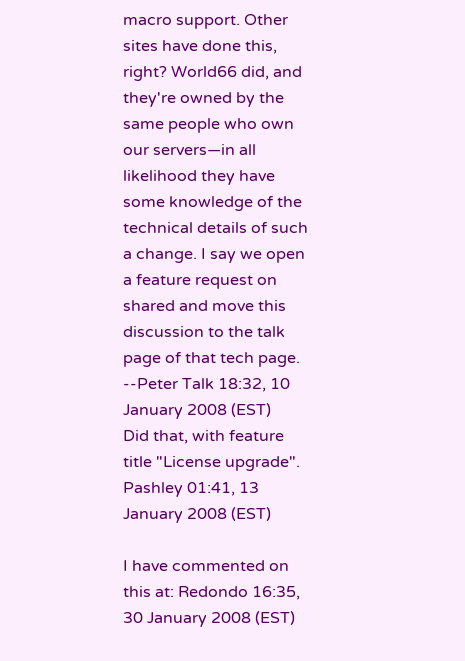macro support. Other sites have done this, right? World66 did, and they're owned by the same people who own our servers—in all likelihood they have some knowledge of the technical details of such a change. I say we open a feature request on shared and move this discussion to the talk page of that tech page. --Peter Talk 18:32, 10 January 2008 (EST)
Did that, with feature title "License upgrade". Pashley 01:41, 13 January 2008 (EST)

I have commented on this at: Redondo 16:35, 30 January 2008 (EST)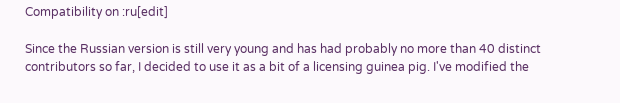Compatibility on :ru[edit]

Since the Russian version is still very young and has had probably no more than 40 distinct contributors so far, I decided to use it as a bit of a licensing guinea pig. I've modified the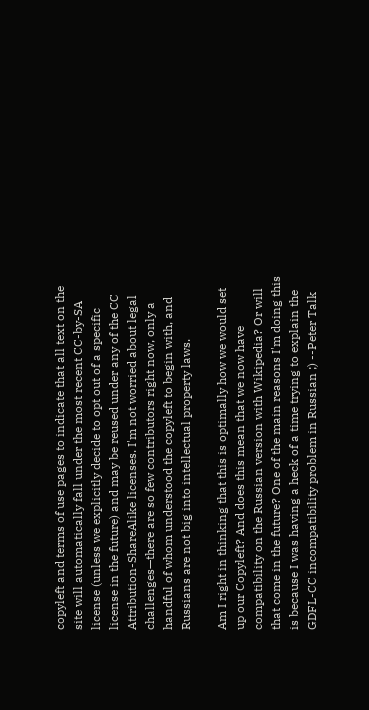copyleft and terms of use pages to indicate that all text on the site will automatically fall under the most recent CC-by-SA license (unless we explicitly decide to opt out of a specific license in the future) and may be reused under any of the CC Attribution-ShareAlike licenses. I'm not worried about legal challenges—there are so few contributors right now, only a handful of whom understood the copyleft to begin with, and Russians are not big into intellectual property laws.

Am I right in thinking that this is optimally how we would set up our Copyleft? And does this mean that we now have compatibility on the Russian version with Wikipedia? Or will that come in the future? One of the main reasons I'm doing this is because I was having a heck of a time trying to explain the GDFL-CC incompatibility problem in Russian ;) --Peter Talk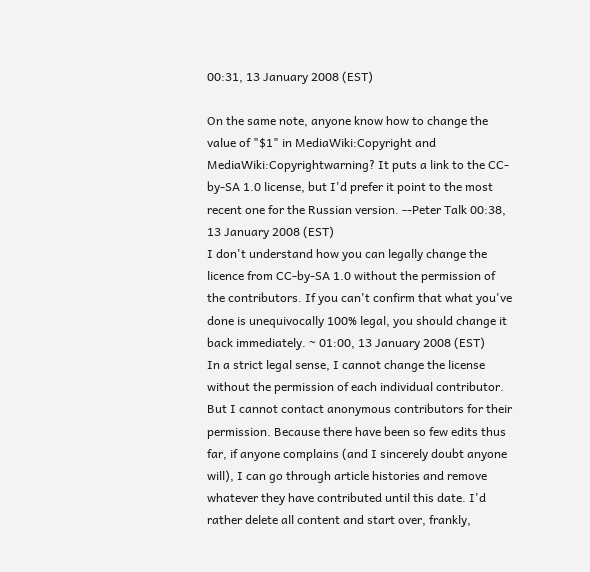00:31, 13 January 2008 (EST)

On the same note, anyone know how to change the value of "$1" in MediaWiki:Copyright and MediaWiki:Copyrightwarning? It puts a link to the CC-by-SA 1.0 license, but I'd prefer it point to the most recent one for the Russian version. --Peter Talk 00:38, 13 January 2008 (EST)
I don't understand how you can legally change the licence from CC-by-SA 1.0 without the permission of the contributors. If you can't confirm that what you've done is unequivocally 100% legal, you should change it back immediately. ~ 01:00, 13 January 2008 (EST)
In a strict legal sense, I cannot change the license without the permission of each individual contributor. But I cannot contact anonymous contributors for their permission. Because there have been so few edits thus far, if anyone complains (and I sincerely doubt anyone will), I can go through article histories and remove whatever they have contributed until this date. I'd rather delete all content and start over, frankly,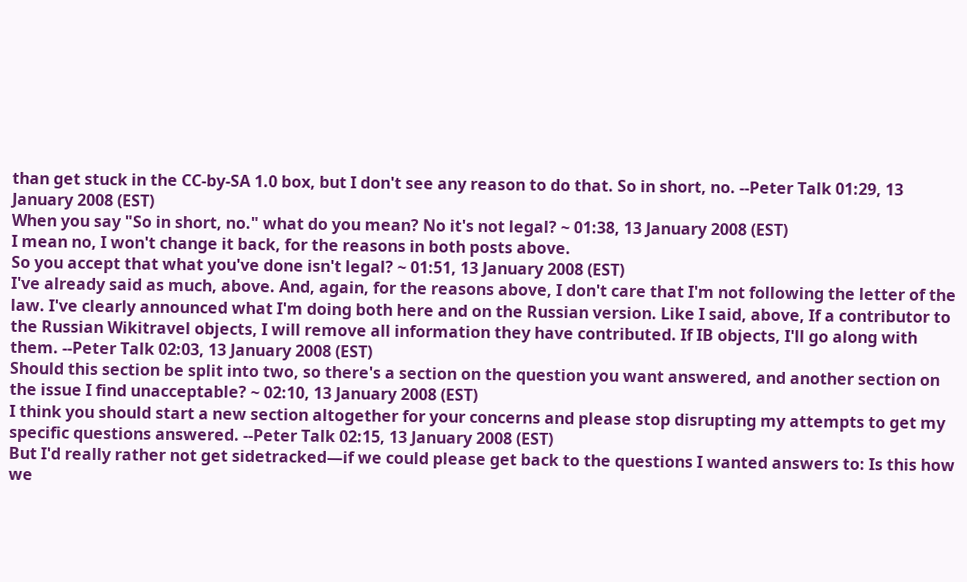than get stuck in the CC-by-SA 1.0 box, but I don't see any reason to do that. So in short, no. --Peter Talk 01:29, 13 January 2008 (EST)
When you say "So in short, no." what do you mean? No it's not legal? ~ 01:38, 13 January 2008 (EST)
I mean no, I won't change it back, for the reasons in both posts above.
So you accept that what you've done isn't legal? ~ 01:51, 13 January 2008 (EST)
I've already said as much, above. And, again, for the reasons above, I don't care that I'm not following the letter of the law. I've clearly announced what I'm doing both here and on the Russian version. Like I said, above, If a contributor to the Russian Wikitravel objects, I will remove all information they have contributed. If IB objects, I'll go along with them. --Peter Talk 02:03, 13 January 2008 (EST)
Should this section be split into two, so there's a section on the question you want answered, and another section on the issue I find unacceptable? ~ 02:10, 13 January 2008 (EST)
I think you should start a new section altogether for your concerns and please stop disrupting my attempts to get my specific questions answered. --Peter Talk 02:15, 13 January 2008 (EST)
But I'd really rather not get sidetracked—if we could please get back to the questions I wanted answers to: Is this how we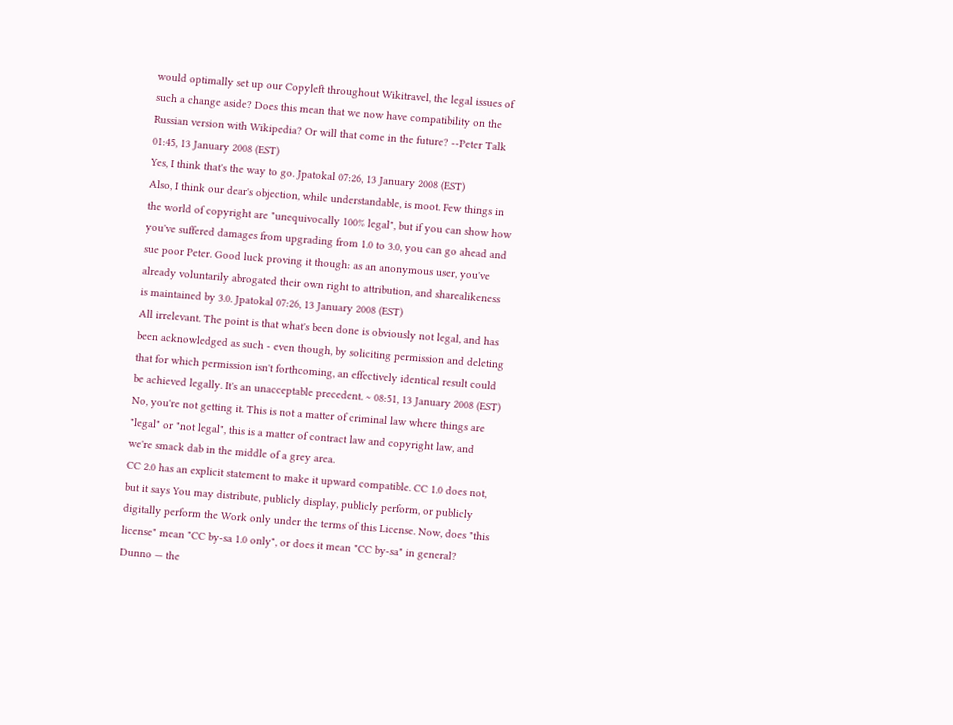would optimally set up our Copyleft throughout Wikitravel, the legal issues of such a change aside? Does this mean that we now have compatibility on the Russian version with Wikipedia? Or will that come in the future? --Peter Talk 01:45, 13 January 2008 (EST)
Yes, I think that's the way to go. Jpatokal 07:26, 13 January 2008 (EST)
Also, I think our dear's objection, while understandable, is moot. Few things in the world of copyright are "unequivocally 100% legal", but if you can show how you've suffered damages from upgrading from 1.0 to 3.0, you can go ahead and sue poor Peter. Good luck proving it though: as an anonymous user, you've already voluntarily abrogated their own right to attribution, and sharealikeness is maintained by 3.0. Jpatokal 07:26, 13 January 2008 (EST)
All irrelevant. The point is that what's been done is obviously not legal, and has been acknowledged as such - even though, by soliciting permission and deleting that for which permission isn't forthcoming, an effectively identical result could be achieved legally. It's an unacceptable precedent. ~ 08:51, 13 January 2008 (EST)
No, you're not getting it. This is not a matter of criminal law where things are "legal" or "not legal", this is a matter of contract law and copyright law, and we're smack dab in the middle of a grey area.
CC 2.0 has an explicit statement to make it upward compatible. CC 1.0 does not, but it says You may distribute, publicly display, publicly perform, or publicly digitally perform the Work only under the terms of this License. Now, does "this license" mean "CC by-sa 1.0 only", or does it mean "CC by-sa" in general? Dunno — the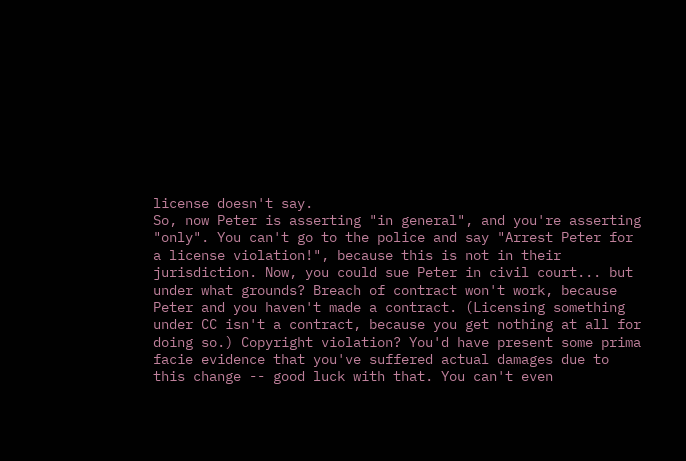license doesn't say.
So, now Peter is asserting "in general", and you're asserting "only". You can't go to the police and say "Arrest Peter for a license violation!", because this is not in their jurisdiction. Now, you could sue Peter in civil court... but under what grounds? Breach of contract won't work, because Peter and you haven't made a contract. (Licensing something under CC isn't a contract, because you get nothing at all for doing so.) Copyright violation? You'd have present some prima facie evidence that you've suffered actual damages due to this change -- good luck with that. You can't even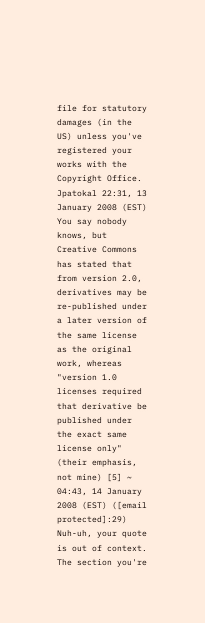file for statutory damages (in the US) unless you've registered your works with the Copyright Office. Jpatokal 22:31, 13 January 2008 (EST)
You say nobody knows, but Creative Commons has stated that from version 2.0, derivatives may be re-published under a later version of the same license as the original work, whereas "version 1.0 licenses required that derivative be published under the exact same license only" (their emphasis, not mine) [5] ~ 04:43, 14 January 2008 (EST) ([email protected]:29)
Nuh-uh, your quote is out of context. The section you're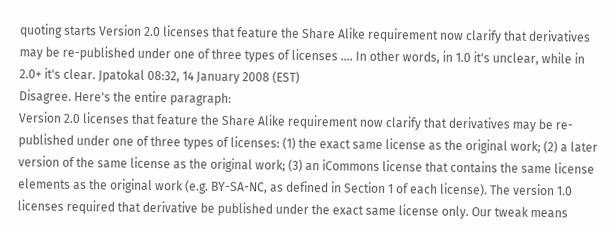quoting starts Version 2.0 licenses that feature the Share Alike requirement now clarify that derivatives may be re-published under one of three types of licenses .... In other words, in 1.0 it's unclear, while in 2.0+ it's clear. Jpatokal 08:32, 14 January 2008 (EST)
Disagree. Here's the entire paragraph:
Version 2.0 licenses that feature the Share Alike requirement now clarify that derivatives may be re-published under one of three types of licenses: (1) the exact same license as the original work; (2) a later version of the same license as the original work; (3) an iCommons license that contains the same license elements as the original work (e.g. BY-SA-NC, as defined in Section 1 of each license). The version 1.0 licenses required that derivative be published under the exact same license only. Our tweak means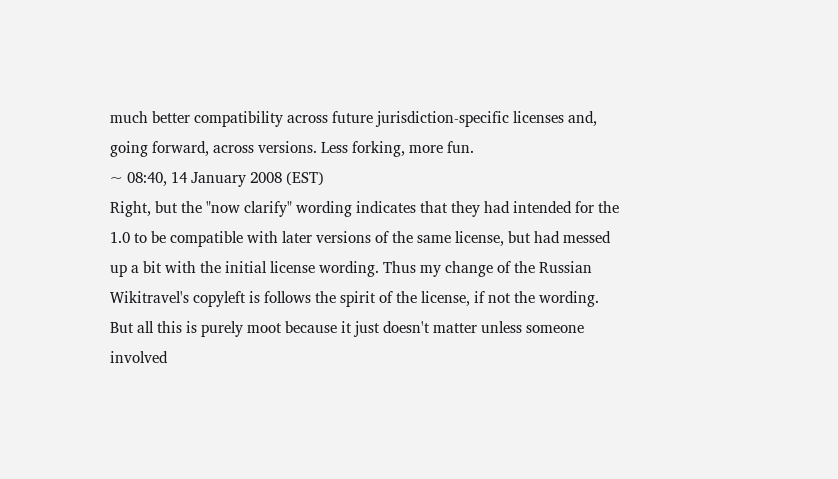much better compatibility across future jurisdiction-specific licenses and, going forward, across versions. Less forking, more fun.
~ 08:40, 14 January 2008 (EST)
Right, but the "now clarify" wording indicates that they had intended for the 1.0 to be compatible with later versions of the same license, but had messed up a bit with the initial license wording. Thus my change of the Russian Wikitravel's copyleft is follows the spirit of the license, if not the wording.
But all this is purely moot because it just doesn't matter unless someone involved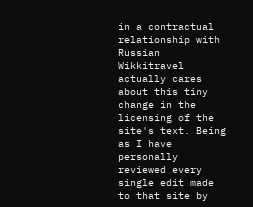in a contractual relationship with Russian Wikkitravel actually cares about this tiny change in the licensing of the site's text. Being as I have personally reviewed every single edit made to that site by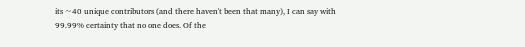its ~40 unique contributors (and there haven't been that many), I can say with 99.99% certainty that no one does. Of the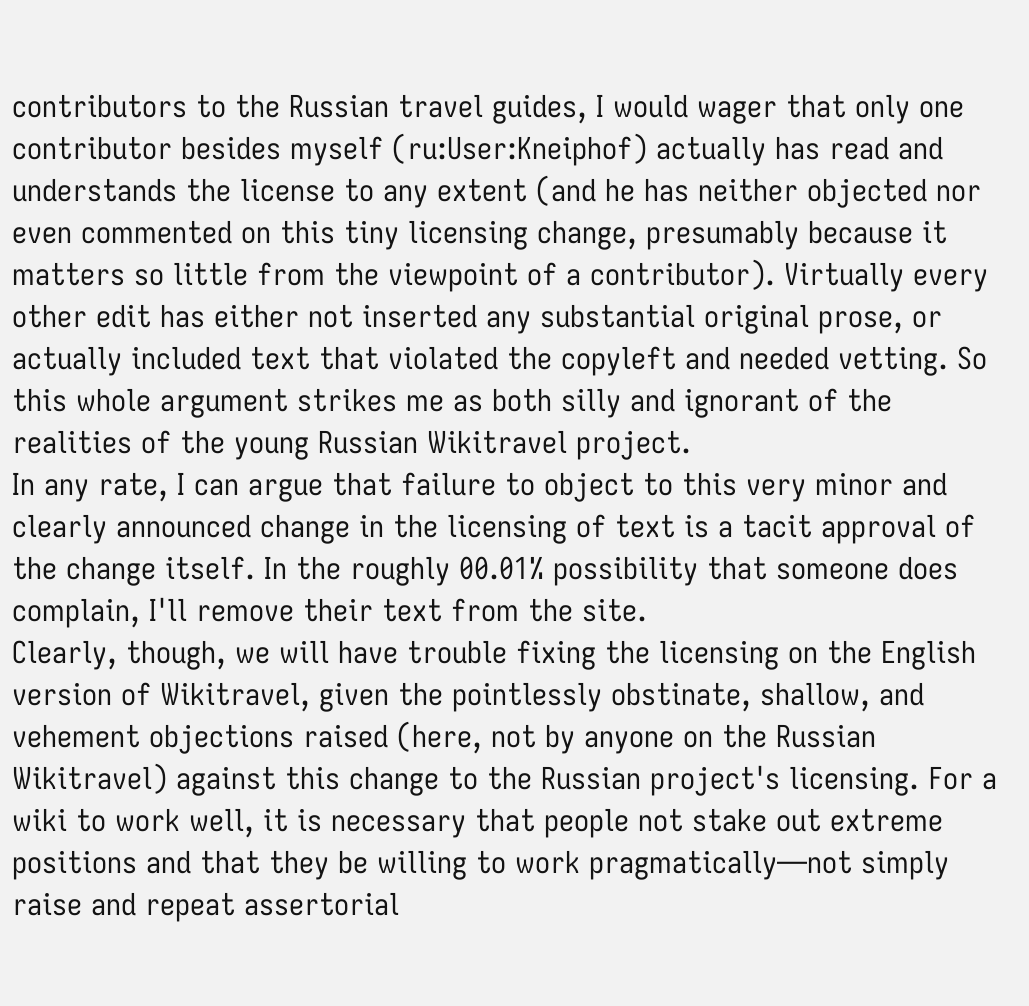contributors to the Russian travel guides, I would wager that only one contributor besides myself (ru:User:Kneiphof) actually has read and understands the license to any extent (and he has neither objected nor even commented on this tiny licensing change, presumably because it matters so little from the viewpoint of a contributor). Virtually every other edit has either not inserted any substantial original prose, or actually included text that violated the copyleft and needed vetting. So this whole argument strikes me as both silly and ignorant of the realities of the young Russian Wikitravel project.
In any rate, I can argue that failure to object to this very minor and clearly announced change in the licensing of text is a tacit approval of the change itself. In the roughly 00.01% possibility that someone does complain, I'll remove their text from the site.
Clearly, though, we will have trouble fixing the licensing on the English version of Wikitravel, given the pointlessly obstinate, shallow, and vehement objections raised (here, not by anyone on the Russian Wikitravel) against this change to the Russian project's licensing. For a wiki to work well, it is necessary that people not stake out extreme positions and that they be willing to work pragmatically—not simply raise and repeat assertorial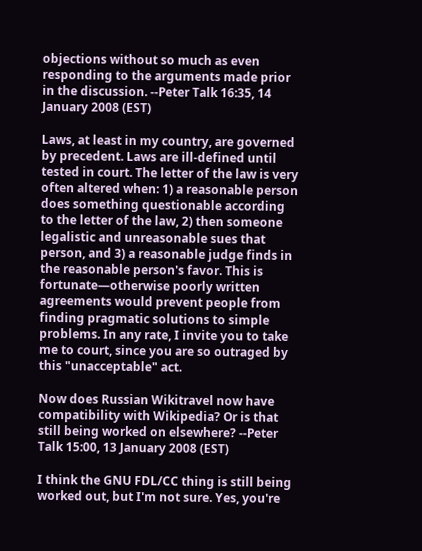objections without so much as even responding to the arguments made prior in the discussion. --Peter Talk 16:35, 14 January 2008 (EST)

Laws, at least in my country, are governed by precedent. Laws are ill-defined until tested in court. The letter of the law is very often altered when: 1) a reasonable person does something questionable according to the letter of the law, 2) then someone legalistic and unreasonable sues that person, and 3) a reasonable judge finds in the reasonable person's favor. This is fortunate—otherwise poorly written agreements would prevent people from finding pragmatic solutions to simple problems. In any rate, I invite you to take me to court, since you are so outraged by this "unacceptable" act.

Now does Russian Wikitravel now have compatibility with Wikipedia? Or is that still being worked on elsewhere? --Peter Talk 15:00, 13 January 2008 (EST)

I think the GNU FDL/CC thing is still being worked out, but I'm not sure. Yes, you're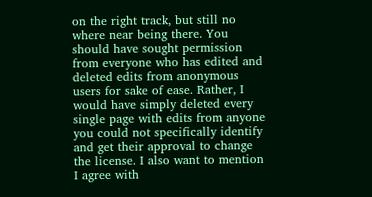on the right track, but still no where near being there. You should have sought permission from everyone who has edited and deleted edits from anonymous users for sake of ease. Rather, I would have simply deleted every single page with edits from anyone you could not specifically identify and get their approval to change the license. I also want to mention I agree with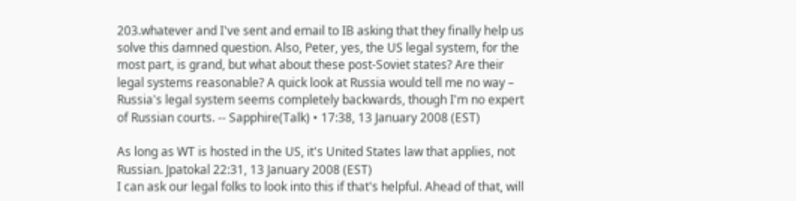203.whatever and I've sent and email to IB asking that they finally help us solve this damned question. Also, Peter, yes, the US legal system, for the most part, is grand, but what about these post-Soviet states? Are their legal systems reasonable? A quick look at Russia would tell me no way – Russia's legal system seems completely backwards, though I'm no expert of Russian courts. -- Sapphire(Talk) • 17:38, 13 January 2008 (EST)

As long as WT is hosted in the US, it's United States law that applies, not Russian. Jpatokal 22:31, 13 January 2008 (EST)
I can ask our legal folks to look into this if that's helpful. Ahead of that, will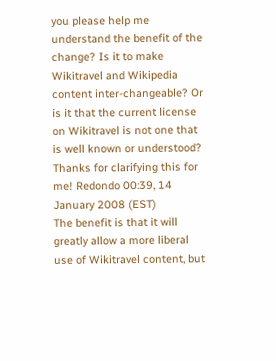you please help me understand the benefit of the change? Is it to make Wikitravel and Wikipedia content inter-changeable? Or is it that the current license on Wikitravel is not one that is well known or understood? Thanks for clarifying this for me! Redondo 00:39, 14 January 2008 (EST)
The benefit is that it will greatly allow a more liberal use of Wikitravel content, but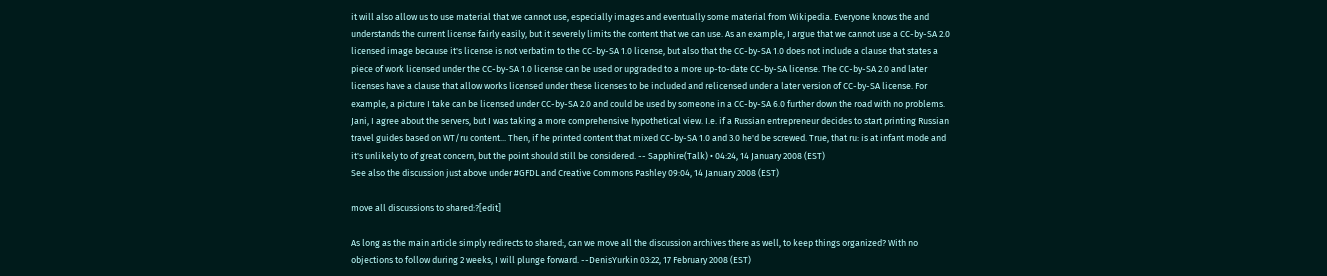it will also allow us to use material that we cannot use, especially images and eventually some material from Wikipedia. Everyone knows the and understands the current license fairly easily, but it severely limits the content that we can use. As an example, I argue that we cannot use a CC-by-SA 2.0 licensed image because it's license is not verbatim to the CC-by-SA 1.0 license, but also that the CC-by-SA 1.0 does not include a clause that states a piece of work licensed under the CC-by-SA 1.0 license can be used or upgraded to a more up-to-date CC-by-SA license. The CC-by-SA 2.0 and later licenses have a clause that allow works licensed under these licenses to be included and relicensed under a later version of CC-by-SA license. For example, a picture I take can be licensed under CC-by-SA 2.0 and could be used by someone in a CC-by-SA 6.0 further down the road with no problems.
Jani, I agree about the servers, but I was taking a more comprehensive hypothetical view. I.e. if a Russian entrepreneur decides to start printing Russian travel guides based on WT/ru content... Then, if he printed content that mixed CC-by-SA 1.0 and 3.0 he'd be screwed. True, that ru: is at infant mode and it's unlikely to of great concern, but the point should still be considered. -- Sapphire(Talk) • 04:24, 14 January 2008 (EST)
See also the discussion just above under #GFDL and Creative Commons Pashley 09:04, 14 January 2008 (EST)

move all discussions to shared:?[edit]

As long as the main article simply redirects to shared:, can we move all the discussion archives there as well, to keep things organized? With no objections to follow during 2 weeks, I will plunge forward. --DenisYurkin 03:22, 17 February 2008 (EST)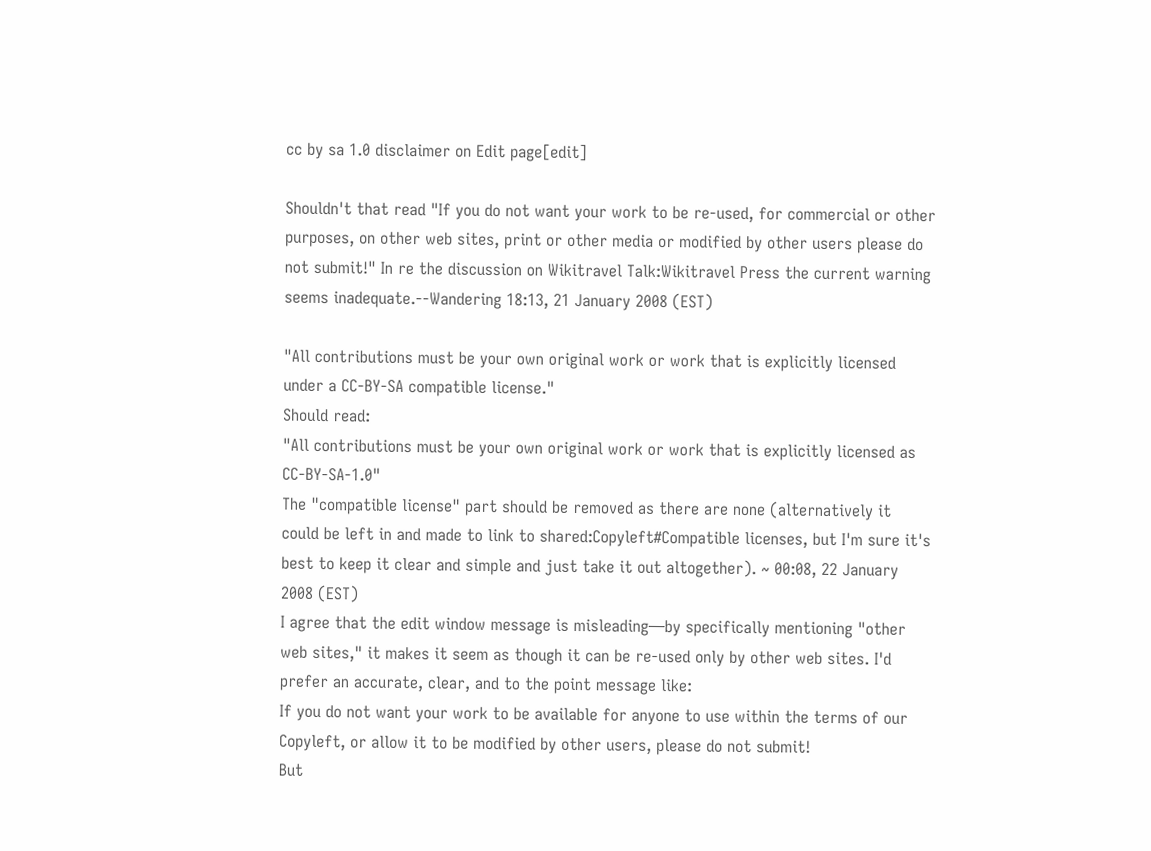cc by sa 1.0 disclaimer on Edit page[edit]

Shouldn't that read "If you do not want your work to be re-used, for commercial or other purposes, on other web sites, print or other media or modified by other users please do not submit!" In re the discussion on Wikitravel Talk:Wikitravel Press the current warning seems inadequate.--Wandering 18:13, 21 January 2008 (EST)

"All contributions must be your own original work or work that is explicitly licensed under a CC-BY-SA compatible license."
Should read:
"All contributions must be your own original work or work that is explicitly licensed as CC-BY-SA-1.0"
The "compatible license" part should be removed as there are none (alternatively it could be left in and made to link to shared:Copyleft#Compatible licenses, but I'm sure it's best to keep it clear and simple and just take it out altogether). ~ 00:08, 22 January 2008 (EST)
I agree that the edit window message is misleading—by specifically mentioning "other web sites," it makes it seem as though it can be re-used only by other web sites. I'd prefer an accurate, clear, and to the point message like:
If you do not want your work to be available for anyone to use within the terms of our Copyleft, or allow it to be modified by other users, please do not submit!
But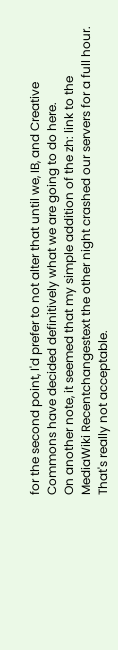for the second point, I'd prefer to not alter that until we, IB, and Creative Commons have decided definitively what we are going to do here.
On another note, it seemed that my simple addition of the zh: link to the MediaWiki Recentchangestext the other night crashed our servers for a full hour. That's really not acceptable.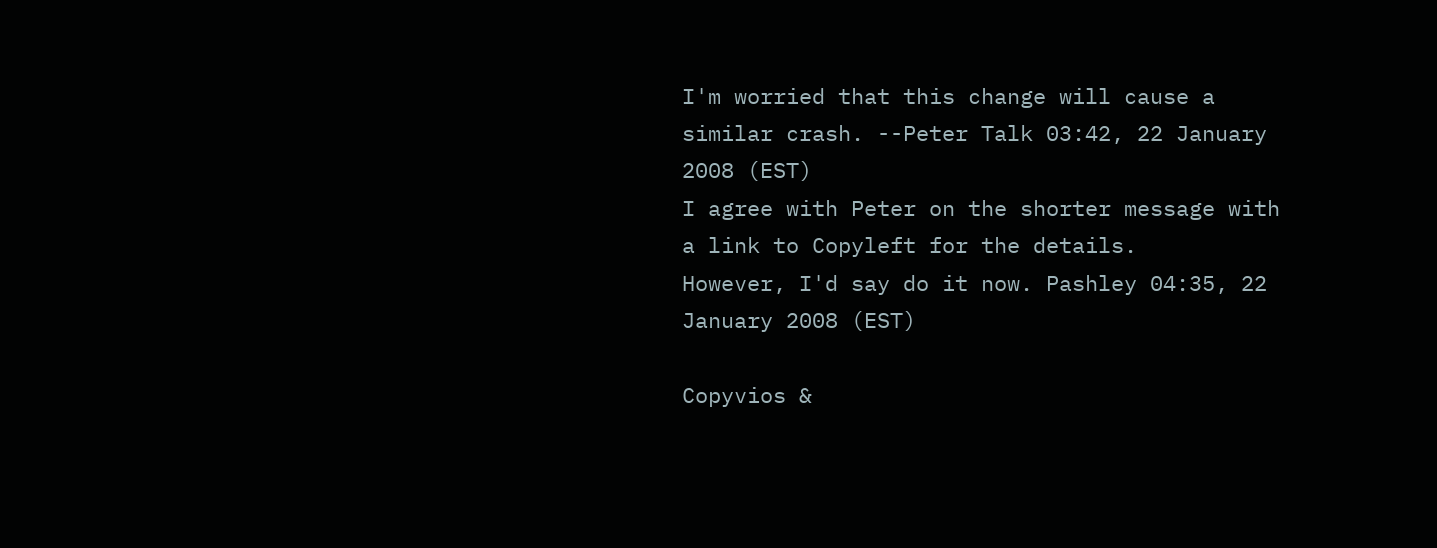I'm worried that this change will cause a similar crash. --Peter Talk 03:42, 22 January 2008 (EST)
I agree with Peter on the shorter message with a link to Copyleft for the details.
However, I'd say do it now. Pashley 04:35, 22 January 2008 (EST)

Copyvios &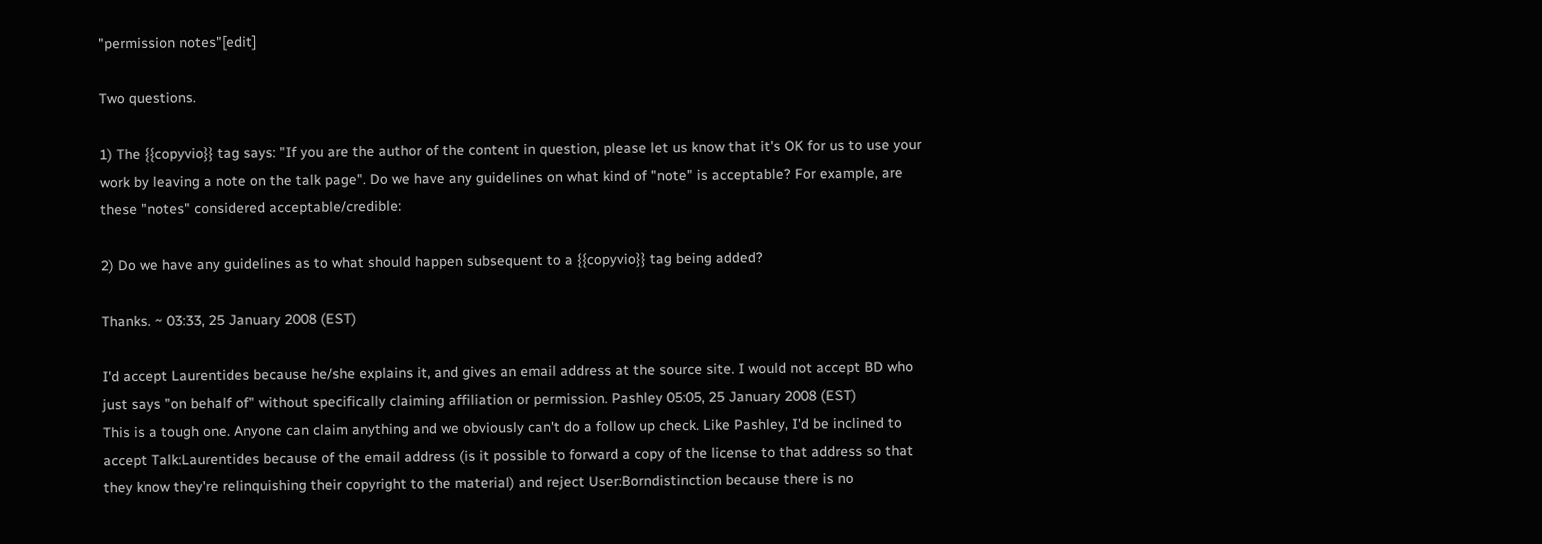"permission notes"[edit]

Two questions.

1) The {{copyvio}} tag says: "If you are the author of the content in question, please let us know that it's OK for us to use your work by leaving a note on the talk page". Do we have any guidelines on what kind of "note" is acceptable? For example, are these "notes" considered acceptable/credible:

2) Do we have any guidelines as to what should happen subsequent to a {{copyvio}} tag being added?

Thanks. ~ 03:33, 25 January 2008 (EST)

I'd accept Laurentides because he/she explains it, and gives an email address at the source site. I would not accept BD who just says "on behalf of" without specifically claiming affiliation or permission. Pashley 05:05, 25 January 2008 (EST)
This is a tough one. Anyone can claim anything and we obviously can't do a follow up check. Like Pashley, I'd be inclined to accept Talk:Laurentides because of the email address (is it possible to forward a copy of the license to that address so that they know they're relinquishing their copyright to the material) and reject User:Borndistinction because there is no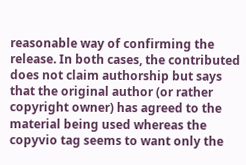reasonable way of confirming the release. In both cases, the contributed does not claim authorship but says that the original author (or rather copyright owner) has agreed to the material being used whereas the copyvio tag seems to want only the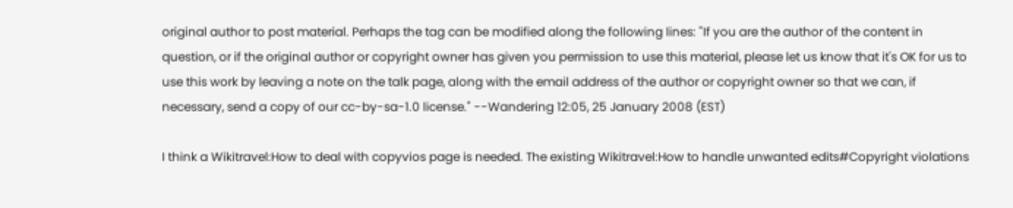original author to post material. Perhaps the tag can be modified along the following lines: "If you are the author of the content in question, or if the original author or copyright owner has given you permission to use this material, please let us know that it's OK for us to use this work by leaving a note on the talk page, along with the email address of the author or copyright owner so that we can, if necessary, send a copy of our cc-by-sa-1.0 license." --Wandering 12:05, 25 January 2008 (EST)

I think a Wikitravel:How to deal with copyvios page is needed. The existing Wikitravel:How to handle unwanted edits#Copyright violations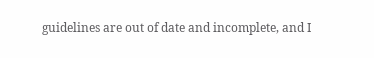guidelines are out of date and incomplete, and I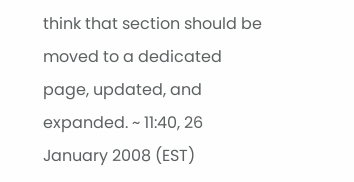think that section should be moved to a dedicated page, updated, and expanded. ~ 11:40, 26 January 2008 (EST)